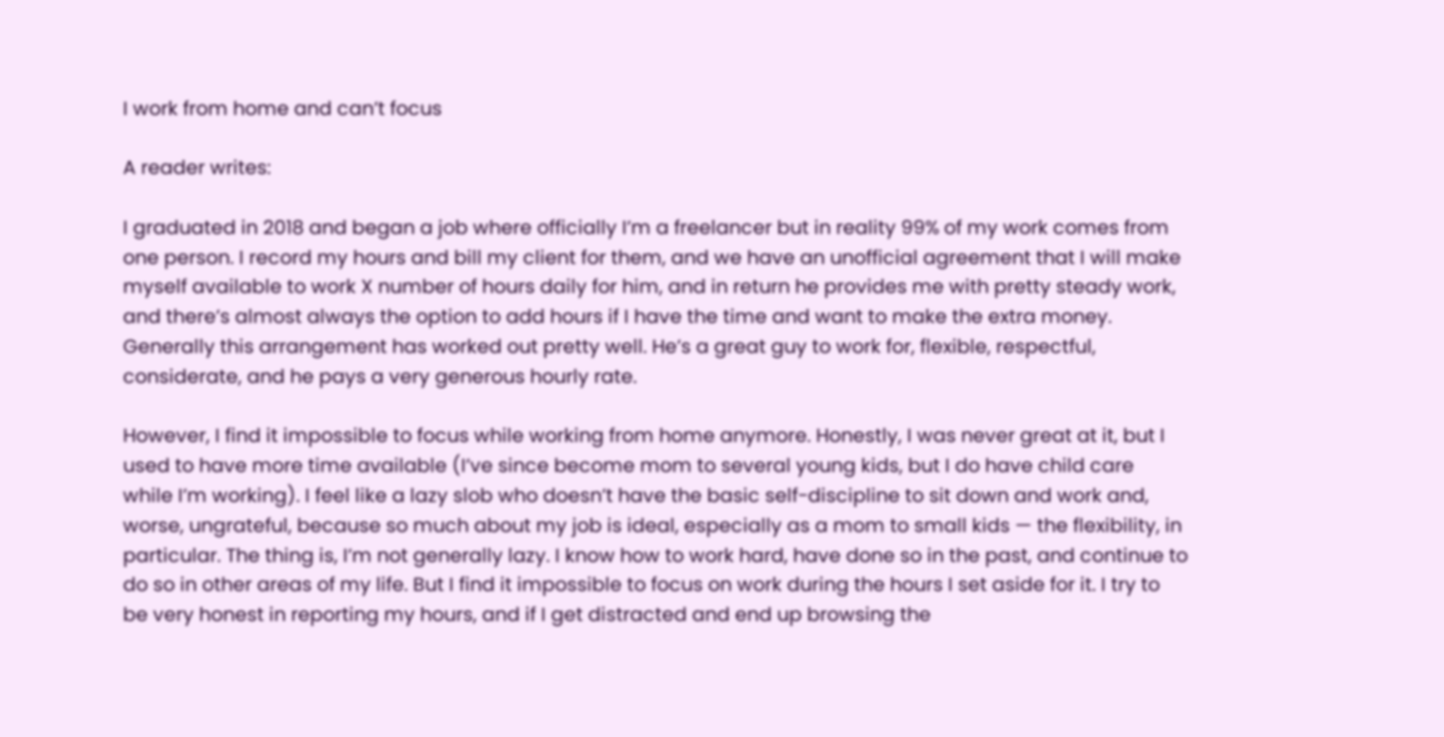I work from home and can’t focus

A reader writes:

I graduated in 2018 and began a job where officially I’m a freelancer but in reality 99% of my work comes from one person. I record my hours and bill my client for them, and we have an unofficial agreement that I will make myself available to work X number of hours daily for him, and in return he provides me with pretty steady work, and there’s almost always the option to add hours if I have the time and want to make the extra money. Generally this arrangement has worked out pretty well. He’s a great guy to work for, flexible, respectful, considerate, and he pays a very generous hourly rate.

However, I find it impossible to focus while working from home anymore. Honestly, I was never great at it, but I used to have more time available (I’ve since become mom to several young kids, but I do have child care while I’m working). I feel like a lazy slob who doesn’t have the basic self-discipline to sit down and work and, worse, ungrateful, because so much about my job is ideal, especially as a mom to small kids — the flexibility, in particular. The thing is, I’m not generally lazy. I know how to work hard, have done so in the past, and continue to do so in other areas of my life. But I find it impossible to focus on work during the hours I set aside for it. I try to be very honest in reporting my hours, and if I get distracted and end up browsing the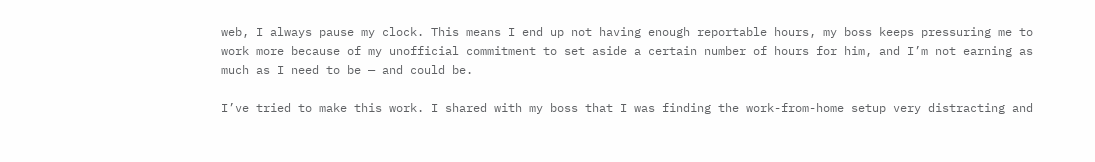web, I always pause my clock. This means I end up not having enough reportable hours, my boss keeps pressuring me to work more because of my unofficial commitment to set aside a certain number of hours for him, and I’m not earning as much as I need to be — and could be.

I’ve tried to make this work. I shared with my boss that I was finding the work-from-home setup very distracting and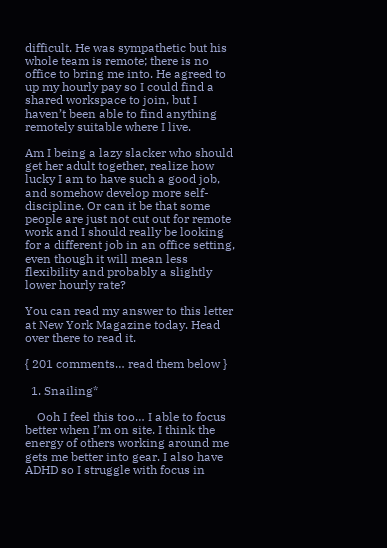difficult. He was sympathetic but his whole team is remote; there is no office to bring me into. He agreed to up my hourly pay so I could find a shared workspace to join, but I haven’t been able to find anything remotely suitable where I live.

Am I being a lazy slacker who should get her adult together, realize how lucky I am to have such a good job, and somehow develop more self-discipline. Or can it be that some people are just not cut out for remote work and I should really be looking for a different job in an office setting, even though it will mean less flexibility and probably a slightly lower hourly rate?

You can read my answer to this letter at New York Magazine today. Head over there to read it.

{ 201 comments… read them below }

  1. Snailing*

    Ooh I feel this too… I able to focus better when I’m on site. I think the energy of others working around me gets me better into gear. I also have ADHD so I struggle with focus in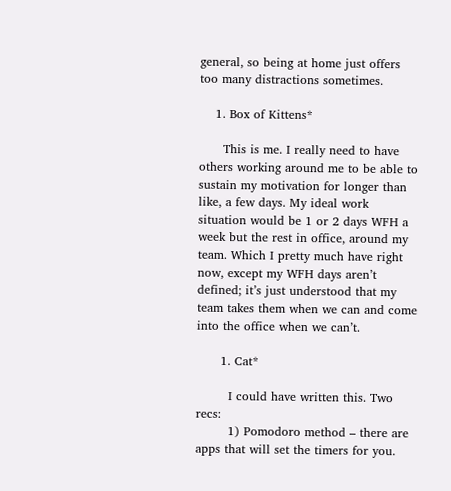general, so being at home just offers too many distractions sometimes.

    1. Box of Kittens*

      This is me. I really need to have others working around me to be able to sustain my motivation for longer than like, a few days. My ideal work situation would be 1 or 2 days WFH a week but the rest in office, around my team. Which I pretty much have right now, except my WFH days aren’t defined; it’s just understood that my team takes them when we can and come into the office when we can’t.

      1. Cat*

        I could have written this. Two recs:
        1) Pomodoro method – there are apps that will set the timers for you.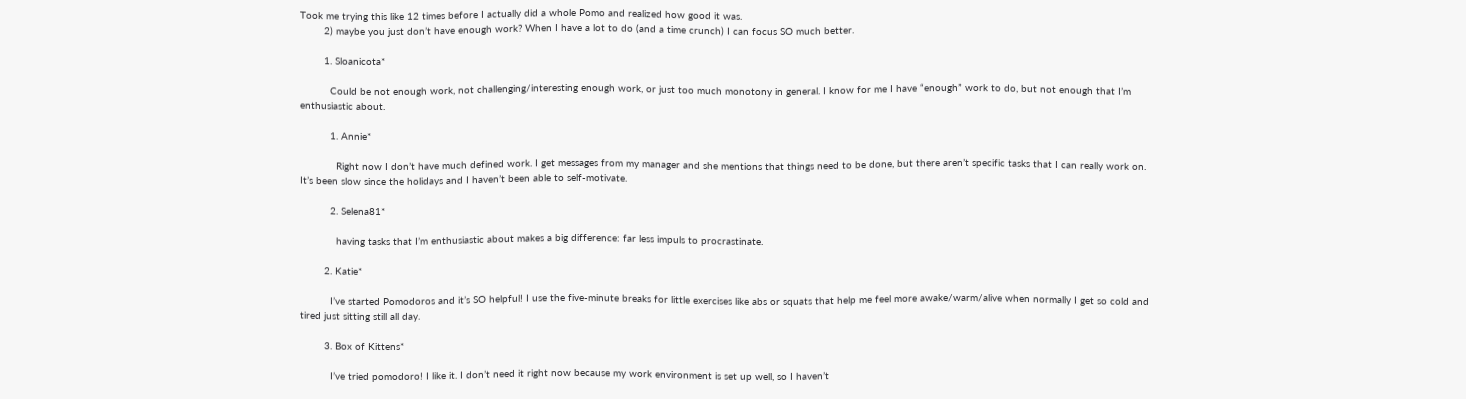Took me trying this like 12 times before I actually did a whole Pomo and realized how good it was.
        2) maybe you just don’t have enough work? When I have a lot to do (and a time crunch) I can focus SO much better.

        1. Sloanicota*

          Could be not enough work, not challenging/interesting enough work, or just too much monotony in general. I know for me I have “enough” work to do, but not enough that I’m enthusiastic about.

          1. Annie*

            Right now I don’t have much defined work. I get messages from my manager and she mentions that things need to be done, but there aren’t specific tasks that I can really work on. It’s been slow since the holidays and I haven’t been able to self-motivate.

          2. Selena81*

            having tasks that I’m enthusiastic about makes a big difference: far less impuls to procrastinate.

        2. Katie*

          I’ve started Pomodoros and it’s SO helpful! I use the five-minute breaks for little exercises like abs or squats that help me feel more awake/warm/alive when normally I get so cold and tired just sitting still all day.

        3. Box of Kittens*

          I’ve tried pomodoro! I like it. I don’t need it right now because my work environment is set up well, so I haven’t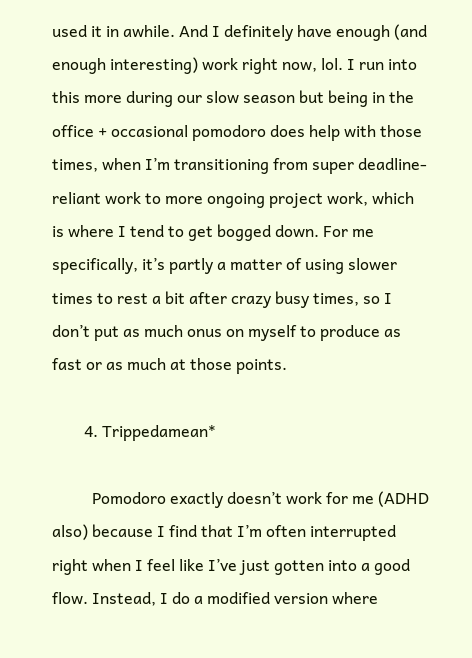used it in awhile. And I definitely have enough (and enough interesting) work right now, lol. I run into this more during our slow season but being in the office + occasional pomodoro does help with those times, when I’m transitioning from super deadline-reliant work to more ongoing project work, which is where I tend to get bogged down. For me specifically, it’s partly a matter of using slower times to rest a bit after crazy busy times, so I don’t put as much onus on myself to produce as fast or as much at those points.

        4. Trippedamean*

          Pomodoro exactly doesn’t work for me (ADHD also) because I find that I’m often interrupted right when I feel like I’ve just gotten into a good flow. Instead, I do a modified version where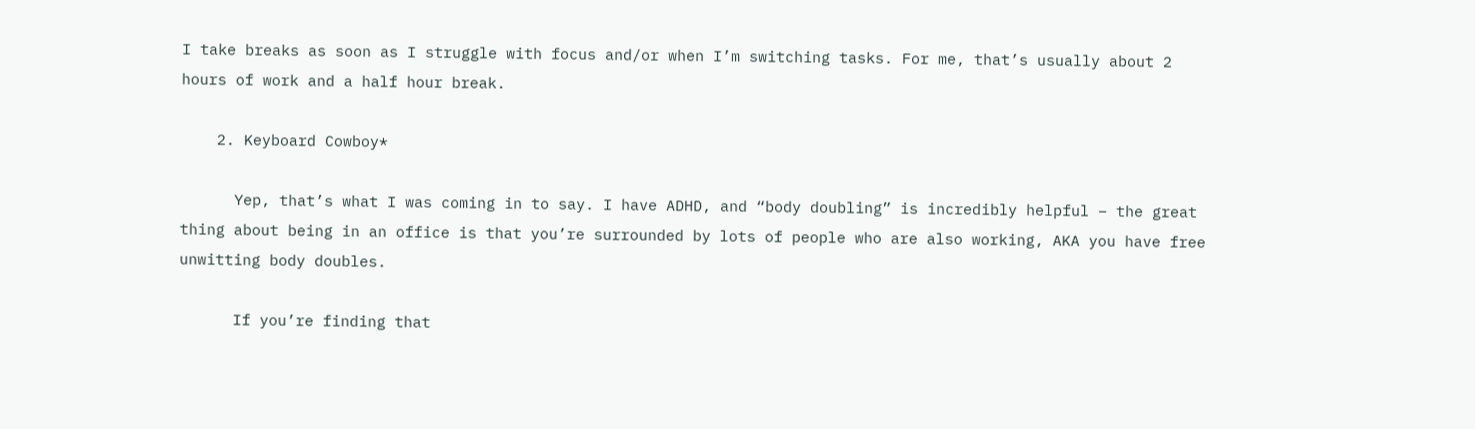I take breaks as soon as I struggle with focus and/or when I’m switching tasks. For me, that’s usually about 2 hours of work and a half hour break.

    2. Keyboard Cowboy*

      Yep, that’s what I was coming in to say. I have ADHD, and “body doubling” is incredibly helpful – the great thing about being in an office is that you’re surrounded by lots of people who are also working, AKA you have free unwitting body doubles.

      If you’re finding that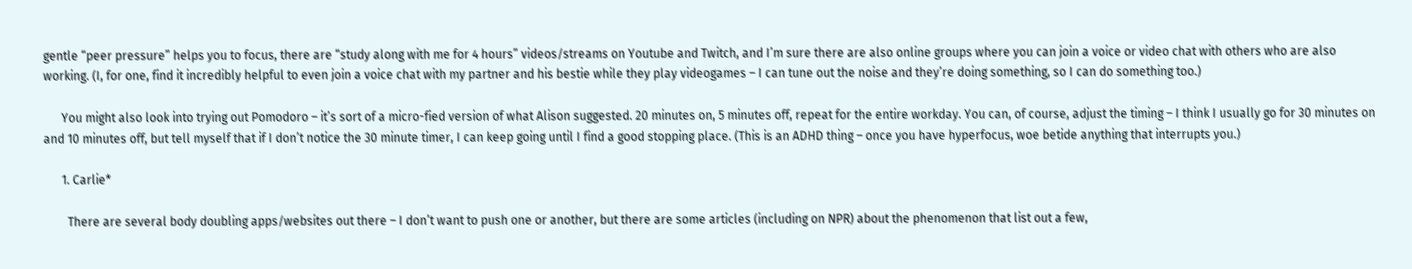gentle “peer pressure” helps you to focus, there are “study along with me for 4 hours” videos/streams on Youtube and Twitch, and I’m sure there are also online groups where you can join a voice or video chat with others who are also working. (I, for one, find it incredibly helpful to even join a voice chat with my partner and his bestie while they play videogames – I can tune out the noise and they’re doing something, so I can do something too.)

      You might also look into trying out Pomodoro – it’s sort of a micro-fied version of what Alison suggested. 20 minutes on, 5 minutes off, repeat for the entire workday. You can, of course, adjust the timing – I think I usually go for 30 minutes on and 10 minutes off, but tell myself that if I don’t notice the 30 minute timer, I can keep going until I find a good stopping place. (This is an ADHD thing – once you have hyperfocus, woe betide anything that interrupts you.)

      1. Carlie*

        There are several body doubling apps/websites out there – I don’t want to push one or another, but there are some articles (including on NPR) about the phenomenon that list out a few,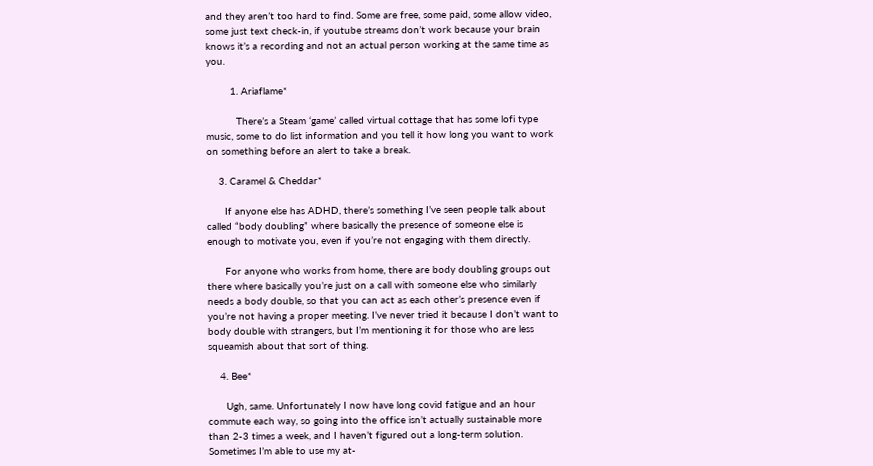and they aren’t too hard to find. Some are free, some paid, some allow video, some just text check-in, if youtube streams don’t work because your brain knows it’s a recording and not an actual person working at the same time as you.

        1. Ariaflame*

          There’s a Steam ‘game’ called virtual cottage that has some lofi type music, some to do list information and you tell it how long you want to work on something before an alert to take a break.

    3. Caramel & Cheddar*

      If anyone else has ADHD, there’s something I’ve seen people talk about called “body doubling” where basically the presence of someone else is enough to motivate you, even if you’re not engaging with them directly.

      For anyone who works from home, there are body doubling groups out there where basically you’re just on a call with someone else who similarly needs a body double, so that you can act as each other’s presence even if you’re not having a proper meeting. I’ve never tried it because I don’t want to body double with strangers, but I’m mentioning it for those who are less squeamish about that sort of thing.

    4. Bee*

      Ugh, same. Unfortunately I now have long covid fatigue and an hour commute each way, so going into the office isn’t actually sustainable more than 2-3 times a week, and I haven’t figured out a long-term solution. Sometimes I’m able to use my at-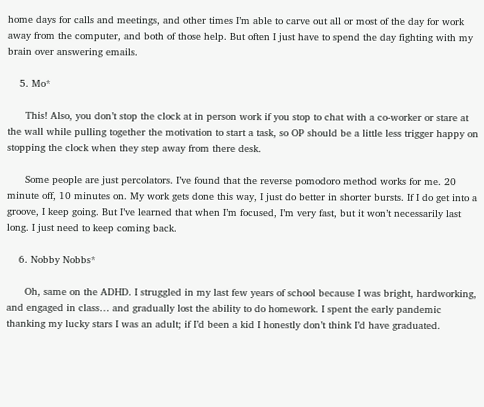home days for calls and meetings, and other times I’m able to carve out all or most of the day for work away from the computer, and both of those help. But often I just have to spend the day fighting with my brain over answering emails.

    5. Mo*

      This! Also, you don’t stop the clock at in person work if you stop to chat with a co-worker or stare at the wall while pulling together the motivation to start a task, so OP should be a little less trigger happy on stopping the clock when they step away from there desk.

      Some people are just percolators. I’ve found that the reverse pomodoro method works for me. 20 minute off, 10 minutes on. My work gets done this way, I just do better in shorter bursts. If I do get into a groove, I keep going. But I’ve learned that when I’m focused, I’m very fast, but it won’t necessarily last long. I just need to keep coming back.

    6. Nobby Nobbs*

      Oh, same on the ADHD. I struggled in my last few years of school because I was bright, hardworking, and engaged in class… and gradually lost the ability to do homework. I spent the early pandemic thanking my lucky stars I was an adult; if I’d been a kid I honestly don’t think I’d have graduated.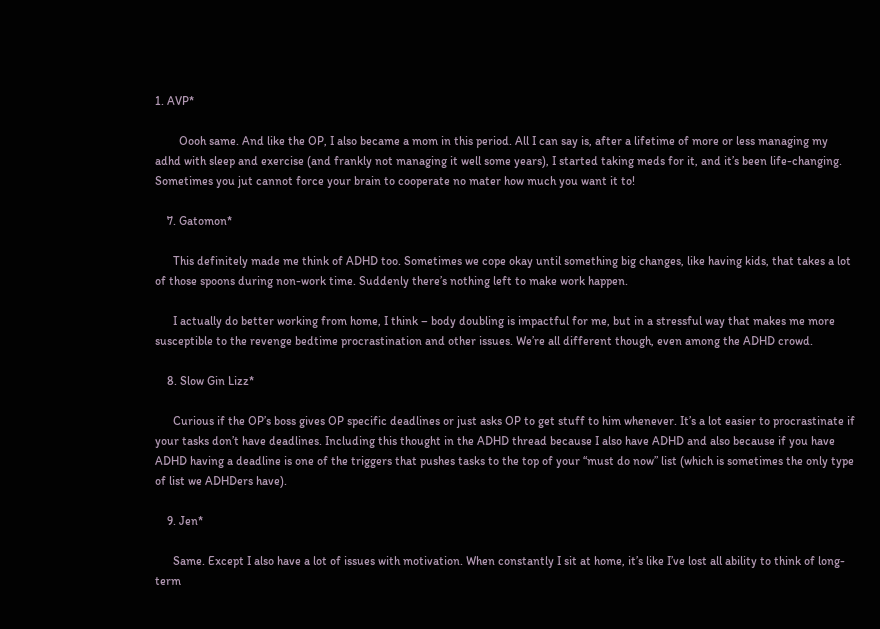1. AVP*

        Oooh same. And like the OP, I also became a mom in this period. All I can say is, after a lifetime of more or less managing my adhd with sleep and exercise (and frankly not managing it well some years), I started taking meds for it, and it’s been life-changing. Sometimes you jut cannot force your brain to cooperate no mater how much you want it to!

    7. Gatomon*

      This definitely made me think of ADHD too. Sometimes we cope okay until something big changes, like having kids, that takes a lot of those spoons during non-work time. Suddenly there’s nothing left to make work happen.

      I actually do better working from home, I think – body doubling is impactful for me, but in a stressful way that makes me more susceptible to the revenge bedtime procrastination and other issues. We’re all different though, even among the ADHD crowd.

    8. Slow Gin Lizz*

      Curious if the OP’s boss gives OP specific deadlines or just asks OP to get stuff to him whenever. It’s a lot easier to procrastinate if your tasks don’t have deadlines. Including this thought in the ADHD thread because I also have ADHD and also because if you have ADHD having a deadline is one of the triggers that pushes tasks to the top of your “must do now” list (which is sometimes the only type of list we ADHDers have).

    9. Jen*

      Same. Except I also have a lot of issues with motivation. When constantly I sit at home, it’s like I’ve lost all ability to think of long-term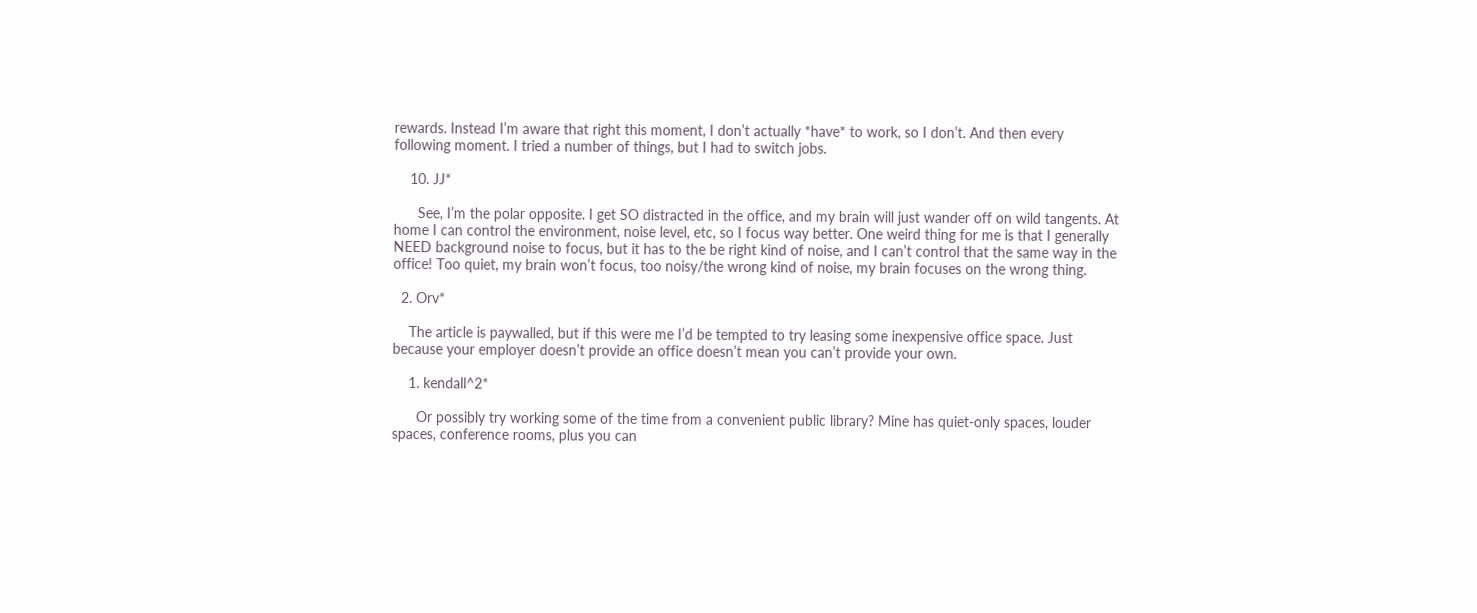rewards. Instead I’m aware that right this moment, I don’t actually *have* to work, so I don’t. And then every following moment. I tried a number of things, but I had to switch jobs.

    10. JJ*

      See, I’m the polar opposite. I get SO distracted in the office, and my brain will just wander off on wild tangents. At home I can control the environment, noise level, etc, so I focus way better. One weird thing for me is that I generally NEED background noise to focus, but it has to the be right kind of noise, and I can’t control that the same way in the office! Too quiet, my brain won’t focus, too noisy/the wrong kind of noise, my brain focuses on the wrong thing.

  2. Orv*

    The article is paywalled, but if this were me I’d be tempted to try leasing some inexpensive office space. Just because your employer doesn’t provide an office doesn’t mean you can’t provide your own.

    1. kendall^2*

      Or possibly try working some of the time from a convenient public library? Mine has quiet-only spaces, louder spaces, conference rooms, plus you can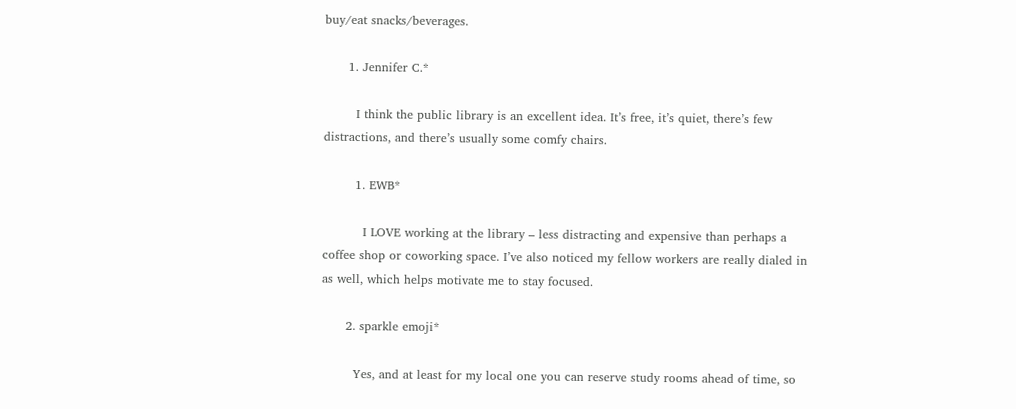buy/eat snacks/beverages.

      1. Jennifer C.*

        I think the public library is an excellent idea. It’s free, it’s quiet, there’s few distractions, and there’s usually some comfy chairs.

        1. EWB*

          I LOVE working at the library – less distracting and expensive than perhaps a coffee shop or coworking space. I’ve also noticed my fellow workers are really dialed in as well, which helps motivate me to stay focused.

      2. sparkle emoji*

        Yes, and at least for my local one you can reserve study rooms ahead of time, so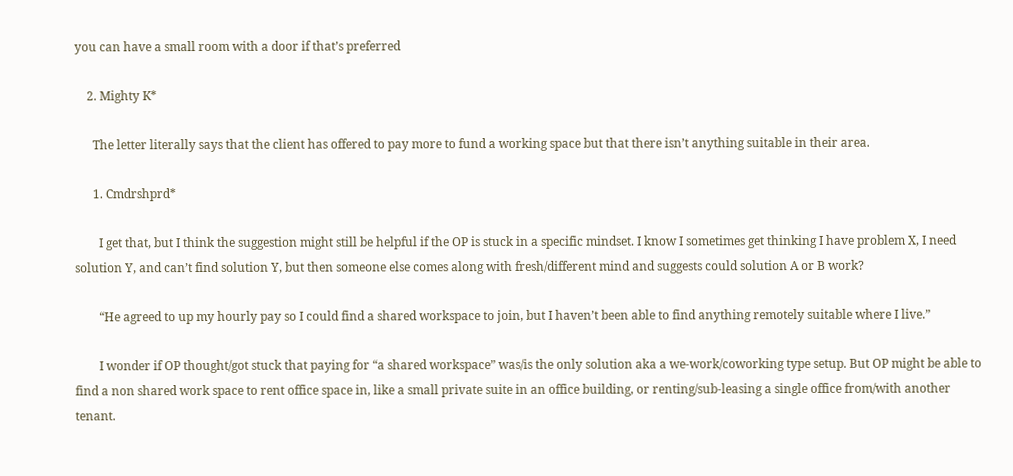you can have a small room with a door if that’s preferred

    2. Mighty K*

      The letter literally says that the client has offered to pay more to fund a working space but that there isn’t anything suitable in their area.

      1. Cmdrshprd*

        I get that, but I think the suggestion might still be helpful if the OP is stuck in a specific mindset. I know I sometimes get thinking I have problem X, I need solution Y, and can’t find solution Y, but then someone else comes along with fresh/different mind and suggests could solution A or B work?

        “He agreed to up my hourly pay so I could find a shared workspace to join, but I haven’t been able to find anything remotely suitable where I live.”

        I wonder if OP thought/got stuck that paying for “a shared workspace” was/is the only solution aka a we-work/coworking type setup. But OP might be able to find a non shared work space to rent office space in, like a small private suite in an office building, or renting/sub-leasing a single office from/with another tenant.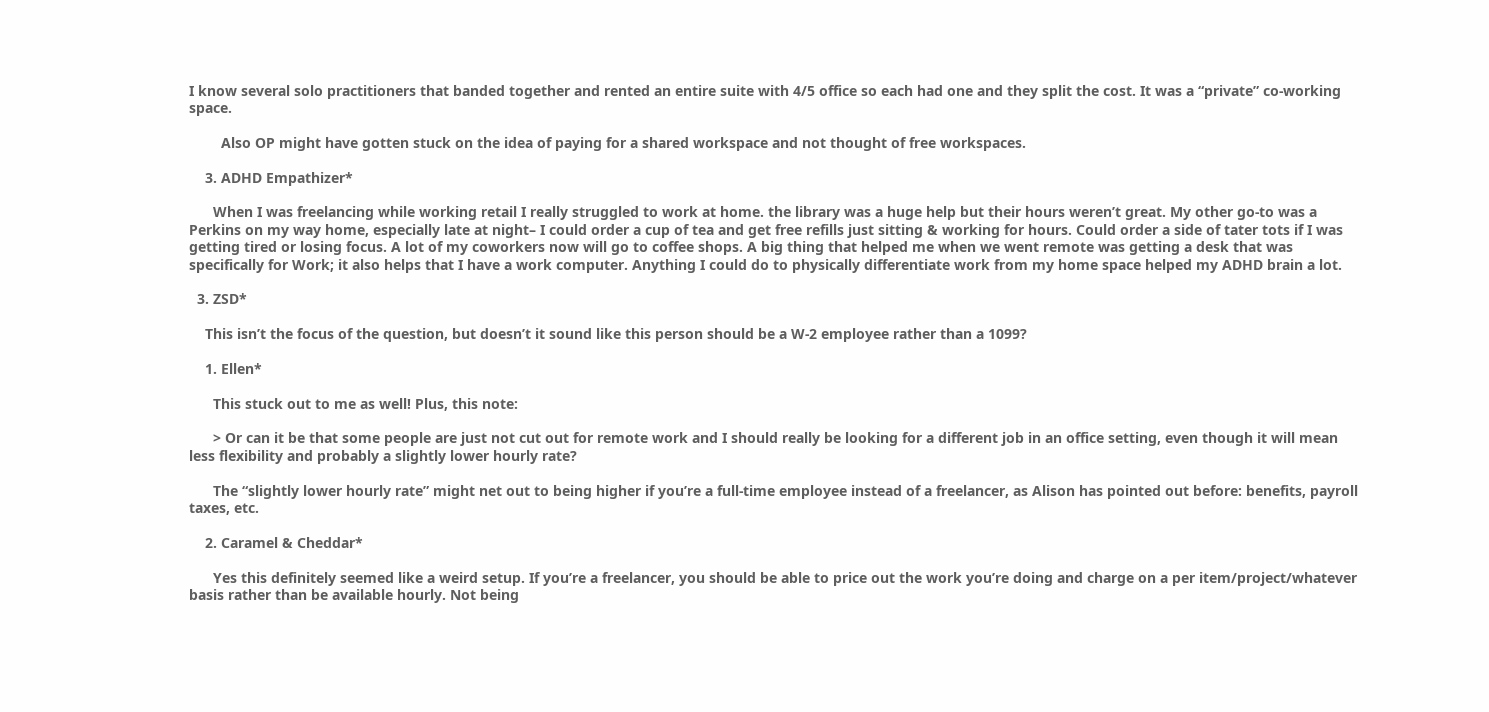I know several solo practitioners that banded together and rented an entire suite with 4/5 office so each had one and they split the cost. It was a “private” co-working space.

        Also OP might have gotten stuck on the idea of paying for a shared workspace and not thought of free workspaces.

    3. ADHD Empathizer*

      When I was freelancing while working retail I really struggled to work at home. the library was a huge help but their hours weren’t great. My other go-to was a Perkins on my way home, especially late at night– I could order a cup of tea and get free refills just sitting & working for hours. Could order a side of tater tots if I was getting tired or losing focus. A lot of my coworkers now will go to coffee shops. A big thing that helped me when we went remote was getting a desk that was specifically for Work; it also helps that I have a work computer. Anything I could do to physically differentiate work from my home space helped my ADHD brain a lot.

  3. ZSD*

    This isn’t the focus of the question, but doesn’t it sound like this person should be a W-2 employee rather than a 1099?

    1. Ellen*

      This stuck out to me as well! Plus, this note:

      > Or can it be that some people are just not cut out for remote work and I should really be looking for a different job in an office setting, even though it will mean less flexibility and probably a slightly lower hourly rate?

      The “slightly lower hourly rate” might net out to being higher if you’re a full-time employee instead of a freelancer, as Alison has pointed out before: benefits, payroll taxes, etc.

    2. Caramel & Cheddar*

      Yes this definitely seemed like a weird setup. If you’re a freelancer, you should be able to price out the work you’re doing and charge on a per item/project/whatever basis rather than be available hourly. Not being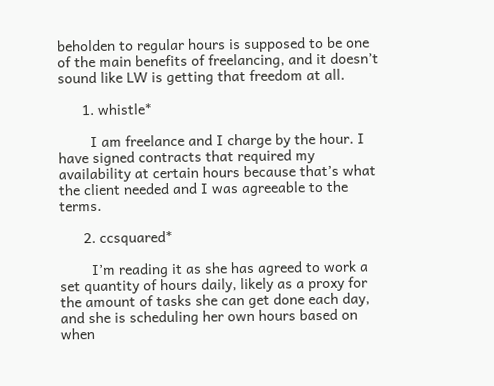beholden to regular hours is supposed to be one of the main benefits of freelancing, and it doesn’t sound like LW is getting that freedom at all.

      1. whistle*

        I am freelance and I charge by the hour. I have signed contracts that required my availability at certain hours because that’s what the client needed and I was agreeable to the terms.

      2. ccsquared*

        I’m reading it as she has agreed to work a set quantity of hours daily, likely as a proxy for the amount of tasks she can get done each day, and she is scheduling her own hours based on when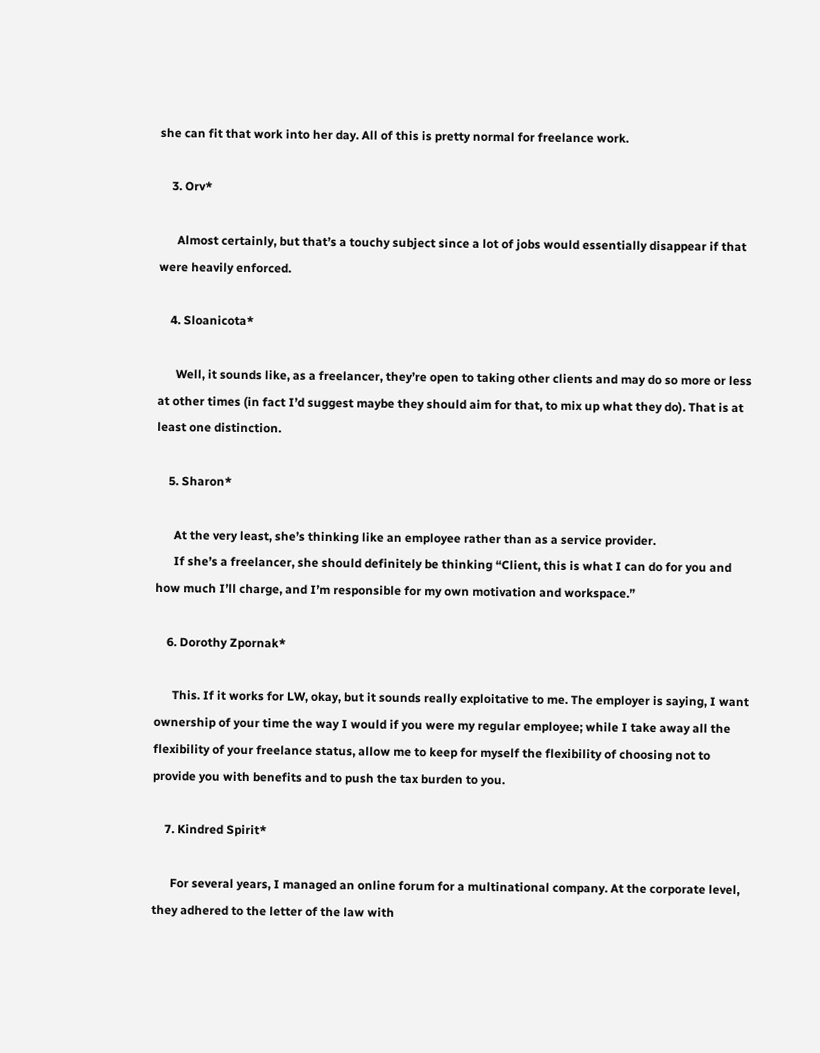she can fit that work into her day. All of this is pretty normal for freelance work.

    3. Orv*

      Almost certainly, but that’s a touchy subject since a lot of jobs would essentially disappear if that were heavily enforced.

    4. Sloanicota*

      Well, it sounds like, as a freelancer, they’re open to taking other clients and may do so more or less at other times (in fact I’d suggest maybe they should aim for that, to mix up what they do). That is at least one distinction.

    5. Sharon*

      At the very least, she’s thinking like an employee rather than as a service provider.
      If she’s a freelancer, she should definitely be thinking “Client, this is what I can do for you and how much I’ll charge, and I’m responsible for my own motivation and workspace.”

    6. Dorothy Zpornak*

      This. If it works for LW, okay, but it sounds really exploitative to me. The employer is saying, I want ownership of your time the way I would if you were my regular employee; while I take away all the flexibility of your freelance status, allow me to keep for myself the flexibility of choosing not to provide you with benefits and to push the tax burden to you.

    7. Kindred Spirit*

      For several years, I managed an online forum for a multinational company. At the corporate level, they adhered to the letter of the law with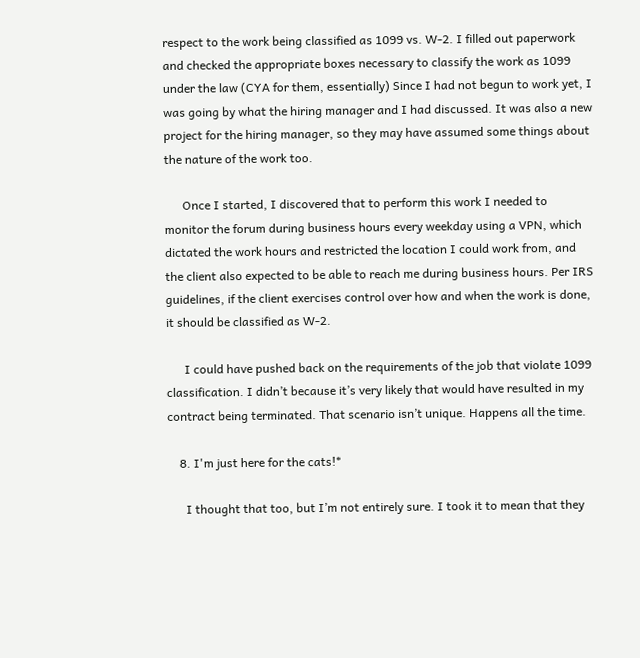respect to the work being classified as 1099 vs. W-2. I filled out paperwork and checked the appropriate boxes necessary to classify the work as 1099 under the law (CYA for them, essentially) Since I had not begun to work yet, I was going by what the hiring manager and I had discussed. It was also a new project for the hiring manager, so they may have assumed some things about the nature of the work too.

      Once I started, I discovered that to perform this work I needed to monitor the forum during business hours every weekday using a VPN, which dictated the work hours and restricted the location I could work from, and the client also expected to be able to reach me during business hours. Per IRS guidelines, if the client exercises control over how and when the work is done, it should be classified as W-2.

      I could have pushed back on the requirements of the job that violate 1099 classification. I didn’t because it’s very likely that would have resulted in my contract being terminated. That scenario isn’t unique. Happens all the time.

    8. I'm just here for the cats!*

      I thought that too, but I’m not entirely sure. I took it to mean that they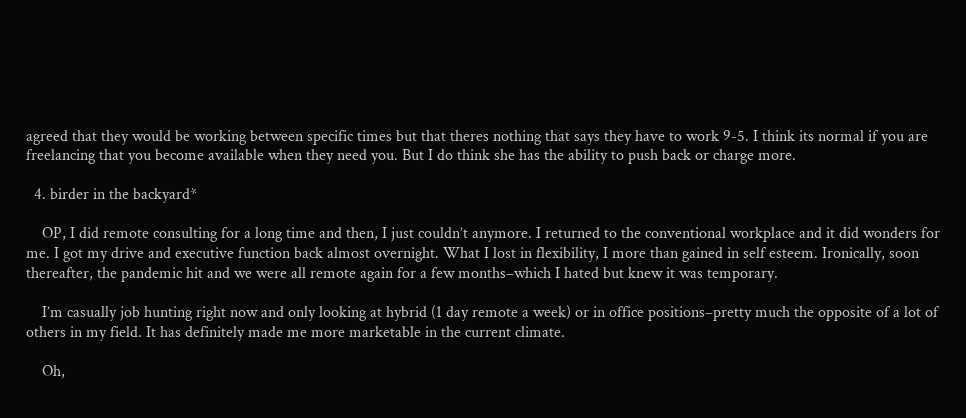agreed that they would be working between specific times but that theres nothing that says they have to work 9-5. I think its normal if you are freelancing that you become available when they need you. But I do think she has the ability to push back or charge more.

  4. birder in the backyard*

    OP, I did remote consulting for a long time and then, I just couldn’t anymore. I returned to the conventional workplace and it did wonders for me. I got my drive and executive function back almost overnight. What I lost in flexibility, I more than gained in self esteem. Ironically, soon thereafter, the pandemic hit and we were all remote again for a few months–which I hated but knew it was temporary.

    I’m casually job hunting right now and only looking at hybrid (1 day remote a week) or in office positions–pretty much the opposite of a lot of others in my field. It has definitely made me more marketable in the current climate.

    Oh,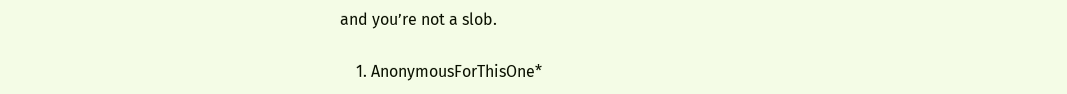and you’re not a slob.

    1. AnonymousForThisOne*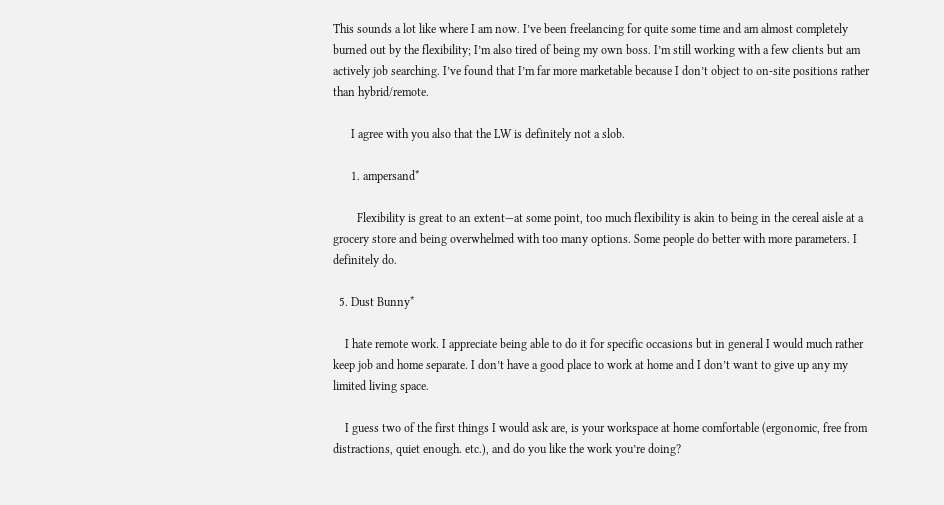This sounds a lot like where I am now. I’ve been freelancing for quite some time and am almost completely burned out by the flexibility; I’m also tired of being my own boss. I’m still working with a few clients but am actively job searching. I’ve found that I’m far more marketable because I don’t object to on-site positions rather than hybrid/remote.

      I agree with you also that the LW is definitely not a slob.

      1. ampersand*

        Flexibility is great to an extent—at some point, too much flexibility is akin to being in the cereal aisle at a grocery store and being overwhelmed with too many options. Some people do better with more parameters. I definitely do.

  5. Dust Bunny*

    I hate remote work. I appreciate being able to do it for specific occasions but in general I would much rather keep job and home separate. I don’t have a good place to work at home and I don’t want to give up any my limited living space.

    I guess two of the first things I would ask are, is your workspace at home comfortable (ergonomic, free from distractions, quiet enough. etc.), and do you like the work you’re doing?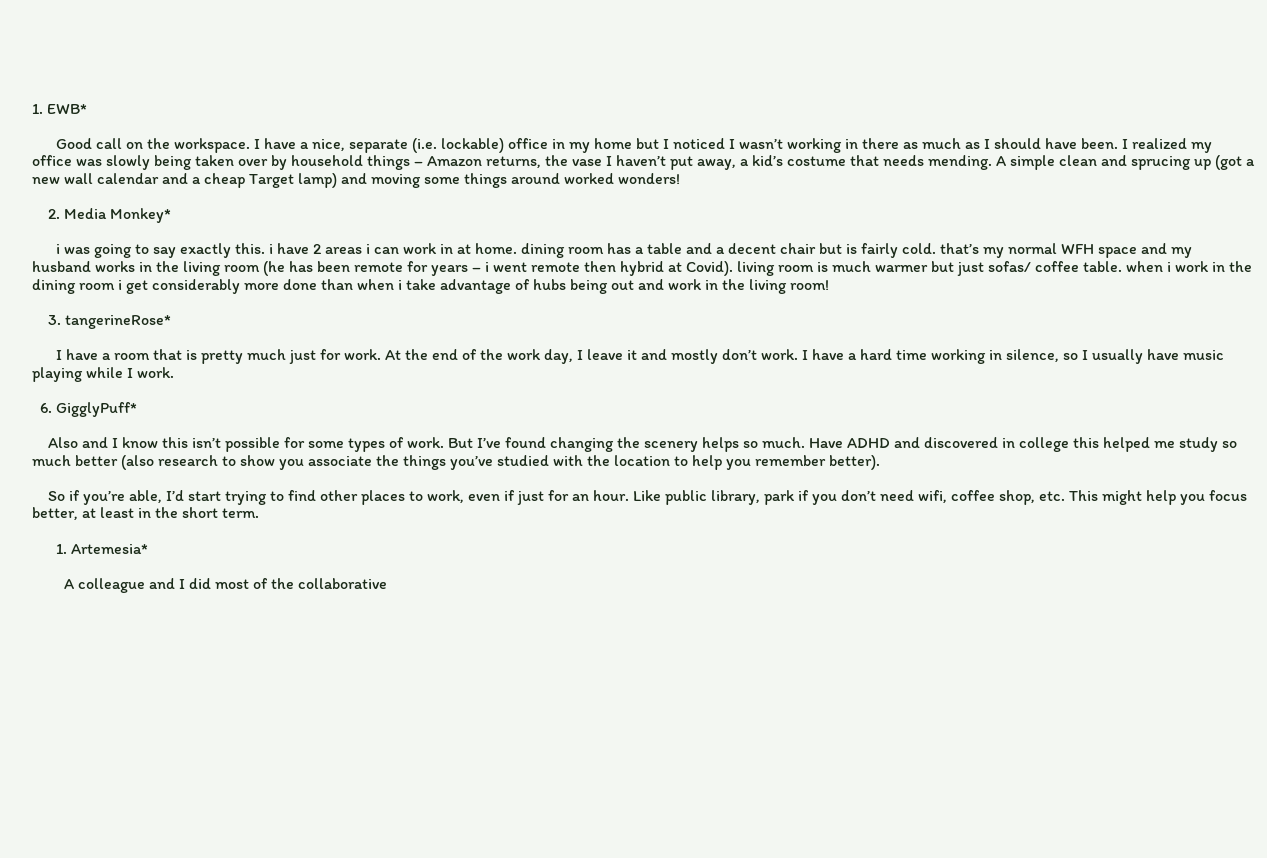1. EWB*

      Good call on the workspace. I have a nice, separate (i.e. lockable) office in my home but I noticed I wasn’t working in there as much as I should have been. I realized my office was slowly being taken over by household things – Amazon returns, the vase I haven’t put away, a kid’s costume that needs mending. A simple clean and sprucing up (got a new wall calendar and a cheap Target lamp) and moving some things around worked wonders!

    2. Media Monkey*

      i was going to say exactly this. i have 2 areas i can work in at home. dining room has a table and a decent chair but is fairly cold. that’s my normal WFH space and my husband works in the living room (he has been remote for years – i went remote then hybrid at Covid). living room is much warmer but just sofas/ coffee table. when i work in the dining room i get considerably more done than when i take advantage of hubs being out and work in the living room!

    3. tangerineRose*

      I have a room that is pretty much just for work. At the end of the work day, I leave it and mostly don’t work. I have a hard time working in silence, so I usually have music playing while I work.

  6. GigglyPuff*

    Also and I know this isn’t possible for some types of work. But I’ve found changing the scenery helps so much. Have ADHD and discovered in college this helped me study so much better (also research to show you associate the things you’ve studied with the location to help you remember better).

    So if you’re able, I’d start trying to find other places to work, even if just for an hour. Like public library, park if you don’t need wifi, coffee shop, etc. This might help you focus better, at least in the short term.

      1. Artemesia*

        A colleague and I did most of the collaborative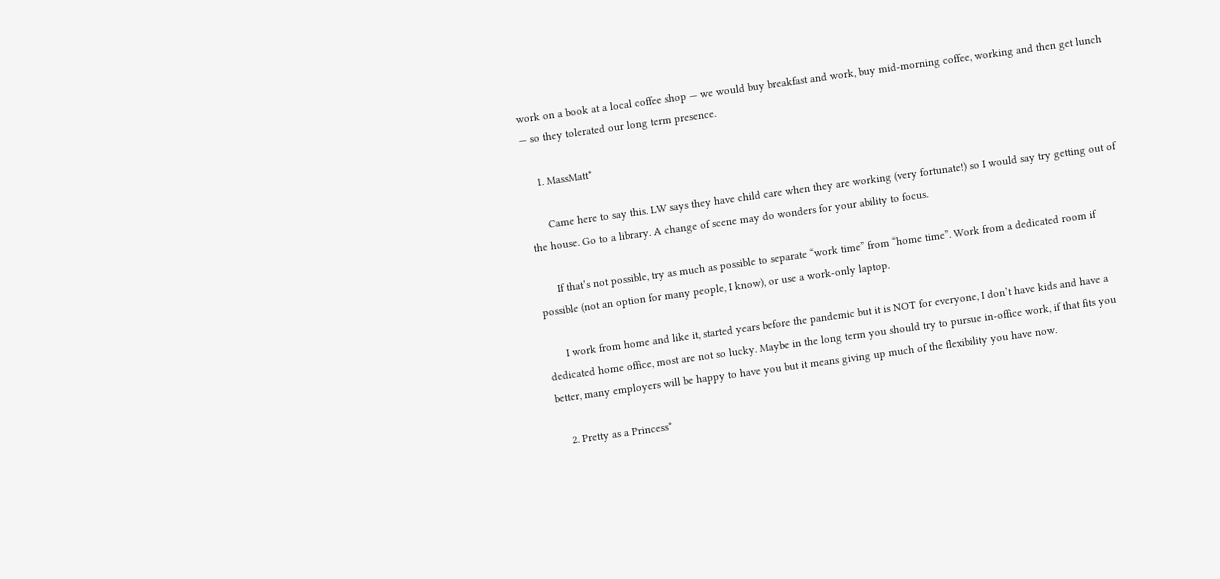work on a book at a local coffee shop — we would buy breakfast and work, buy mid-morning coffee, working and then get lunch — so they tolerated our long term presence.

    1. MassMatt*

      Came here to say this. LW says they have child care when they are working (very fortunate!) so I would say try getting out of the house. Go to a library. A change of scene may do wonders for your ability to focus.

      If that’s not possible, try as much as possible to separate “work time” from “home time”. Work from a dedicated room if possible (not an option for many people, I know), or use a work-only laptop.

      I work from home and like it, started years before the pandemic but it is NOT for everyone, I don’t have kids and have a dedicated home office, most are not so lucky. Maybe in the long term you should try to pursue in-office work, if that fits you better, many employers will be happy to have you but it means giving up much of the flexibility you have now.

    2. Pretty as a Princess*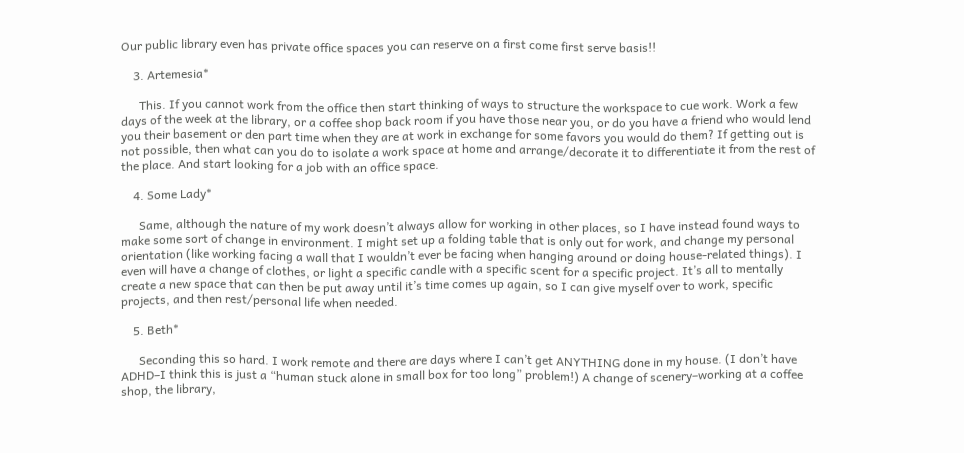Our public library even has private office spaces you can reserve on a first come first serve basis!!

    3. Artemesia*

      This. If you cannot work from the office then start thinking of ways to structure the workspace to cue work. Work a few days of the week at the library, or a coffee shop back room if you have those near you, or do you have a friend who would lend you their basement or den part time when they are at work in exchange for some favors you would do them? If getting out is not possible, then what can you do to isolate a work space at home and arrange/decorate it to differentiate it from the rest of the place. And start looking for a job with an office space.

    4. Some Lady*

      Same, although the nature of my work doesn’t always allow for working in other places, so I have instead found ways to make some sort of change in environment. I might set up a folding table that is only out for work, and change my personal orientation (like working facing a wall that I wouldn’t ever be facing when hanging around or doing house-related things). I even will have a change of clothes, or light a specific candle with a specific scent for a specific project. It’s all to mentally create a new space that can then be put away until it’s time comes up again, so I can give myself over to work, specific projects, and then rest/personal life when needed.

    5. Beth*

      Seconding this so hard. I work remote and there are days where I can’t get ANYTHING done in my house. (I don’t have ADHD–I think this is just a “human stuck alone in small box for too long” problem!) A change of scenery–working at a coffee shop, the library,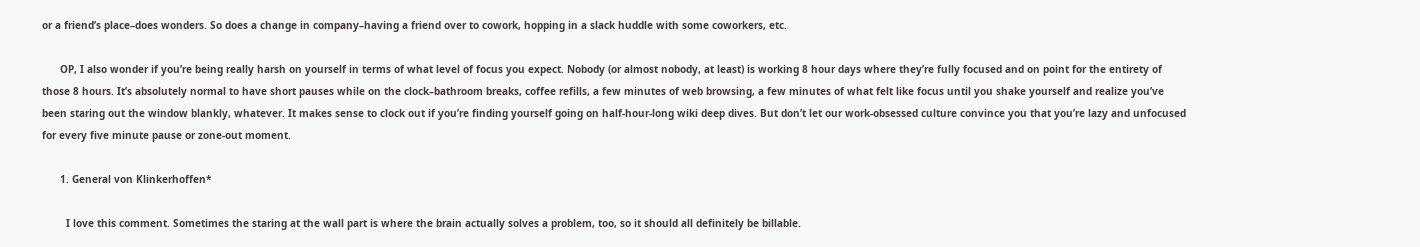or a friend’s place–does wonders. So does a change in company–having a friend over to cowork, hopping in a slack huddle with some coworkers, etc.

      OP, I also wonder if you’re being really harsh on yourself in terms of what level of focus you expect. Nobody (or almost nobody, at least) is working 8 hour days where they’re fully focused and on point for the entirety of those 8 hours. It’s absolutely normal to have short pauses while on the clock–bathroom breaks, coffee refills, a few minutes of web browsing, a few minutes of what felt like focus until you shake yourself and realize you’ve been staring out the window blankly, whatever. It makes sense to clock out if you’re finding yourself going on half-hour-long wiki deep dives. But don’t let our work-obsessed culture convince you that you’re lazy and unfocused for every five minute pause or zone-out moment.

      1. General von Klinkerhoffen*

        I love this comment. Sometimes the staring at the wall part is where the brain actually solves a problem, too, so it should all definitely be billable.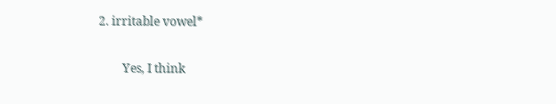2. irritable vowel*

        Yes, I think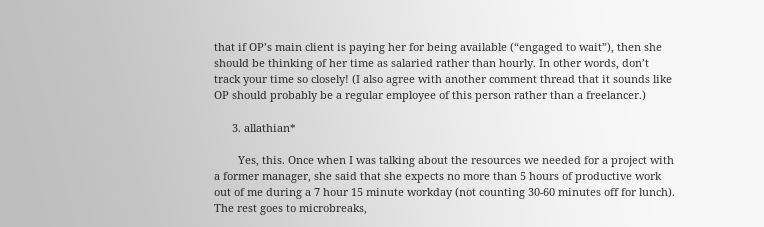that if OP’s main client is paying her for being available (“engaged to wait”), then she should be thinking of her time as salaried rather than hourly. In other words, don’t track your time so closely! (I also agree with another comment thread that it sounds like OP should probably be a regular employee of this person rather than a freelancer.)

      3. allathian*

        Yes, this. Once when I was talking about the resources we needed for a project with a former manager, she said that she expects no more than 5 hours of productive work out of me during a 7 hour 15 minute workday (not counting 30-60 minutes off for lunch). The rest goes to microbreaks,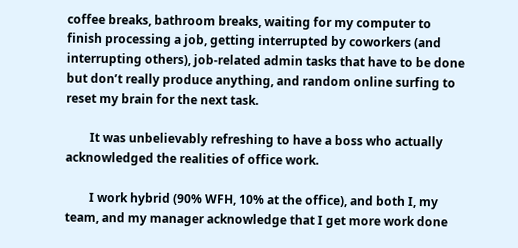coffee breaks, bathroom breaks, waiting for my computer to finish processing a job, getting interrupted by coworkers (and interrupting others), job-related admin tasks that have to be done but don’t really produce anything, and random online surfing to reset my brain for the next task.

        It was unbelievably refreshing to have a boss who actually acknowledged the realities of office work.

        I work hybrid (90% WFH, 10% at the office), and both I, my team, and my manager acknowledge that I get more work done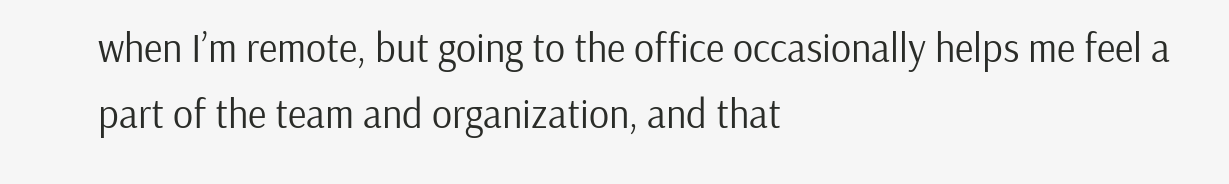when I’m remote, but going to the office occasionally helps me feel a part of the team and organization, and that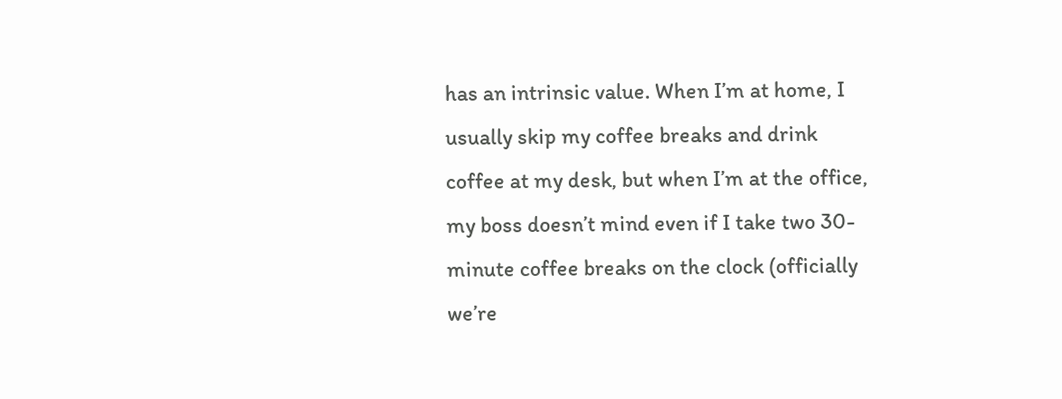has an intrinsic value. When I’m at home, I usually skip my coffee breaks and drink coffee at my desk, but when I’m at the office, my boss doesn’t mind even if I take two 30-minute coffee breaks on the clock (officially we’re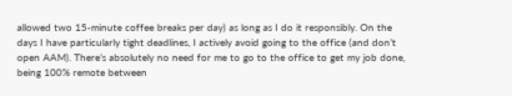allowed two 15-minute coffee breaks per day) as long as I do it responsibly. On the days I have particularly tight deadlines, I actively avoid going to the office (and don’t open AAM). There’s absolutely no need for me to go to the office to get my job done, being 100% remote between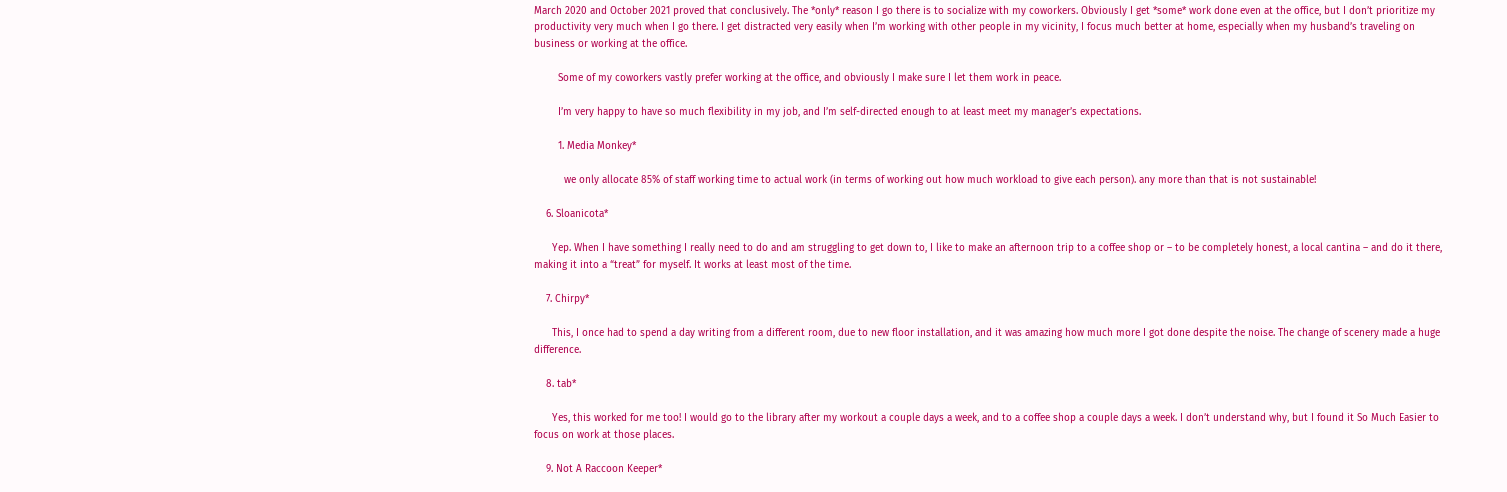March 2020 and October 2021 proved that conclusively. The *only* reason I go there is to socialize with my coworkers. Obviously I get *some* work done even at the office, but I don’t prioritize my productivity very much when I go there. I get distracted very easily when I’m working with other people in my vicinity, I focus much better at home, especially when my husband’s traveling on business or working at the office.

        Some of my coworkers vastly prefer working at the office, and obviously I make sure I let them work in peace.

        I’m very happy to have so much flexibility in my job, and I’m self-directed enough to at least meet my manager’s expectations.

        1. Media Monkey*

          we only allocate 85% of staff working time to actual work (in terms of working out how much workload to give each person). any more than that is not sustainable!

    6. Sloanicota*

      Yep. When I have something I really need to do and am struggling to get down to, I like to make an afternoon trip to a coffee shop or – to be completely honest, a local cantina – and do it there, making it into a “treat” for myself. It works at least most of the time.

    7. Chirpy*

      This, I once had to spend a day writing from a different room, due to new floor installation, and it was amazing how much more I got done despite the noise. The change of scenery made a huge difference.

    8. tab*

      Yes, this worked for me too! I would go to the library after my workout a couple days a week, and to a coffee shop a couple days a week. I don’t understand why, but I found it So Much Easier to focus on work at those places.

    9. Not A Raccoon Keeper*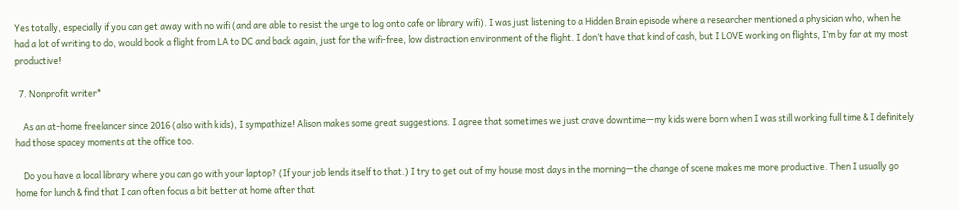Yes totally, especially if you can get away with no wifi (and are able to resist the urge to log onto cafe or library wifi). I was just listening to a Hidden Brain episode where a researcher mentioned a physician who, when he had a lot of writing to do, would book a flight from LA to DC and back again, just for the wifi-free, low distraction environment of the flight. I don’t have that kind of cash, but I LOVE working on flights, I’m by far at my most productive!

  7. Nonprofit writer*

    As an at-home freelancer since 2016 (also with kids), I sympathize! Alison makes some great suggestions. I agree that sometimes we just crave downtime—my kids were born when I was still working full time & I definitely had those spacey moments at the office too.

    Do you have a local library where you can go with your laptop? (If your job lends itself to that.) I try to get out of my house most days in the morning—the change of scene makes me more productive. Then I usually go home for lunch & find that I can often focus a bit better at home after that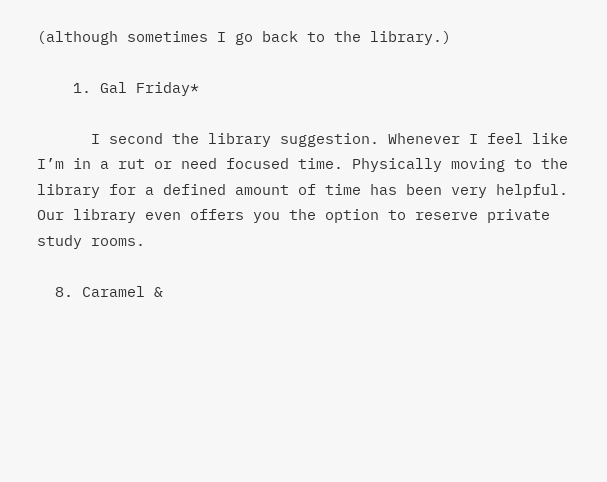(although sometimes I go back to the library.)

    1. Gal Friday*

      I second the library suggestion. Whenever I feel like I’m in a rut or need focused time. Physically moving to the library for a defined amount of time has been very helpful. Our library even offers you the option to reserve private study rooms.

  8. Caramel &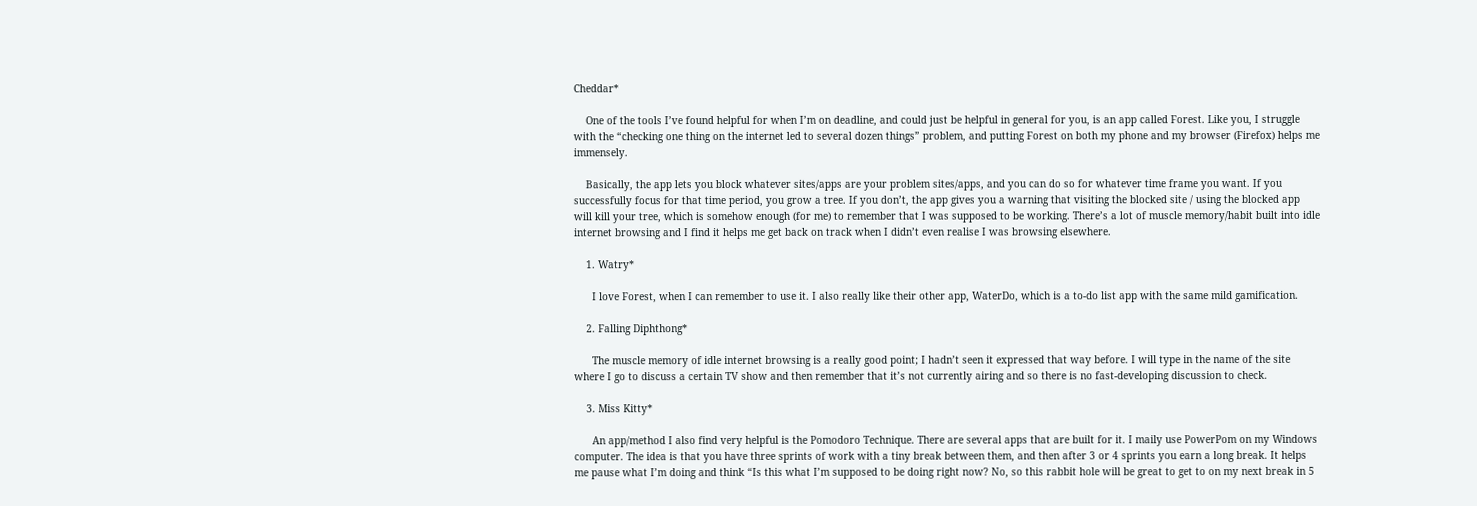Cheddar*

    One of the tools I’ve found helpful for when I’m on deadline, and could just be helpful in general for you, is an app called Forest. Like you, I struggle with the “checking one thing on the internet led to several dozen things” problem, and putting Forest on both my phone and my browser (Firefox) helps me immensely.

    Basically, the app lets you block whatever sites/apps are your problem sites/apps, and you can do so for whatever time frame you want. If you successfully focus for that time period, you grow a tree. If you don’t, the app gives you a warning that visiting the blocked site / using the blocked app will kill your tree, which is somehow enough (for me) to remember that I was supposed to be working. There’s a lot of muscle memory/habit built into idle internet browsing and I find it helps me get back on track when I didn’t even realise I was browsing elsewhere.

    1. Watry*

      I love Forest, when I can remember to use it. I also really like their other app, WaterDo, which is a to-do list app with the same mild gamification.

    2. Falling Diphthong*

      The muscle memory of idle internet browsing is a really good point; I hadn’t seen it expressed that way before. I will type in the name of the site where I go to discuss a certain TV show and then remember that it’s not currently airing and so there is no fast-developing discussion to check.

    3. Miss Kitty*

      An app/method I also find very helpful is the Pomodoro Technique. There are several apps that are built for it. I maily use PowerPom on my Windows computer. The idea is that you have three sprints of work with a tiny break between them, and then after 3 or 4 sprints you earn a long break. It helps me pause what I’m doing and think “Is this what I’m supposed to be doing right now? No, so this rabbit hole will be great to get to on my next break in 5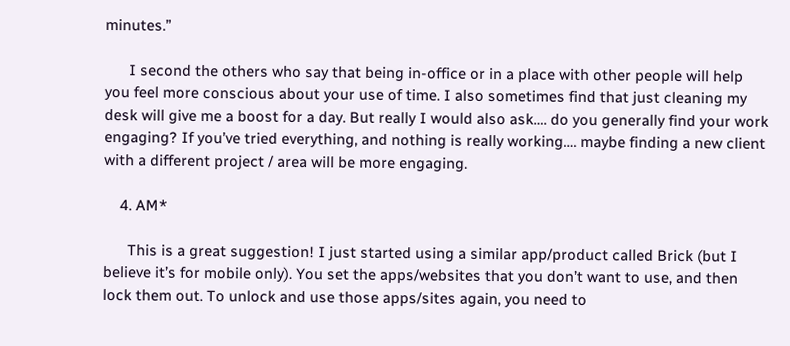minutes.”

      I second the others who say that being in-office or in a place with other people will help you feel more conscious about your use of time. I also sometimes find that just cleaning my desk will give me a boost for a day. But really I would also ask…. do you generally find your work engaging? If you’ve tried everything, and nothing is really working…. maybe finding a new client with a different project / area will be more engaging.

    4. AM*

      This is a great suggestion! I just started using a similar app/product called Brick (but I believe it’s for mobile only). You set the apps/websites that you don’t want to use, and then lock them out. To unlock and use those apps/sites again, you need to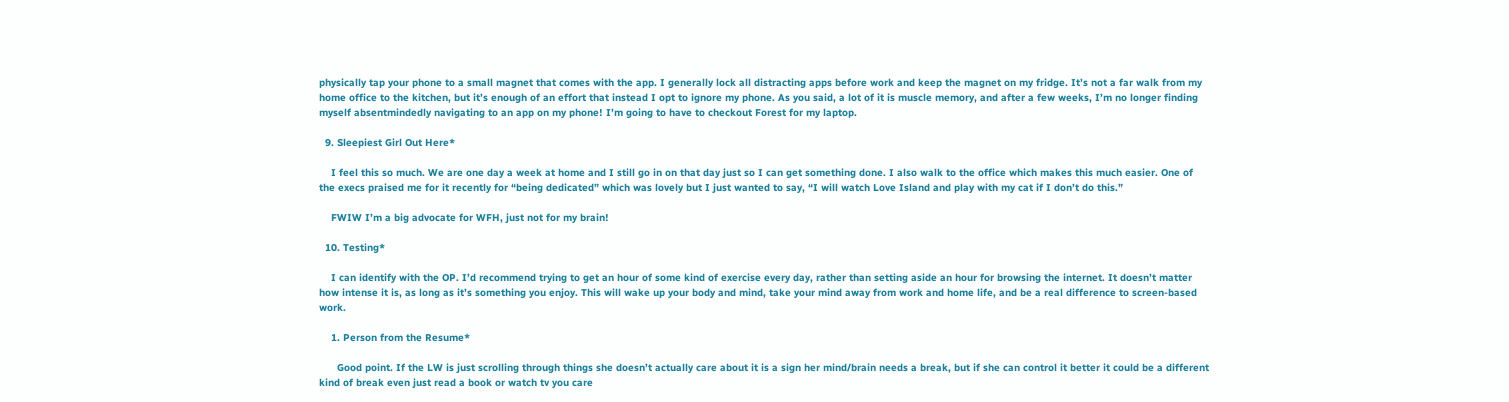physically tap your phone to a small magnet that comes with the app. I generally lock all distracting apps before work and keep the magnet on my fridge. It’s not a far walk from my home office to the kitchen, but it’s enough of an effort that instead I opt to ignore my phone. As you said, a lot of it is muscle memory, and after a few weeks, I’m no longer finding myself absentmindedly navigating to an app on my phone! I’m going to have to checkout Forest for my laptop.

  9. Sleepiest Girl Out Here*

    I feel this so much. We are one day a week at home and I still go in on that day just so I can get something done. I also walk to the office which makes this much easier. One of the execs praised me for it recently for “being dedicated” which was lovely but I just wanted to say, “I will watch Love Island and play with my cat if I don’t do this.”

    FWIW I’m a big advocate for WFH, just not for my brain!

  10. Testing*

    I can identify with the OP. I’d recommend trying to get an hour of some kind of exercise every day, rather than setting aside an hour for browsing the internet. It doesn’t matter how intense it is, as long as it’s something you enjoy. This will wake up your body and mind, take your mind away from work and home life, and be a real difference to screen-based work.

    1. Person from the Resume*

      Good point. If the LW is just scrolling through things she doesn’t actually care about it is a sign her mind/brain needs a break, but if she can control it better it could be a different kind of break even just read a book or watch tv you care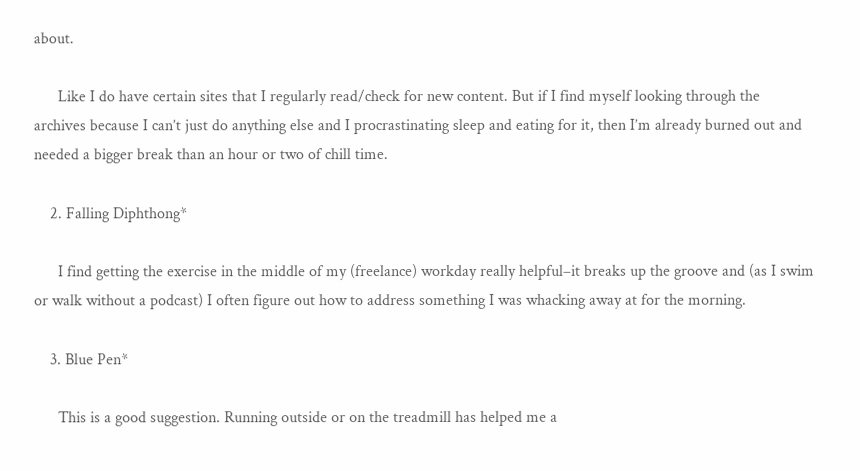about.

      Like I do have certain sites that I regularly read/check for new content. But if I find myself looking through the archives because I can’t just do anything else and I procrastinating sleep and eating for it, then I’m already burned out and needed a bigger break than an hour or two of chill time.

    2. Falling Diphthong*

      I find getting the exercise in the middle of my (freelance) workday really helpful–it breaks up the groove and (as I swim or walk without a podcast) I often figure out how to address something I was whacking away at for the morning.

    3. Blue Pen*

      This is a good suggestion. Running outside or on the treadmill has helped me a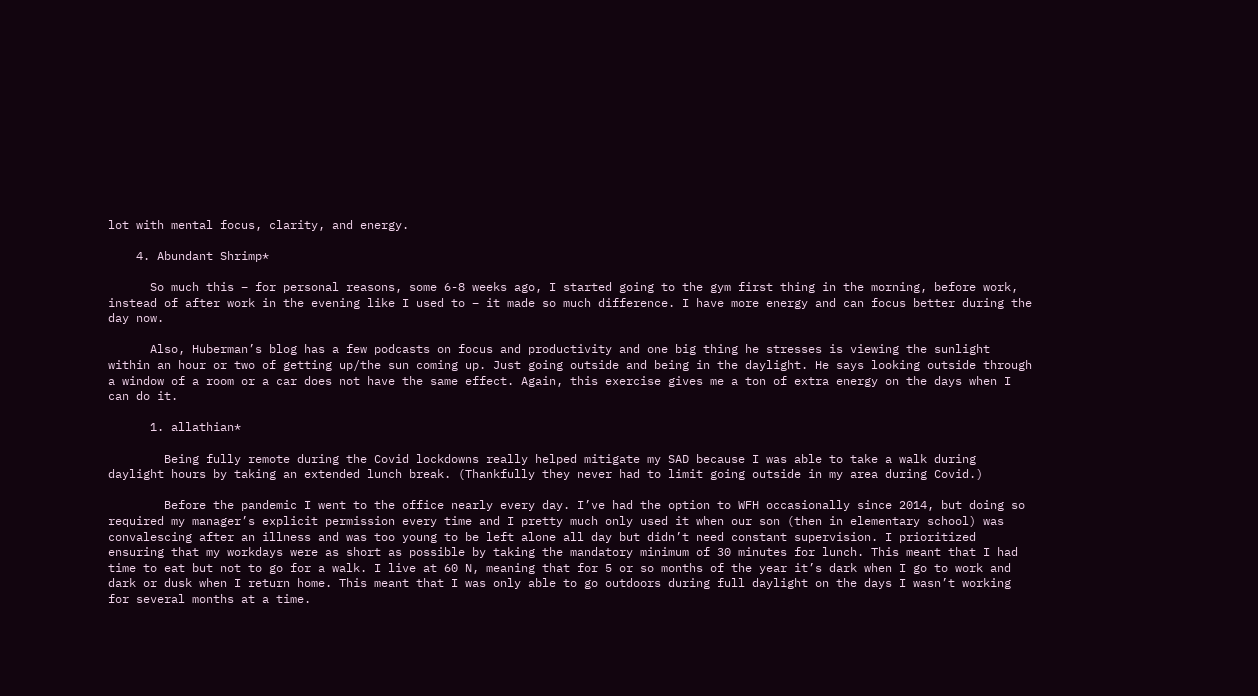lot with mental focus, clarity, and energy.

    4. Abundant Shrimp*

      So much this – for personal reasons, some 6-8 weeks ago, I started going to the gym first thing in the morning, before work, instead of after work in the evening like I used to – it made so much difference. I have more energy and can focus better during the day now.

      Also, Huberman’s blog has a few podcasts on focus and productivity and one big thing he stresses is viewing the sunlight within an hour or two of getting up/the sun coming up. Just going outside and being in the daylight. He says looking outside through a window of a room or a car does not have the same effect. Again, this exercise gives me a ton of extra energy on the days when I can do it.

      1. allathian*

        Being fully remote during the Covid lockdowns really helped mitigate my SAD because I was able to take a walk during daylight hours by taking an extended lunch break. (Thankfully they never had to limit going outside in my area during Covid.)

        Before the pandemic I went to the office nearly every day. I’ve had the option to WFH occasionally since 2014, but doing so required my manager’s explicit permission every time and I pretty much only used it when our son (then in elementary school) was convalescing after an illness and was too young to be left alone all day but didn’t need constant supervision. I prioritized ensuring that my workdays were as short as possible by taking the mandatory minimum of 30 minutes for lunch. This meant that I had time to eat but not to go for a walk. I live at 60 N, meaning that for 5 or so months of the year it’s dark when I go to work and dark or dusk when I return home. This meant that I was only able to go outdoors during full daylight on the days I wasn’t working for several months at a time.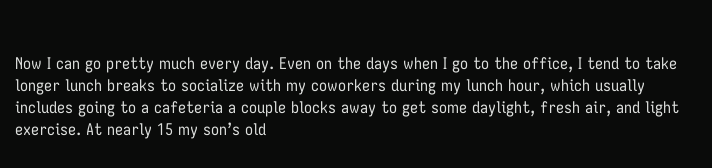Now I can go pretty much every day. Even on the days when I go to the office, I tend to take longer lunch breaks to socialize with my coworkers during my lunch hour, which usually includes going to a cafeteria a couple blocks away to get some daylight, fresh air, and light exercise. At nearly 15 my son’s old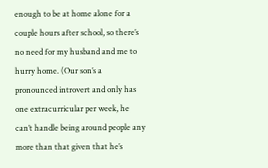enough to be at home alone for a couple hours after school, so there’s no need for my husband and me to hurry home. (Our son’s a pronounced introvert and only has one extracurricular per week, he can’t handle being around people any more than that given that he’s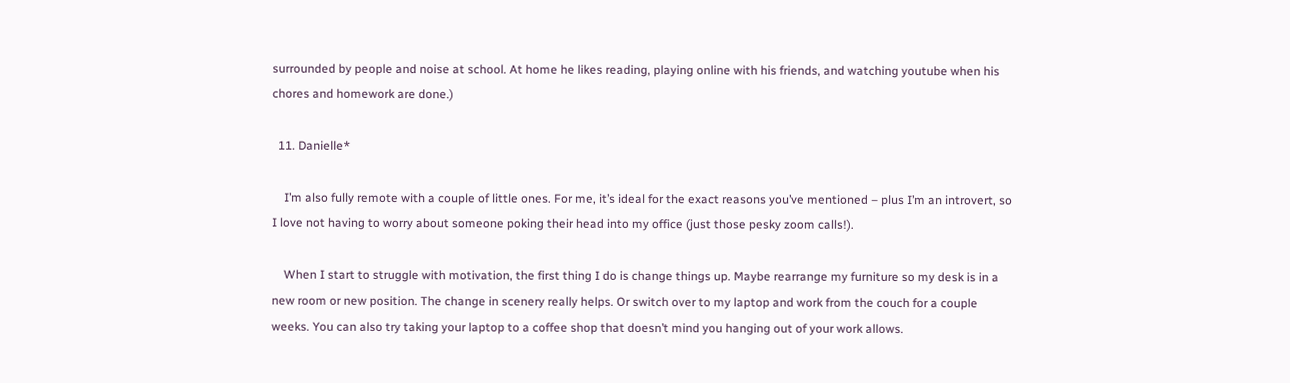surrounded by people and noise at school. At home he likes reading, playing online with his friends, and watching youtube when his chores and homework are done.)

  11. Danielle*

    I’m also fully remote with a couple of little ones. For me, it’s ideal for the exact reasons you’ve mentioned – plus I’m an introvert, so I love not having to worry about someone poking their head into my office (just those pesky zoom calls!).

    When I start to struggle with motivation, the first thing I do is change things up. Maybe rearrange my furniture so my desk is in a new room or new position. The change in scenery really helps. Or switch over to my laptop and work from the couch for a couple weeks. You can also try taking your laptop to a coffee shop that doesn’t mind you hanging out of your work allows.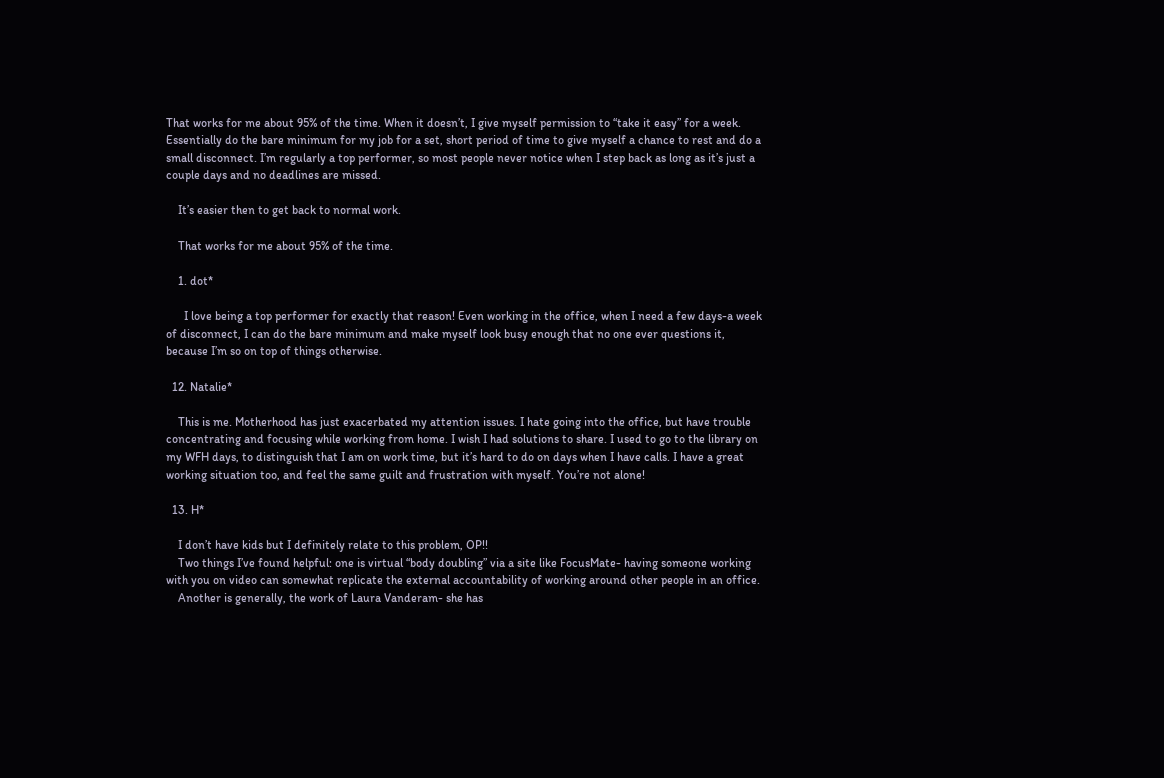That works for me about 95% of the time. When it doesn’t, I give myself permission to “take it easy” for a week. Essentially do the bare minimum for my job for a set, short period of time to give myself a chance to rest and do a small disconnect. I’m regularly a top performer, so most people never notice when I step back as long as it’s just a couple days and no deadlines are missed.

    It’s easier then to get back to normal work.

    That works for me about 95% of the time.

    1. dot*

      I love being a top performer for exactly that reason! Even working in the office, when I need a few days-a week of disconnect, I can do the bare minimum and make myself look busy enough that no one ever questions it, because I’m so on top of things otherwise.

  12. Natalie*

    This is me. Motherhood has just exacerbated my attention issues. I hate going into the office, but have trouble concentrating and focusing while working from home. I wish I had solutions to share. I used to go to the library on my WFH days, to distinguish that I am on work time, but it’s hard to do on days when I have calls. I have a great working situation too, and feel the same guilt and frustration with myself. You’re not alone!

  13. H*

    I don’t have kids but I definitely relate to this problem, OP!!
    Two things I’ve found helpful: one is virtual “body doubling” via a site like FocusMate- having someone working with you on video can somewhat replicate the external accountability of working around other people in an office.
    Another is generally, the work of Laura Vanderam- she has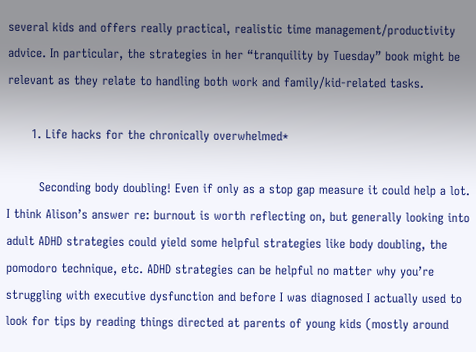several kids and offers really practical, realistic time management/productivity advice. In particular, the strategies in her “tranquility by Tuesday” book might be relevant as they relate to handling both work and family/kid-related tasks.

      1. Life hacks for the chronically overwhelmed*

        Seconding body doubling! Even if only as a stop gap measure it could help a lot. I think Alison’s answer re: burnout is worth reflecting on, but generally looking into adult ADHD strategies could yield some helpful strategies like body doubling, the pomodoro technique, etc. ADHD strategies can be helpful no matter why you’re struggling with executive dysfunction and before I was diagnosed I actually used to look for tips by reading things directed at parents of young kids (mostly around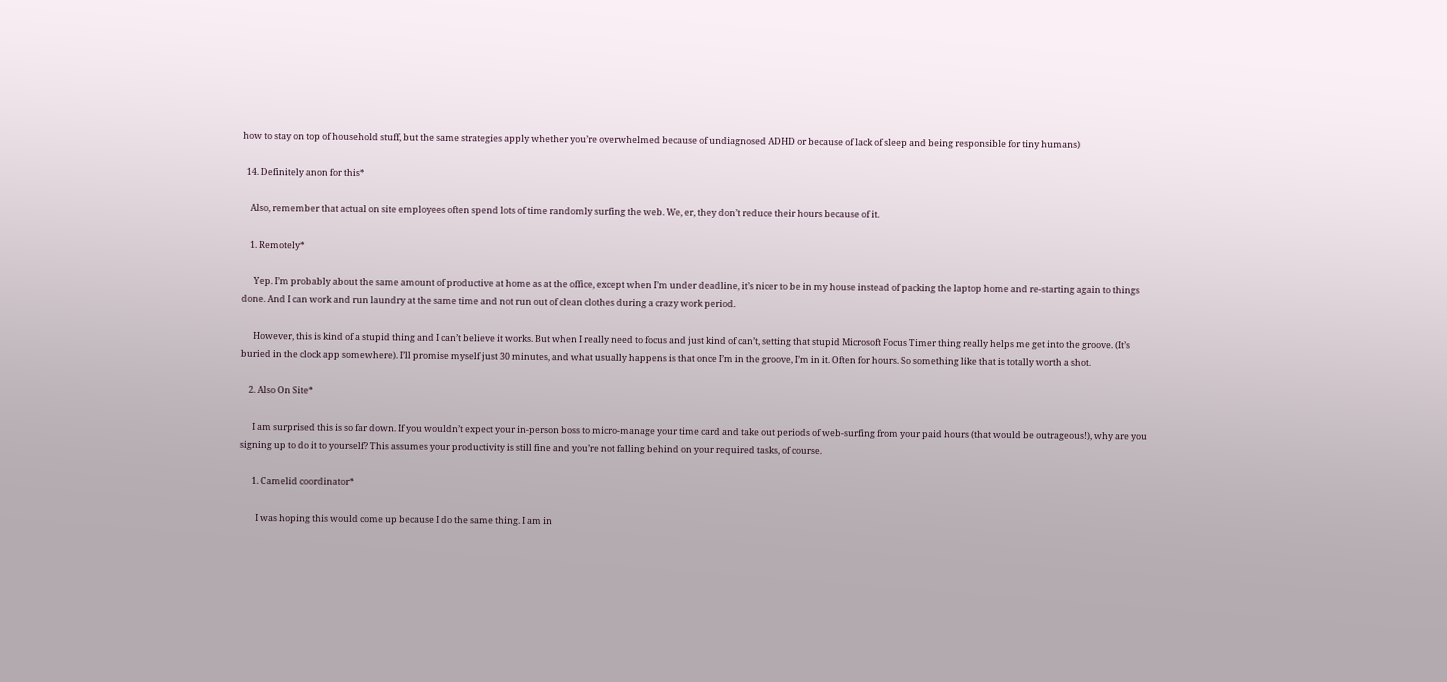how to stay on top of household stuff, but the same strategies apply whether you’re overwhelmed because of undiagnosed ADHD or because of lack of sleep and being responsible for tiny humans)

  14. Definitely anon for this*

    Also, remember that actual on site employees often spend lots of time randomly surfing the web. We, er, they don’t reduce their hours because of it.

    1. Remotely*

      Yep. I’m probably about the same amount of productive at home as at the office, except when I’m under deadline, it’s nicer to be in my house instead of packing the laptop home and re-starting again to things done. And I can work and run laundry at the same time and not run out of clean clothes during a crazy work period.

      However, this is kind of a stupid thing and I can’t believe it works. But when I really need to focus and just kind of can’t, setting that stupid Microsoft Focus Timer thing really helps me get into the groove. (It’s buried in the clock app somewhere). I’ll promise myself just 30 minutes, and what usually happens is that once I’m in the groove, I’m in it. Often for hours. So something like that is totally worth a shot.

    2. Also On Site*

      I am surprised this is so far down. If you wouldn’t expect your in-person boss to micro-manage your time card and take out periods of web-surfing from your paid hours (that would be outrageous!), why are you signing up to do it to yourself? This assumes your productivity is still fine and you’re not falling behind on your required tasks, of course.

      1. Camelid coordinator*

        I was hoping this would come up because I do the same thing. I am in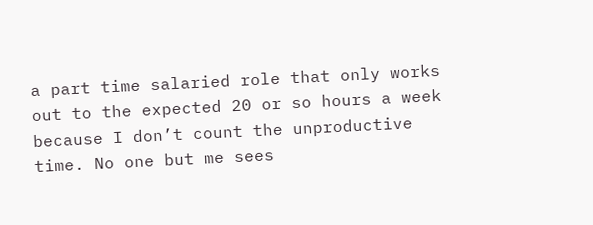a part time salaried role that only works out to the expected 20 or so hours a week because I don’t count the unproductive time. No one but me sees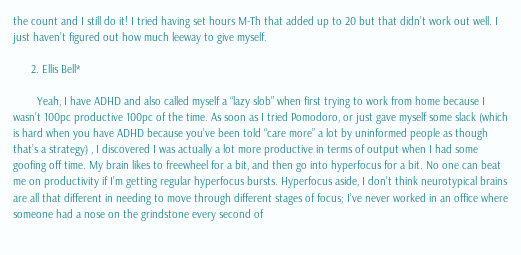the count and I still do it! I tried having set hours M-Th that added up to 20 but that didn’t work out well. I just haven’t figured out how much leeway to give myself.

      2. Ellis Bell*

        Yeah, I have ADHD and also called myself a “lazy slob” when first trying to work from home because I wasn’t 100pc productive 100pc of the time. As soon as I tried Pomodoro, or just gave myself some slack (which is hard when you have ADHD because you’ve been told “care more” a lot by uninformed people as though that’s a strategy) , I discovered I was actually a lot more productive in terms of output when I had some goofing off time. My brain likes to freewheel for a bit, and then go into hyperfocus for a bit. No one can beat me on productivity if I’m getting regular hyperfocus bursts. Hyperfocus aside, I don’t think neurotypical brains are all that different in needing to move through different stages of focus; I’ve never worked in an office where someone had a nose on the grindstone every second of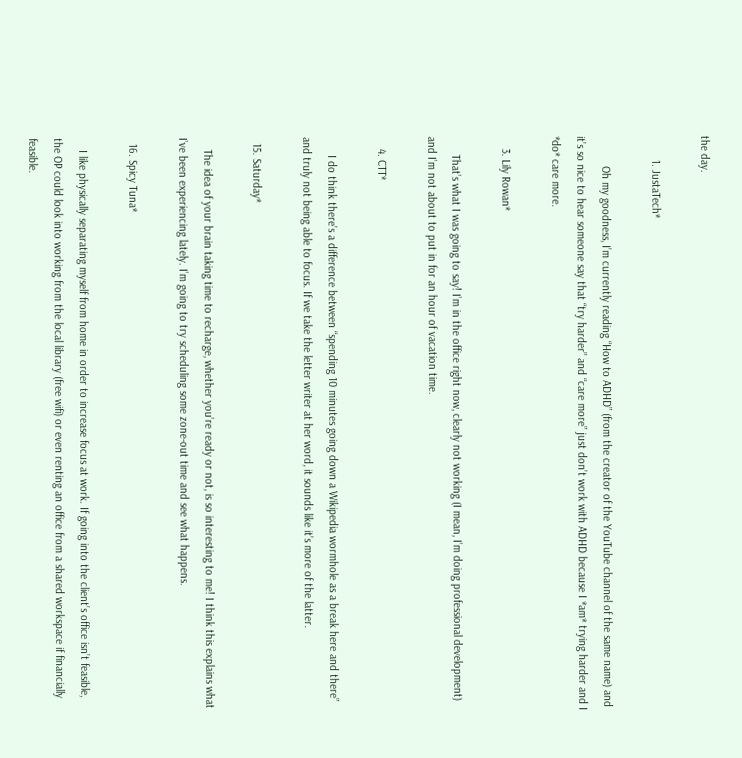the day.

        1. JustaTech*

          Oh my goodness, I’m currently reading “How to ADHD” (from the creator of the YouTube channel of the same name) and it’s so nice to hear someone say that “try harder” and “care more” just don’t work with ADHD because I *am* trying harder and I *do* care more.

    3. Lily Rowan*

      That’s what I was going to say! I’m in the office right now, clearly not working (I mean, I’m doing professional development) and I’m not about to put in for an hour of vacation time.

    4. CTT*

      I do think there’s a difference between “spending 10 minutes going down a Wikipedia wormhole as a break here and there” and truly not being able to focus. If we take the letter writer at her word, it sounds like it’s more of the latter.

  15. Saturday*

    The idea of your brain taking time to recharge, whether you’re ready or not, is so interesting to me! I think this explains what I’ve been experiencing lately. I’m going to try scheduling some zone-out time and see what happens.

  16. Spicy Tuna*

    I like physically separating myself from home in order to increase focus at work. If going into the client’s office isn’t feasible, the OP could look into working from the local library (free wifi) or even renting an office from a shared workspace if financially feasible.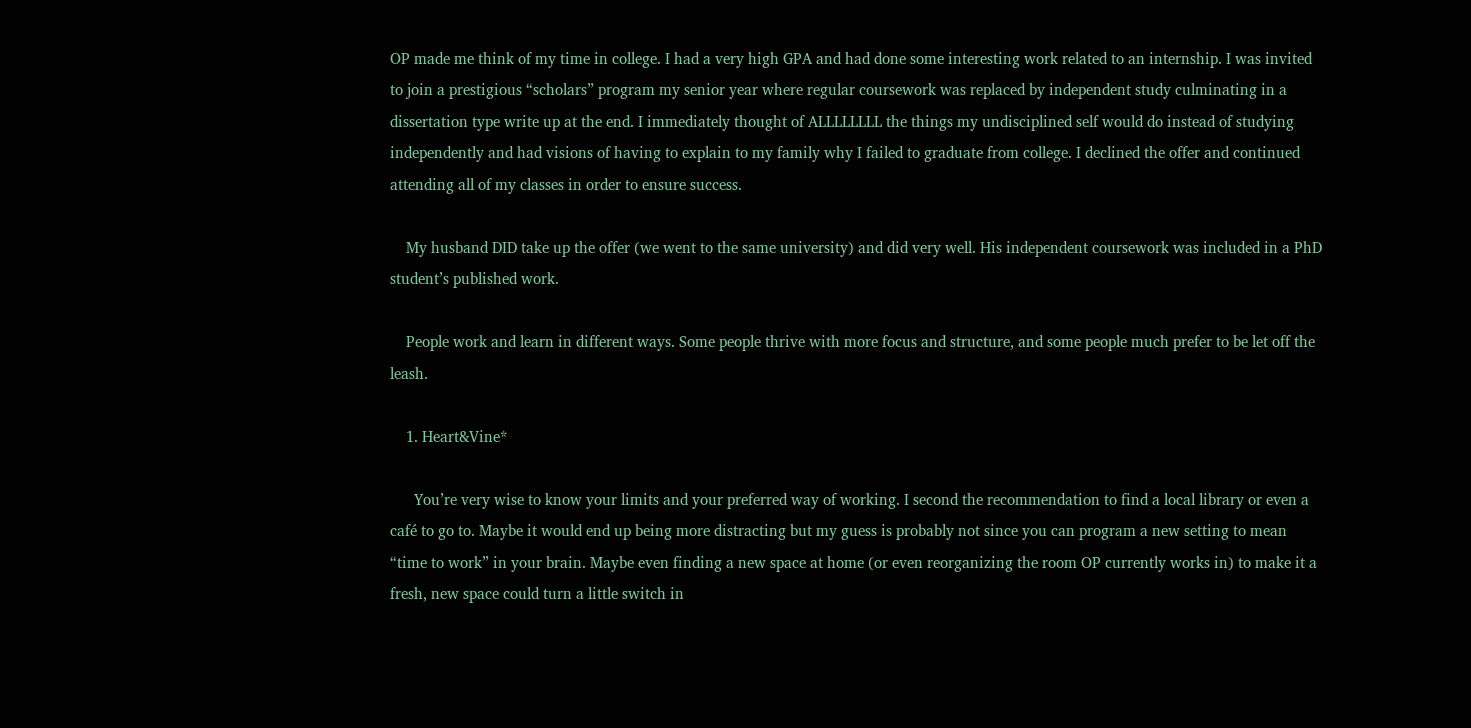OP made me think of my time in college. I had a very high GPA and had done some interesting work related to an internship. I was invited to join a prestigious “scholars” program my senior year where regular coursework was replaced by independent study culminating in a dissertation type write up at the end. I immediately thought of ALLLLLLLL the things my undisciplined self would do instead of studying independently and had visions of having to explain to my family why I failed to graduate from college. I declined the offer and continued attending all of my classes in order to ensure success.

    My husband DID take up the offer (we went to the same university) and did very well. His independent coursework was included in a PhD student’s published work.

    People work and learn in different ways. Some people thrive with more focus and structure, and some people much prefer to be let off the leash.

    1. Heart&Vine*

      You’re very wise to know your limits and your preferred way of working. I second the recommendation to find a local library or even a café to go to. Maybe it would end up being more distracting but my guess is probably not since you can program a new setting to mean “time to work” in your brain. Maybe even finding a new space at home (or even reorganizing the room OP currently works in) to make it a fresh, new space could turn a little switch in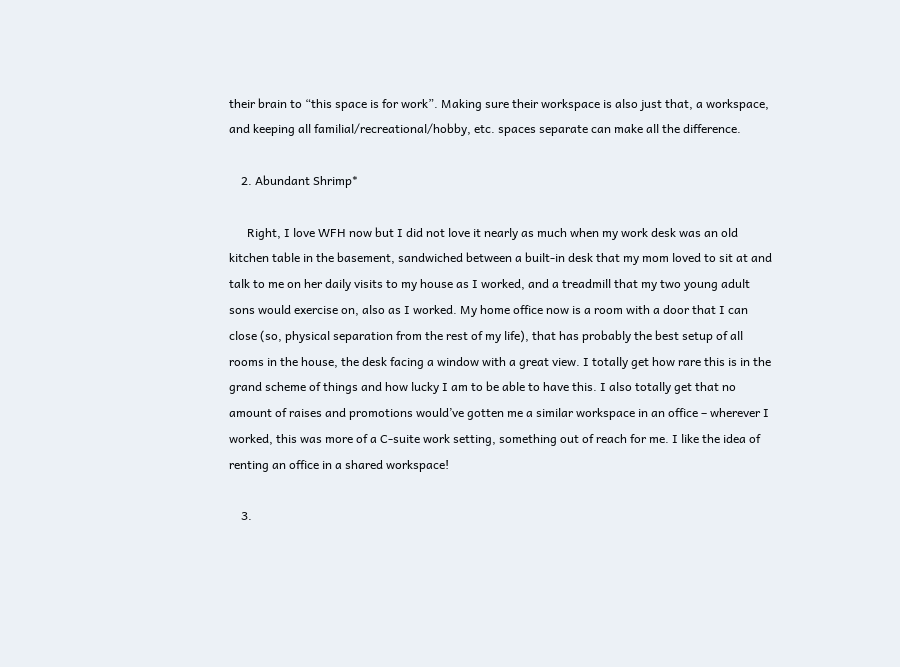their brain to “this space is for work”. Making sure their workspace is also just that, a workspace, and keeping all familial/recreational/hobby, etc. spaces separate can make all the difference.

    2. Abundant Shrimp*

      Right, I love WFH now but I did not love it nearly as much when my work desk was an old kitchen table in the basement, sandwiched between a built-in desk that my mom loved to sit at and talk to me on her daily visits to my house as I worked, and a treadmill that my two young adult sons would exercise on, also as I worked. My home office now is a room with a door that I can close (so, physical separation from the rest of my life), that has probably the best setup of all rooms in the house, the desk facing a window with a great view. I totally get how rare this is in the grand scheme of things and how lucky I am to be able to have this. I also totally get that no amount of raises and promotions would’ve gotten me a similar workspace in an office – wherever I worked, this was more of a C-suite work setting, something out of reach for me. I like the idea of renting an office in a shared workspace!

    3.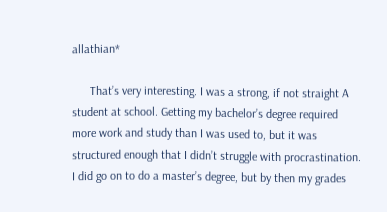allathian*

      That’s very interesting. I was a strong, if not straight A student at school. Getting my bachelor’s degree required more work and study than I was used to, but it was structured enough that I didn’t struggle with procrastination. I did go on to do a master’s degree, but by then my grades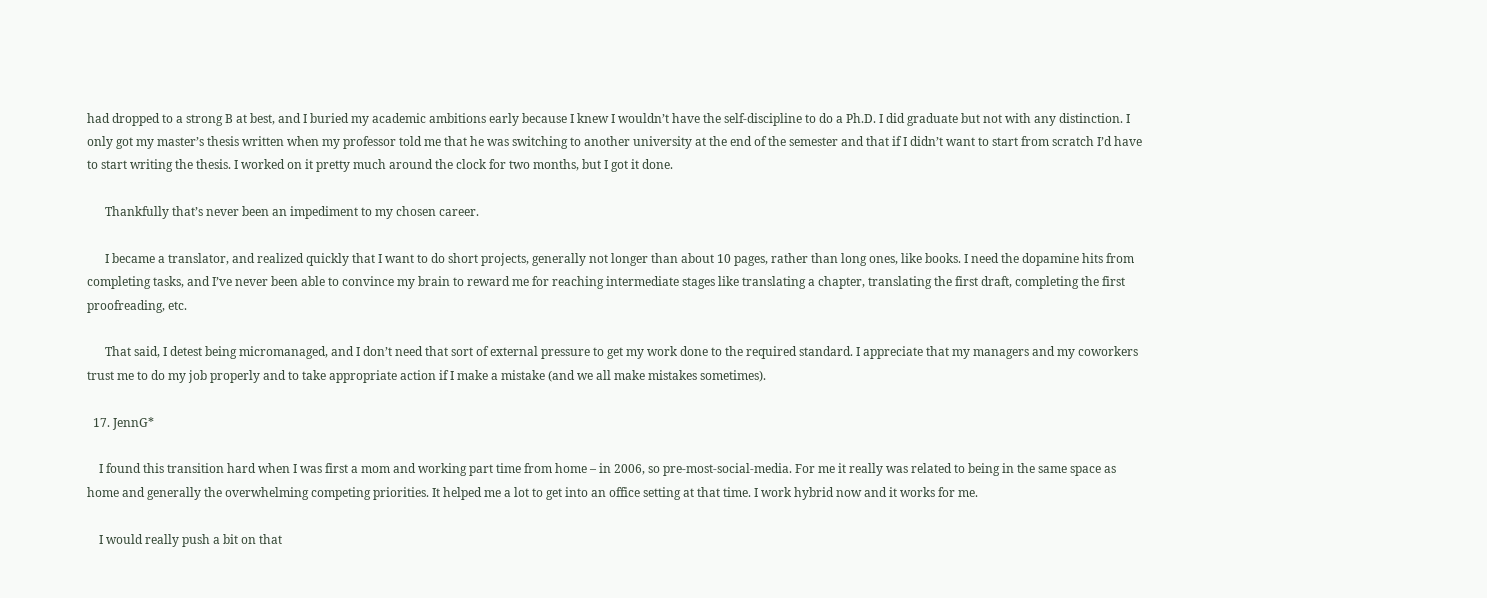had dropped to a strong B at best, and I buried my academic ambitions early because I knew I wouldn’t have the self-discipline to do a Ph.D. I did graduate but not with any distinction. I only got my master’s thesis written when my professor told me that he was switching to another university at the end of the semester and that if I didn’t want to start from scratch I’d have to start writing the thesis. I worked on it pretty much around the clock for two months, but I got it done.

      Thankfully that’s never been an impediment to my chosen career.

      I became a translator, and realized quickly that I want to do short projects, generally not longer than about 10 pages, rather than long ones, like books. I need the dopamine hits from completing tasks, and I’ve never been able to convince my brain to reward me for reaching intermediate stages like translating a chapter, translating the first draft, completing the first proofreading, etc.

      That said, I detest being micromanaged, and I don’t need that sort of external pressure to get my work done to the required standard. I appreciate that my managers and my coworkers trust me to do my job properly and to take appropriate action if I make a mistake (and we all make mistakes sometimes).

  17. JennG*

    I found this transition hard when I was first a mom and working part time from home – in 2006, so pre-most-social-media. For me it really was related to being in the same space as home and generally the overwhelming competing priorities. It helped me a lot to get into an office setting at that time. I work hybrid now and it works for me.

    I would really push a bit on that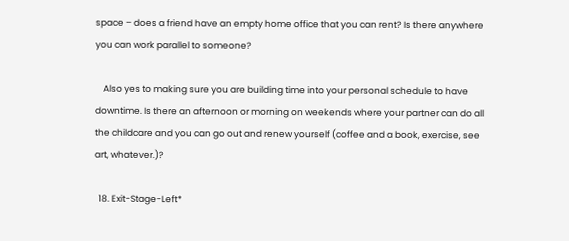space – does a friend have an empty home office that you can rent? Is there anywhere you can work parallel to someone?

    Also yes to making sure you are building time into your personal schedule to have downtime. Is there an afternoon or morning on weekends where your partner can do all the childcare and you can go out and renew yourself (coffee and a book, exercise, see art, whatever.)?

  18. Exit-Stage-Left*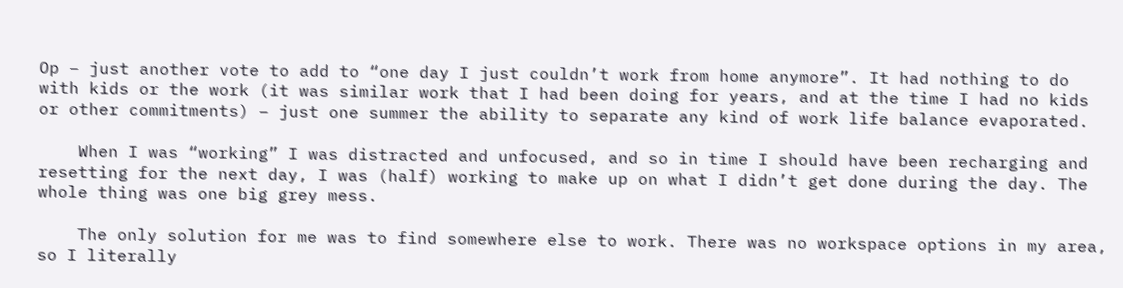Op – just another vote to add to “one day I just couldn’t work from home anymore”. It had nothing to do with kids or the work (it was similar work that I had been doing for years, and at the time I had no kids or other commitments) – just one summer the ability to separate any kind of work life balance evaporated.

    When I was “working” I was distracted and unfocused, and so in time I should have been recharging and resetting for the next day, I was (half) working to make up on what I didn’t get done during the day. The whole thing was one big grey mess.

    The only solution for me was to find somewhere else to work. There was no workspace options in my area, so I literally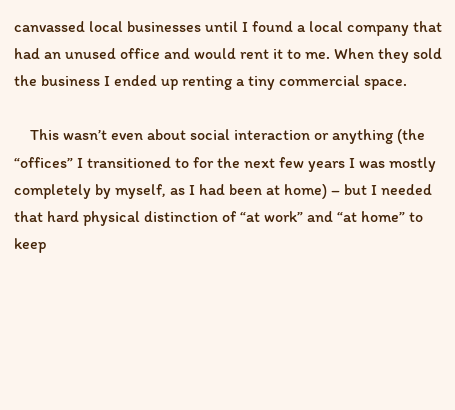canvassed local businesses until I found a local company that had an unused office and would rent it to me. When they sold the business I ended up renting a tiny commercial space.

    This wasn’t even about social interaction or anything (the “offices” I transitioned to for the next few years I was mostly completely by myself, as I had been at home) – but I needed that hard physical distinction of “at work” and “at home” to keep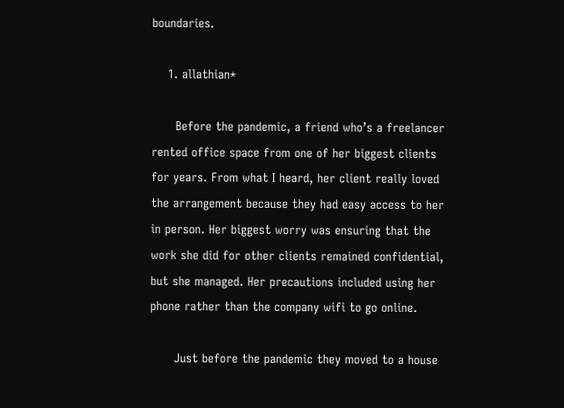boundaries.

    1. allathian*

      Before the pandemic, a friend who’s a freelancer rented office space from one of her biggest clients for years. From what I heard, her client really loved the arrangement because they had easy access to her in person. Her biggest worry was ensuring that the work she did for other clients remained confidential, but she managed. Her precautions included using her phone rather than the company wifi to go online.

      Just before the pandemic they moved to a house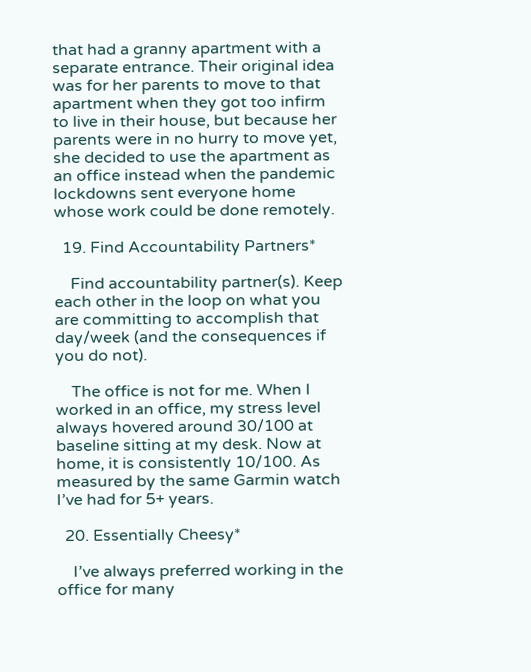that had a granny apartment with a separate entrance. Their original idea was for her parents to move to that apartment when they got too infirm to live in their house, but because her parents were in no hurry to move yet, she decided to use the apartment as an office instead when the pandemic lockdowns sent everyone home whose work could be done remotely.

  19. Find Accountability Partners*

    Find accountability partner(s). Keep each other in the loop on what you are committing to accomplish that day/week (and the consequences if you do not).

    The office is not for me. When I worked in an office, my stress level always hovered around 30/100 at baseline sitting at my desk. Now at home, it is consistently 10/100. As measured by the same Garmin watch I’ve had for 5+ years.

  20. Essentially Cheesy*

    I’ve always preferred working in the office for many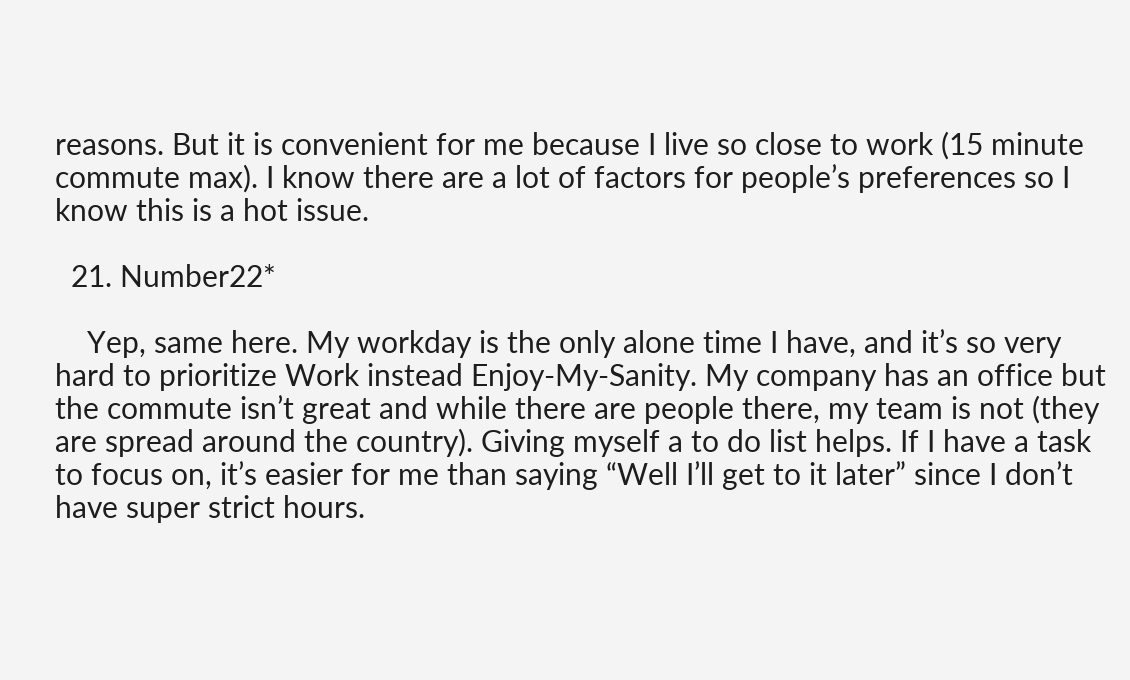reasons. But it is convenient for me because I live so close to work (15 minute commute max). I know there are a lot of factors for people’s preferences so I know this is a hot issue.

  21. Number22*

    Yep, same here. My workday is the only alone time I have, and it’s so very hard to prioritize Work instead Enjoy-My-Sanity. My company has an office but the commute isn’t great and while there are people there, my team is not (they are spread around the country). Giving myself a to do list helps. If I have a task to focus on, it’s easier for me than saying “Well I’ll get to it later” since I don’t have super strict hours.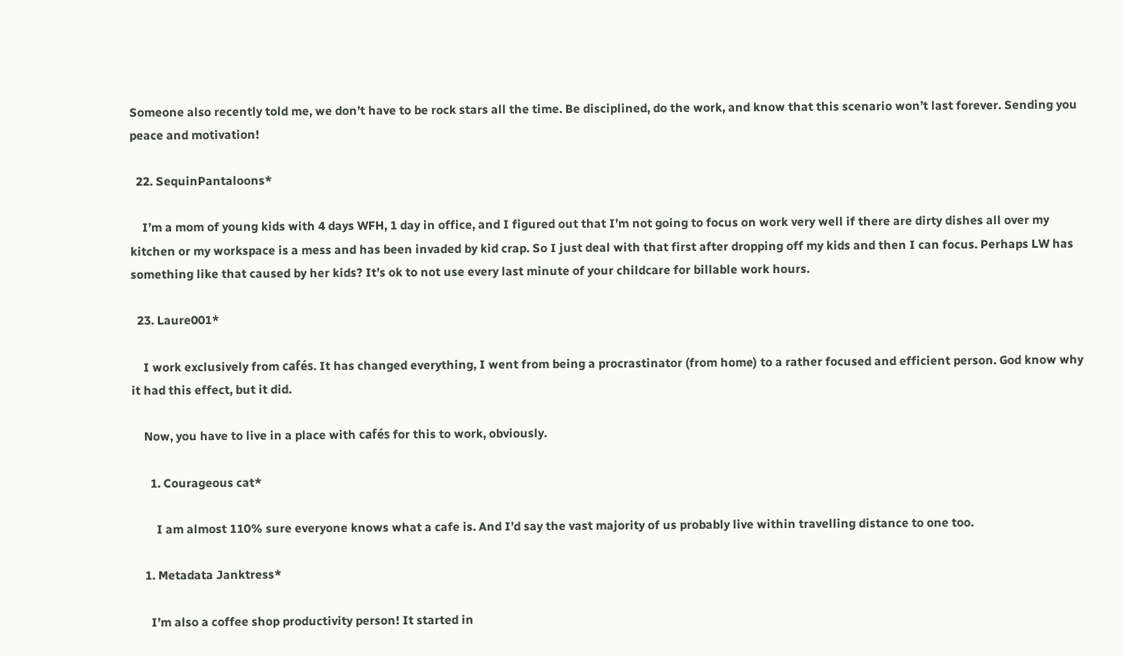Someone also recently told me, we don’t have to be rock stars all the time. Be disciplined, do the work, and know that this scenario won’t last forever. Sending you peace and motivation!

  22. SequinPantaloons*

    I’m a mom of young kids with 4 days WFH, 1 day in office, and I figured out that I’m not going to focus on work very well if there are dirty dishes all over my kitchen or my workspace is a mess and has been invaded by kid crap. So I just deal with that first after dropping off my kids and then I can focus. Perhaps LW has something like that caused by her kids? It’s ok to not use every last minute of your childcare for billable work hours.

  23. Laure001*

    I work exclusively from cafés. It has changed everything, I went from being a procrastinator (from home) to a rather focused and efficient person. God know why it had this effect, but it did.

    Now, you have to live in a place with cafés for this to work, obviously.

      1. Courageous cat*

        I am almost 110% sure everyone knows what a cafe is. And I’d say the vast majority of us probably live within travelling distance to one too.

    1. Metadata Janktress*

      I’m also a coffee shop productivity person! It started in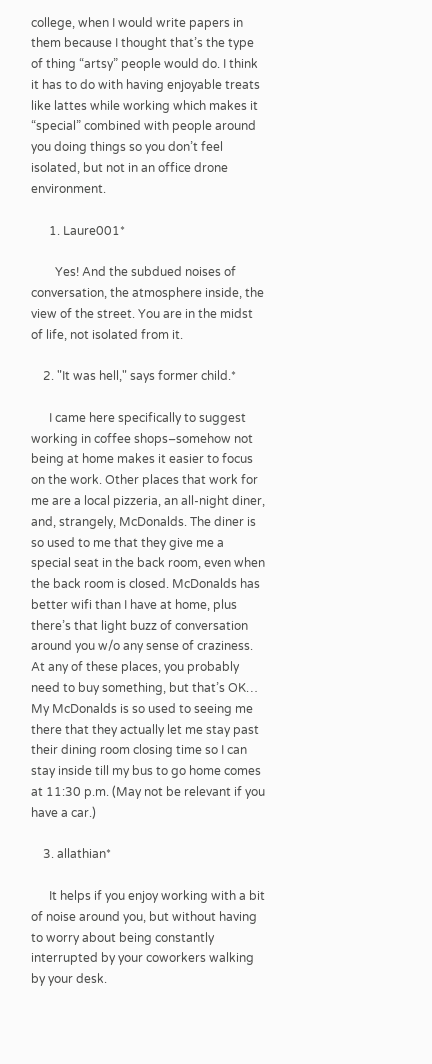college, when I would write papers in them because I thought that’s the type of thing “artsy” people would do. I think it has to do with having enjoyable treats like lattes while working which makes it “special” combined with people around you doing things so you don’t feel isolated, but not in an office drone environment.

      1. Laure001*

        Yes! And the subdued noises of conversation, the atmosphere inside, the view of the street. You are in the midst of life, not isolated from it.

    2. "It was hell," says former child.*

      I came here specifically to suggest working in coffee shops–somehow not being at home makes it easier to focus on the work. Other places that work for me are a local pizzeria, an all-night diner, and, strangely, McDonalds. The diner is so used to me that they give me a special seat in the back room, even when the back room is closed. McDonalds has better wifi than I have at home, plus there’s that light buzz of conversation around you w/o any sense of craziness. At any of these places, you probably need to buy something, but that’s OK… My McDonalds is so used to seeing me there that they actually let me stay past their dining room closing time so I can stay inside till my bus to go home comes at 11:30 p.m. (May not be relevant if you have a car.)

    3. allathian*

      It helps if you enjoy working with a bit of noise around you, but without having to worry about being constantly interrupted by your coworkers walking by your desk.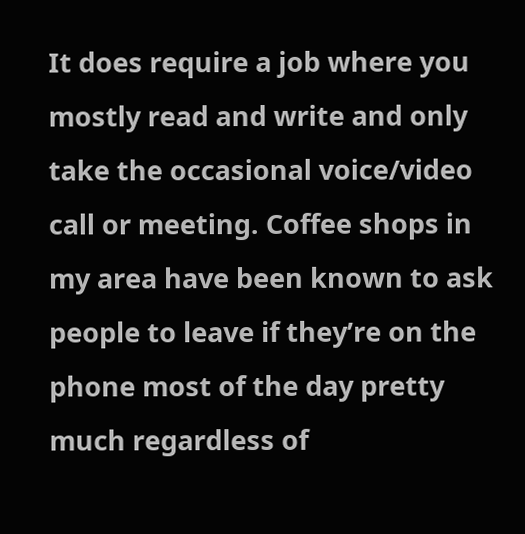It does require a job where you mostly read and write and only take the occasional voice/video call or meeting. Coffee shops in my area have been known to ask people to leave if they’re on the phone most of the day pretty much regardless of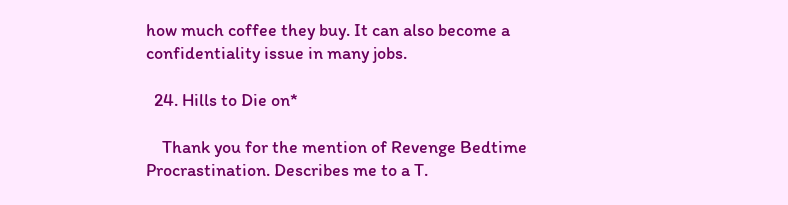how much coffee they buy. It can also become a confidentiality issue in many jobs.

  24. Hills to Die on*

    Thank you for the mention of Revenge Bedtime Procrastination. Describes me to a T.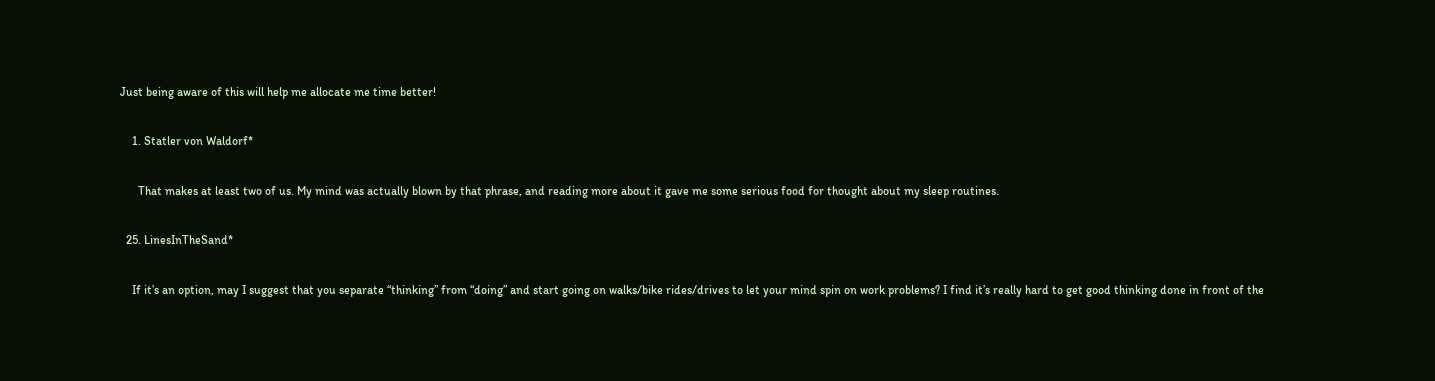Just being aware of this will help me allocate me time better!

    1. Statler von Waldorf*

      That makes at least two of us. My mind was actually blown by that phrase, and reading more about it gave me some serious food for thought about my sleep routines.

  25. LinesInTheSand*

    If it’s an option, may I suggest that you separate “thinking” from “doing” and start going on walks/bike rides/drives to let your mind spin on work problems? I find it’s really hard to get good thinking done in front of the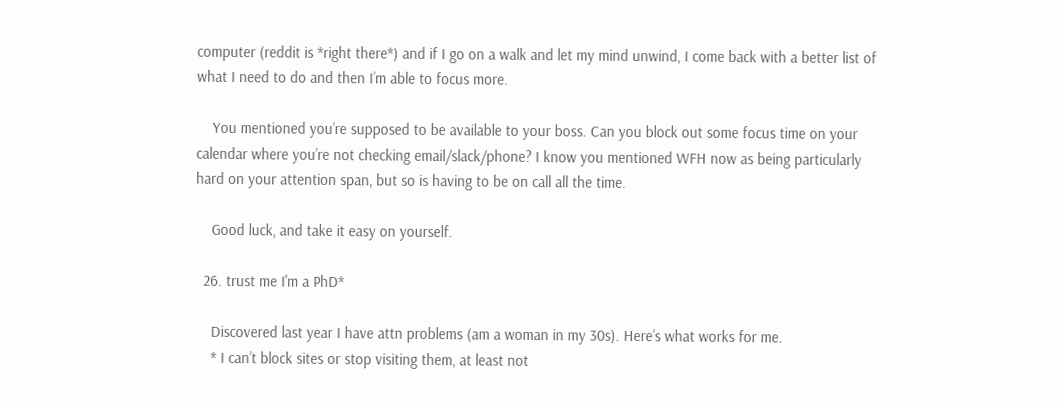computer (reddit is *right there*) and if I go on a walk and let my mind unwind, I come back with a better list of what I need to do and then I’m able to focus more.

    You mentioned you’re supposed to be available to your boss. Can you block out some focus time on your calendar where you’re not checking email/slack/phone? I know you mentioned WFH now as being particularly hard on your attention span, but so is having to be on call all the time.

    Good luck, and take it easy on yourself.

  26. trust me I'm a PhD*

    Discovered last year I have attn problems (am a woman in my 30s). Here’s what works for me.
    * I can’t block sites or stop visiting them, at least not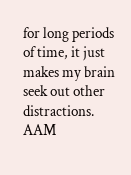for long periods of time, it just makes my brain seek out other distractions. AAM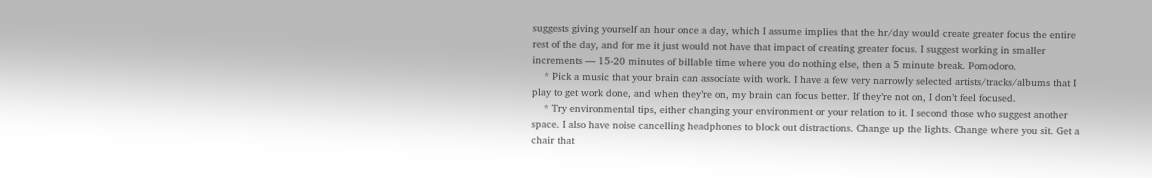suggests giving yourself an hour once a day, which I assume implies that the hr/day would create greater focus the entire rest of the day, and for me it just would not have that impact of creating greater focus. I suggest working in smaller increments –– 15-20 minutes of billable time where you do nothing else, then a 5 minute break. Pomodoro.
    * Pick a music that your brain can associate with work. I have a few very narrowly selected artists/tracks/albums that I play to get work done, and when they’re on, my brain can focus better. If they’re not on, I don’t feel focused.
    * Try environmental tips, either changing your environment or your relation to it. I second those who suggest another space. I also have noise cancelling headphones to block out distractions. Change up the lights. Change where you sit. Get a chair that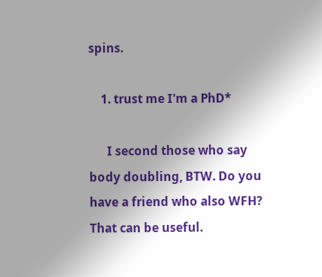spins.

    1. trust me I'm a PhD*

      I second those who say body doubling, BTW. Do you have a friend who also WFH? That can be useful.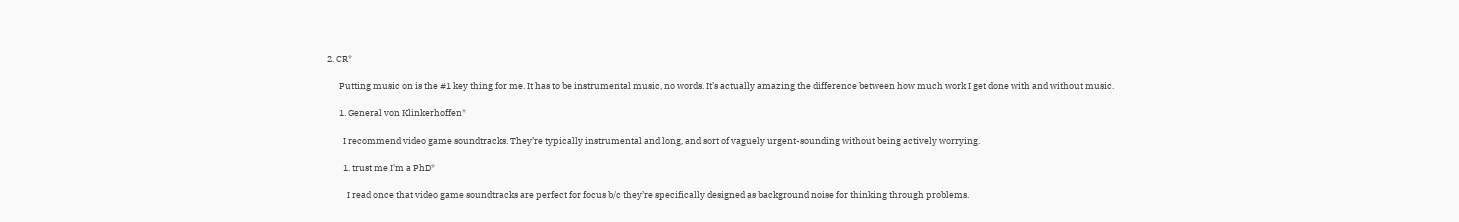2. CR*

      Putting music on is the #1 key thing for me. It has to be instrumental music, no words. It’s actually amazing the difference between how much work I get done with and without music.

      1. General von Klinkerhoffen*

        I recommend video game soundtracks. They’re typically instrumental and long, and sort of vaguely urgent-sounding without being actively worrying.

        1. trust me I'm a PhD*

          I read once that video game soundtracks are perfect for focus b/c they’re specifically designed as background noise for thinking through problems.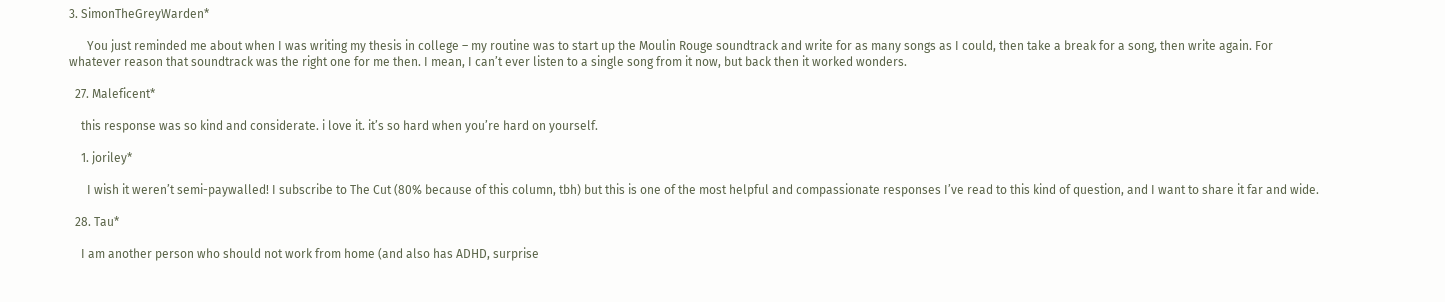3. SimonTheGreyWarden*

      You just reminded me about when I was writing my thesis in college – my routine was to start up the Moulin Rouge soundtrack and write for as many songs as I could, then take a break for a song, then write again. For whatever reason that soundtrack was the right one for me then. I mean, I can’t ever listen to a single song from it now, but back then it worked wonders.

  27. Maleficent*

    this response was so kind and considerate. i love it. it’s so hard when you’re hard on yourself.

    1. joriley*

      I wish it weren’t semi-paywalled! I subscribe to The Cut (80% because of this column, tbh) but this is one of the most helpful and compassionate responses I’ve read to this kind of question, and I want to share it far and wide.

  28. Tau*

    I am another person who should not work from home (and also has ADHD, surprise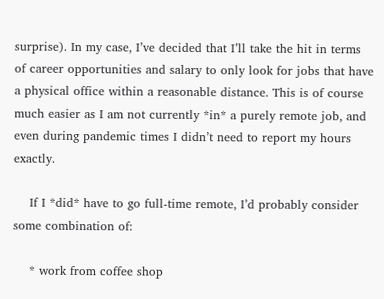surprise). In my case, I’ve decided that I’ll take the hit in terms of career opportunities and salary to only look for jobs that have a physical office within a reasonable distance. This is of course much easier as I am not currently *in* a purely remote job, and even during pandemic times I didn’t need to report my hours exactly.

    If I *did* have to go full-time remote, I’d probably consider some combination of:

    * work from coffee shop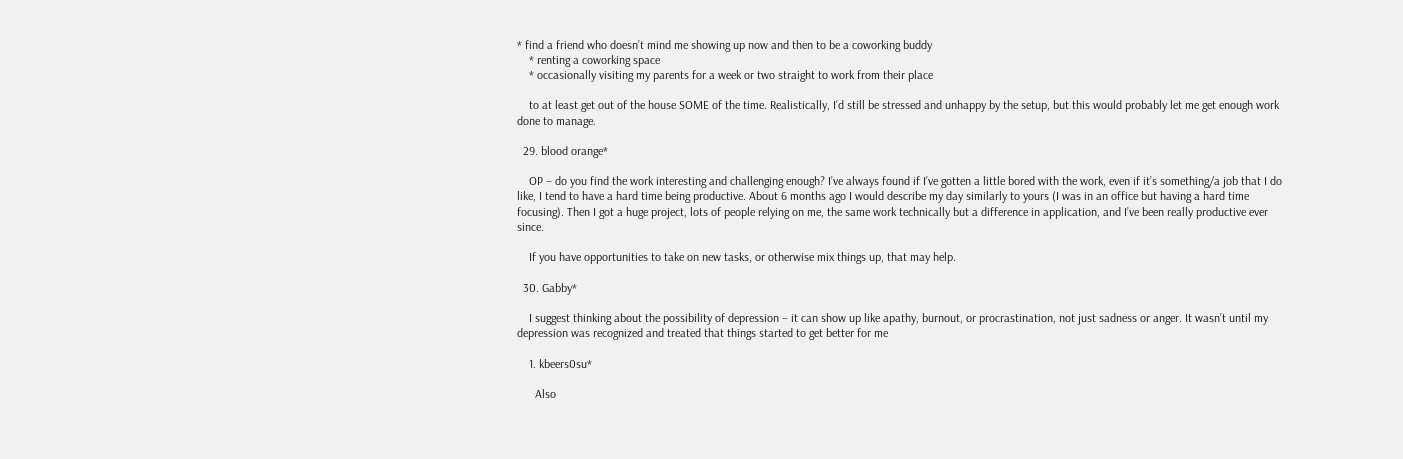* find a friend who doesn’t mind me showing up now and then to be a coworking buddy
    * renting a coworking space
    * occasionally visiting my parents for a week or two straight to work from their place

    to at least get out of the house SOME of the time. Realistically, I’d still be stressed and unhappy by the setup, but this would probably let me get enough work done to manage.

  29. blood orange*

    OP – do you find the work interesting and challenging enough? I’ve always found if I’ve gotten a little bored with the work, even if it’s something/a job that I do like, I tend to have a hard time being productive. About 6 months ago I would describe my day similarly to yours (I was in an office but having a hard time focusing). Then I got a huge project, lots of people relying on me, the same work technically but a difference in application, and I’ve been really productive ever since.

    If you have opportunities to take on new tasks, or otherwise mix things up, that may help.

  30. Gabby*

    I suggest thinking about the possibility of depression – it can show up like apathy, burnout, or procrastination, not just sadness or anger. It wasn’t until my depression was recognized and treated that things started to get better for me

    1. kbeers0su*

      Also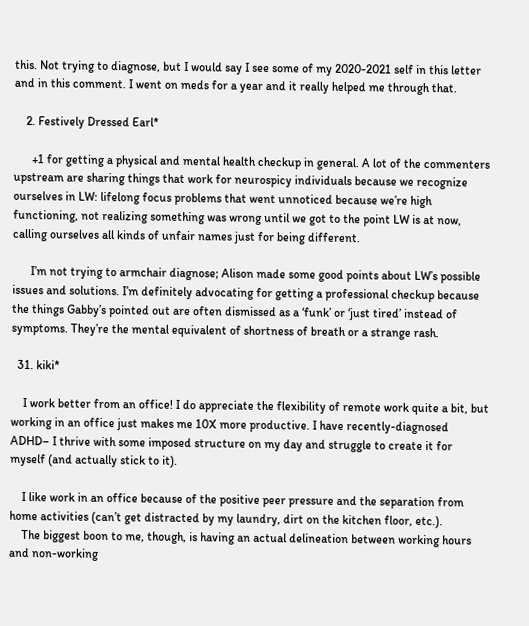this. Not trying to diagnose, but I would say I see some of my 2020-2021 self in this letter and in this comment. I went on meds for a year and it really helped me through that.

    2. Festively Dressed Earl*

      +1 for getting a physical and mental health checkup in general. A lot of the commenters upstream are sharing things that work for neurospicy individuals because we recognize ourselves in LW: lifelong focus problems that went unnoticed because we’re high functioning, not realizing something was wrong until we got to the point LW is at now, calling ourselves all kinds of unfair names just for being different.

      I’m not trying to armchair diagnose; Alison made some good points about LW’s possible issues and solutions. I’m definitely advocating for getting a professional checkup because the things Gabby’s pointed out are often dismissed as a ‘funk’ or ‘just tired’ instead of symptoms. They’re the mental equivalent of shortness of breath or a strange rash.

  31. kiki*

    I work better from an office! I do appreciate the flexibility of remote work quite a bit, but working in an office just makes me 10X more productive. I have recently-diagnosed ADHD– I thrive with some imposed structure on my day and struggle to create it for myself (and actually stick to it).

    I like work in an office because of the positive peer pressure and the separation from home activities (can’t get distracted by my laundry, dirt on the kitchen floor, etc.).
    The biggest boon to me, though, is having an actual delineation between working hours and non-working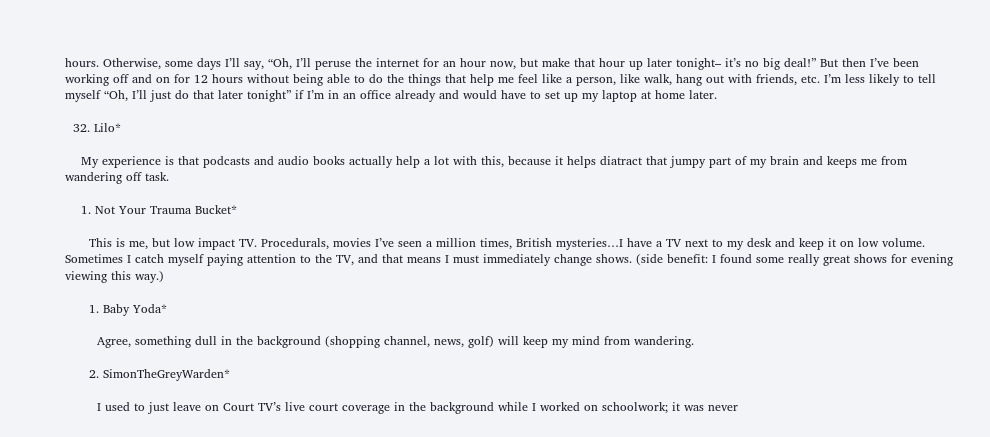hours. Otherwise, some days I’ll say, “Oh, I’ll peruse the internet for an hour now, but make that hour up later tonight– it’s no big deal!” But then I’ve been working off and on for 12 hours without being able to do the things that help me feel like a person, like walk, hang out with friends, etc. I’m less likely to tell myself “Oh, I’ll just do that later tonight” if I’m in an office already and would have to set up my laptop at home later.

  32. Lilo*

    My experience is that podcasts and audio books actually help a lot with this, because it helps diatract that jumpy part of my brain and keeps me from wandering off task.

    1. Not Your Trauma Bucket*

      This is me, but low impact TV. Procedurals, movies I’ve seen a million times, British mysteries…I have a TV next to my desk and keep it on low volume. Sometimes I catch myself paying attention to the TV, and that means I must immediately change shows. (side benefit: I found some really great shows for evening viewing this way.)

      1. Baby Yoda*

        Agree, something dull in the background (shopping channel, news, golf) will keep my mind from wandering.

      2. SimonTheGreyWarden*

        I used to just leave on Court TV’s live court coverage in the background while I worked on schoolwork; it was never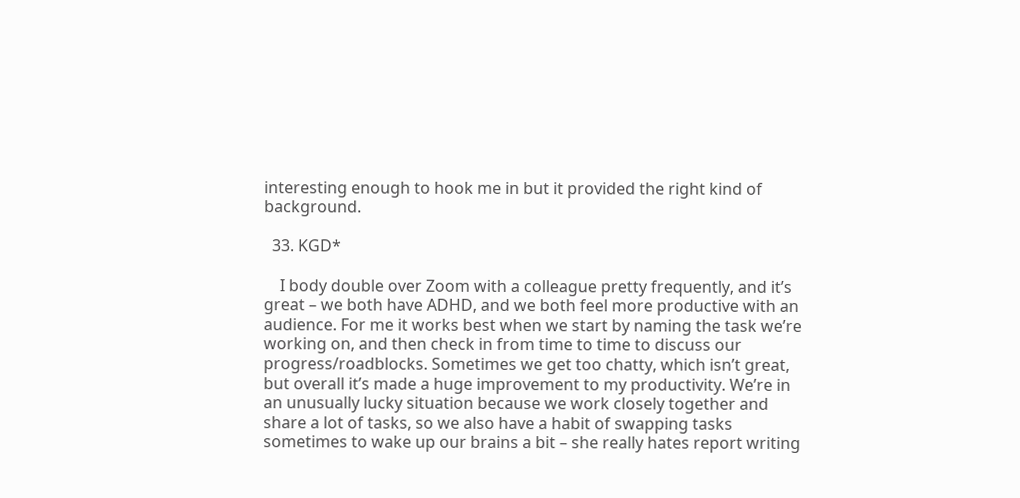interesting enough to hook me in but it provided the right kind of background.

  33. KGD*

    I body double over Zoom with a colleague pretty frequently, and it’s great – we both have ADHD, and we both feel more productive with an audience. For me it works best when we start by naming the task we’re working on, and then check in from time to time to discuss our progress/roadblocks. Sometimes we get too chatty, which isn’t great, but overall it’s made a huge improvement to my productivity. We’re in an unusually lucky situation because we work closely together and share a lot of tasks, so we also have a habit of swapping tasks sometimes to wake up our brains a bit – she really hates report writing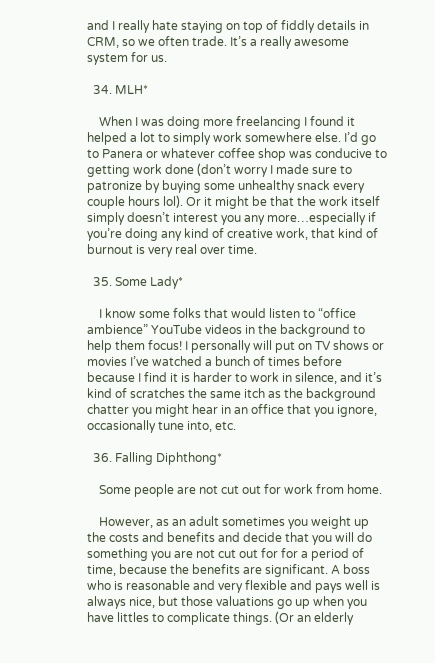and I really hate staying on top of fiddly details in CRM, so we often trade. It’s a really awesome system for us.

  34. MLH*

    When I was doing more freelancing I found it helped a lot to simply work somewhere else. I’d go to Panera or whatever coffee shop was conducive to getting work done (don’t worry I made sure to patronize by buying some unhealthy snack every couple hours lol). Or it might be that the work itself simply doesn’t interest you any more…especially if you’re doing any kind of creative work, that kind of burnout is very real over time.

  35. Some Lady*

    I know some folks that would listen to “office ambience” YouTube videos in the background to help them focus! I personally will put on TV shows or movies I’ve watched a bunch of times before because I find it is harder to work in silence, and it’s kind of scratches the same itch as the background chatter you might hear in an office that you ignore, occasionally tune into, etc.

  36. Falling Diphthong*

    Some people are not cut out for work from home.

    However, as an adult sometimes you weight up the costs and benefits and decide that you will do something you are not cut out for for a period of time, because the benefits are significant. A boss who is reasonable and very flexible and pays well is always nice, but those valuations go up when you have littles to complicate things. (Or an elderly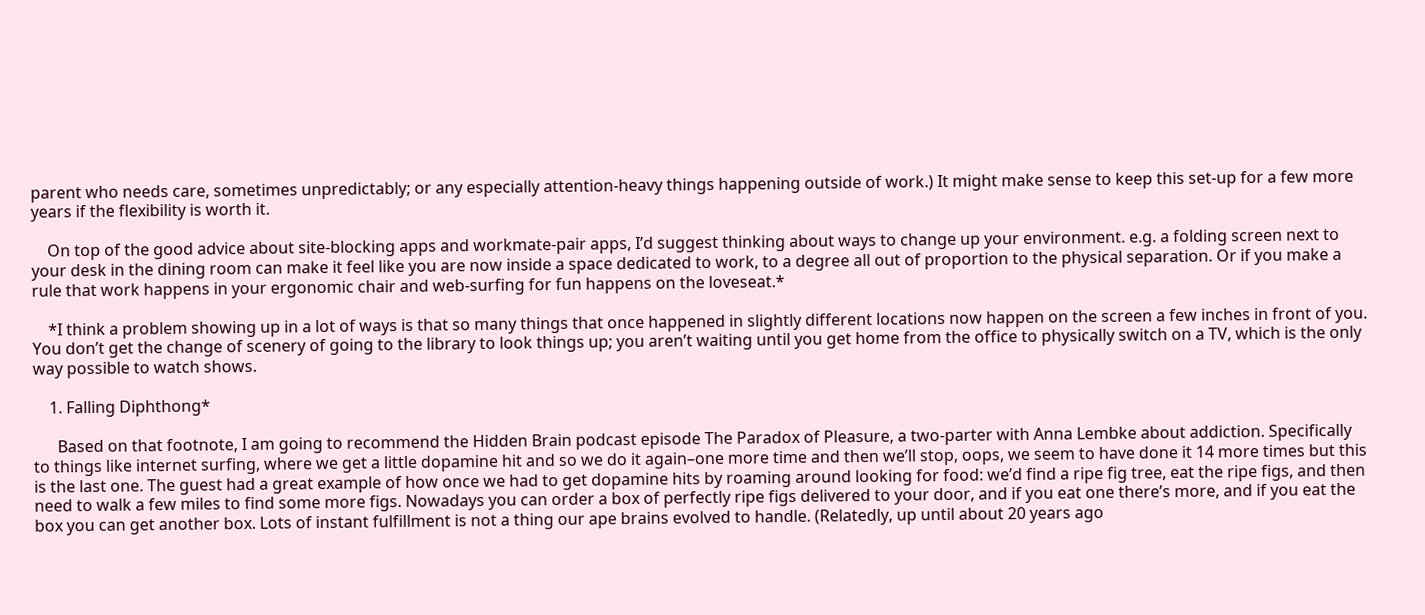parent who needs care, sometimes unpredictably; or any especially attention-heavy things happening outside of work.) It might make sense to keep this set-up for a few more years if the flexibility is worth it.

    On top of the good advice about site-blocking apps and workmate-pair apps, I’d suggest thinking about ways to change up your environment. e.g. a folding screen next to your desk in the dining room can make it feel like you are now inside a space dedicated to work, to a degree all out of proportion to the physical separation. Or if you make a rule that work happens in your ergonomic chair and web-surfing for fun happens on the loveseat.*

    *I think a problem showing up in a lot of ways is that so many things that once happened in slightly different locations now happen on the screen a few inches in front of you. You don’t get the change of scenery of going to the library to look things up; you aren’t waiting until you get home from the office to physically switch on a TV, which is the only way possible to watch shows.

    1. Falling Diphthong*

      Based on that footnote, I am going to recommend the Hidden Brain podcast episode The Paradox of Pleasure, a two-parter with Anna Lembke about addiction. Specifically to things like internet surfing, where we get a little dopamine hit and so we do it again–one more time and then we’ll stop, oops, we seem to have done it 14 more times but this is the last one. The guest had a great example of how once we had to get dopamine hits by roaming around looking for food: we’d find a ripe fig tree, eat the ripe figs, and then need to walk a few miles to find some more figs. Nowadays you can order a box of perfectly ripe figs delivered to your door, and if you eat one there’s more, and if you eat the box you can get another box. Lots of instant fulfillment is not a thing our ape brains evolved to handle. (Relatedly, up until about 20 years ago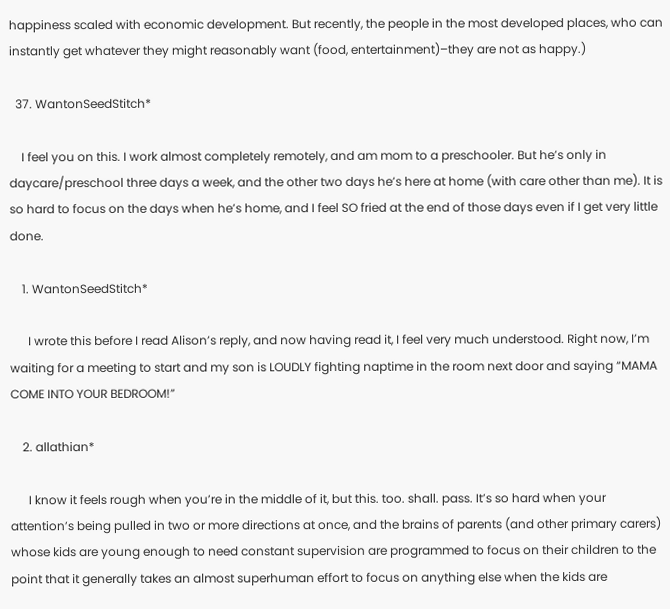happiness scaled with economic development. But recently, the people in the most developed places, who can instantly get whatever they might reasonably want (food, entertainment)–they are not as happy.)

  37. WantonSeedStitch*

    I feel you on this. I work almost completely remotely, and am mom to a preschooler. But he’s only in daycare/preschool three days a week, and the other two days he’s here at home (with care other than me). It is so hard to focus on the days when he’s home, and I feel SO fried at the end of those days even if I get very little done.

    1. WantonSeedStitch*

      I wrote this before I read Alison’s reply, and now having read it, I feel very much understood. Right now, I’m waiting for a meeting to start and my son is LOUDLY fighting naptime in the room next door and saying “MAMA COME INTO YOUR BEDROOM!”

    2. allathian*

      I know it feels rough when you’re in the middle of it, but this. too. shall. pass. It’s so hard when your attention’s being pulled in two or more directions at once, and the brains of parents (and other primary carers) whose kids are young enough to need constant supervision are programmed to focus on their children to the point that it generally takes an almost superhuman effort to focus on anything else when the kids are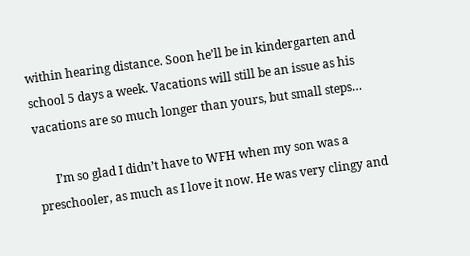within hearing distance. Soon he’ll be in kindergarten and school 5 days a week. Vacations will still be an issue as his vacations are so much longer than yours, but small steps…

      I’m so glad I didn’t have to WFH when my son was a preschooler, as much as I love it now. He was very clingy and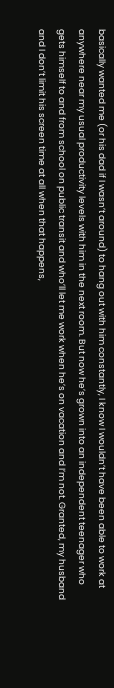basically wanted me (or his dad if I wasn’t around) to hang out with him constantly, I know I wouldn’t have been able to work at anywhere near my usual productivity levels with him in the next room. But now he’s grown into an independent teenager who gets himself to and from school on public transit and who’ll let me work when he’s on vacation and I’m not. Granted, my husband and I don’t limit his screen time at all when that happens,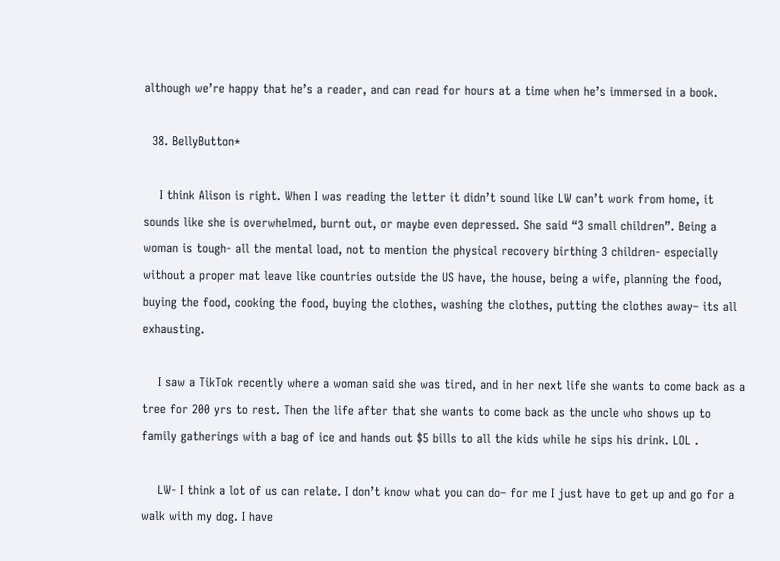although we’re happy that he’s a reader, and can read for hours at a time when he’s immersed in a book.

  38. BellyButton*

    I think Alison is right. When I was reading the letter it didn’t sound like LW can’t work from home, it sounds like she is overwhelmed, burnt out, or maybe even depressed. She said “3 small children”. Being a woman is tough- all the mental load, not to mention the physical recovery birthing 3 children- especially without a proper mat leave like countries outside the US have, the house, being a wife, planning the food, buying the food, cooking the food, buying the clothes, washing the clothes, putting the clothes away– its all exhausting.

    I saw a TikTok recently where a woman said she was tired, and in her next life she wants to come back as a tree for 200 yrs to rest. Then the life after that she wants to come back as the uncle who shows up to family gatherings with a bag of ice and hands out $5 bills to all the kids while he sips his drink. LOL .

    LW- I think a lot of us can relate. I don’t know what you can do– for me I just have to get up and go for a walk with my dog. I have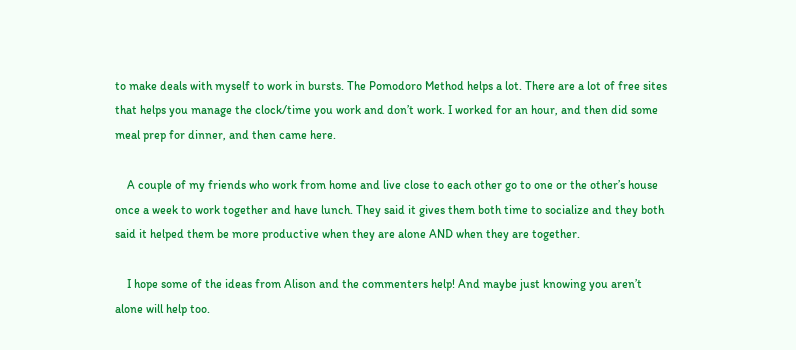to make deals with myself to work in bursts. The Pomodoro Method helps a lot. There are a lot of free sites that helps you manage the clock/time you work and don’t work. I worked for an hour, and then did some meal prep for dinner, and then came here.

    A couple of my friends who work from home and live close to each other go to one or the other’s house once a week to work together and have lunch. They said it gives them both time to socialize and they both said it helped them be more productive when they are alone AND when they are together.

    I hope some of the ideas from Alison and the commenters help! And maybe just knowing you aren’t alone will help too.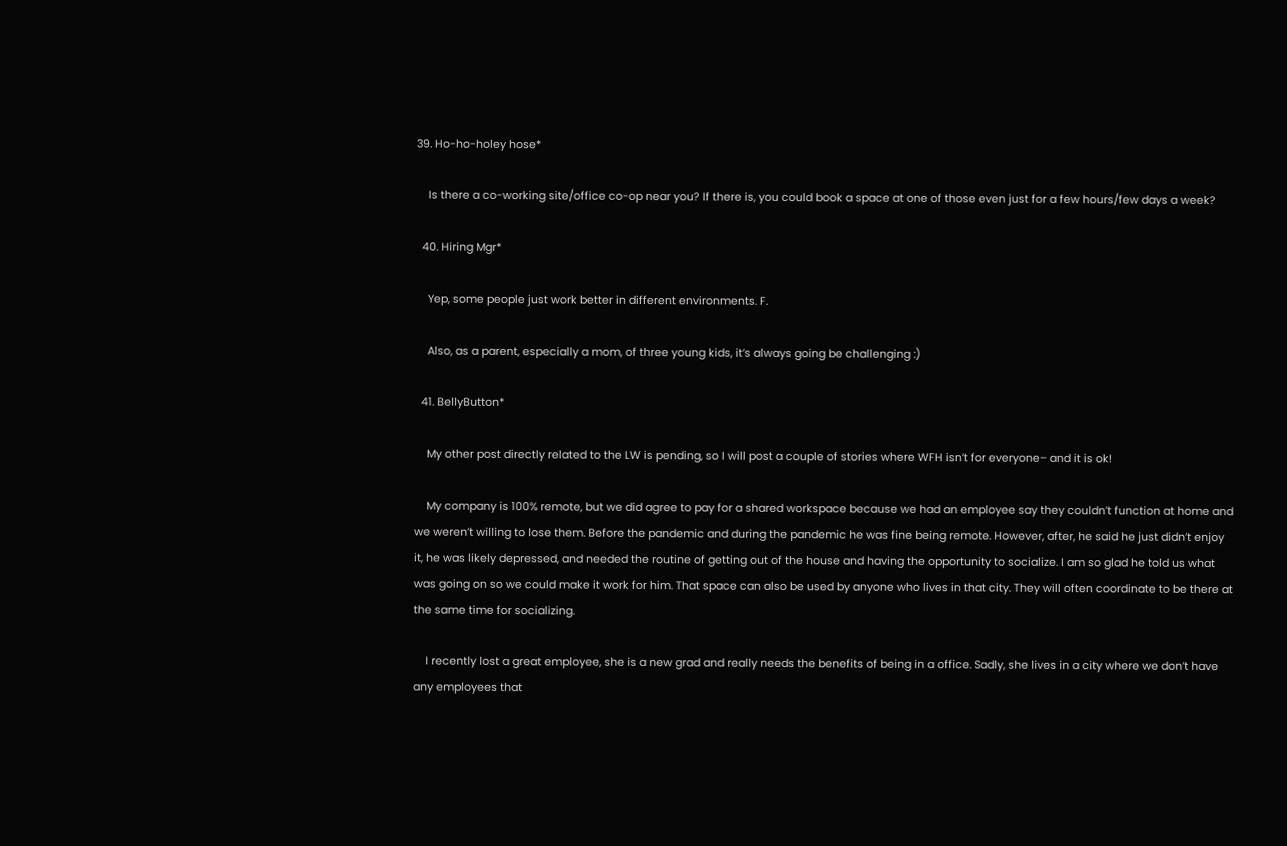39. Ho-ho-holey hose*

    Is there a co-working site/office co-op near you? If there is, you could book a space at one of those even just for a few hours/few days a week?

  40. Hiring Mgr*

    Yep, some people just work better in different environments. F.

    Also, as a parent, especially a mom, of three young kids, it’s always going be challenging :)

  41. BellyButton*

    My other post directly related to the LW is pending, so I will post a couple of stories where WFH isn’t for everyone– and it is ok!

    My company is 100% remote, but we did agree to pay for a shared workspace because we had an employee say they couldn’t function at home and we weren’t willing to lose them. Before the pandemic and during the pandemic he was fine being remote. However, after, he said he just didn’t enjoy it, he was likely depressed, and needed the routine of getting out of the house and having the opportunity to socialize. I am so glad he told us what was going on so we could make it work for him. That space can also be used by anyone who lives in that city. They will often coordinate to be there at the same time for socializing.

    I recently lost a great employee, she is a new grad and really needs the benefits of being in a office. Sadly, she lives in a city where we don’t have any employees that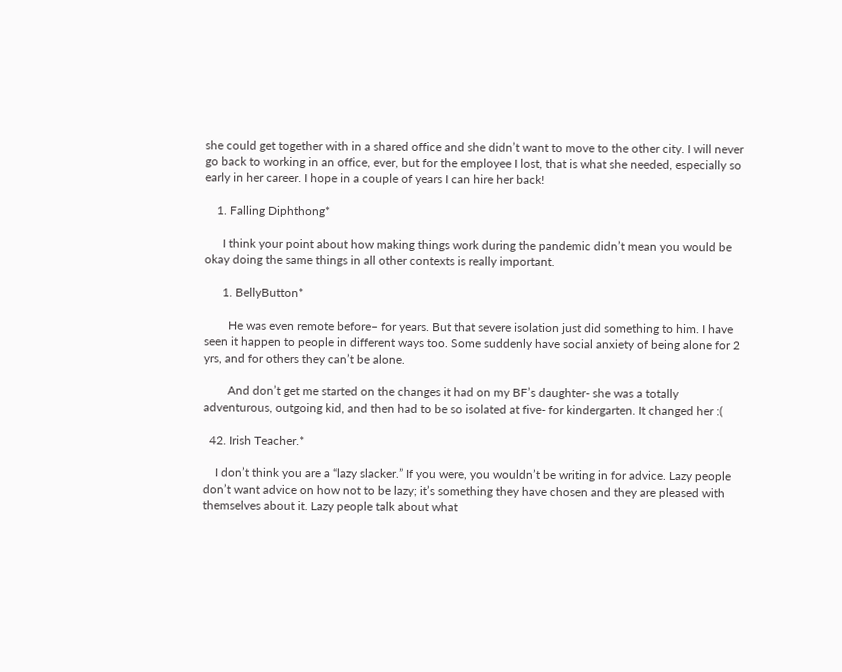she could get together with in a shared office and she didn’t want to move to the other city. I will never go back to working in an office, ever, but for the employee I lost, that is what she needed, especially so early in her career. I hope in a couple of years I can hire her back!

    1. Falling Diphthong*

      I think your point about how making things work during the pandemic didn’t mean you would be okay doing the same things in all other contexts is really important.

      1. BellyButton*

        He was even remote before– for years. But that severe isolation just did something to him. I have seen it happen to people in different ways too. Some suddenly have social anxiety of being alone for 2 yrs, and for others they can’t be alone.

        And don’t get me started on the changes it had on my BF’s daughter- she was a totally adventurous, outgoing kid, and then had to be so isolated at five- for kindergarten. It changed her :(

  42. Irish Teacher.*

    I don’t think you are a “lazy slacker.” If you were, you wouldn’t be writing in for advice. Lazy people don’t want advice on how not to be lazy; it’s something they have chosen and they are pleased with themselves about it. Lazy people talk about what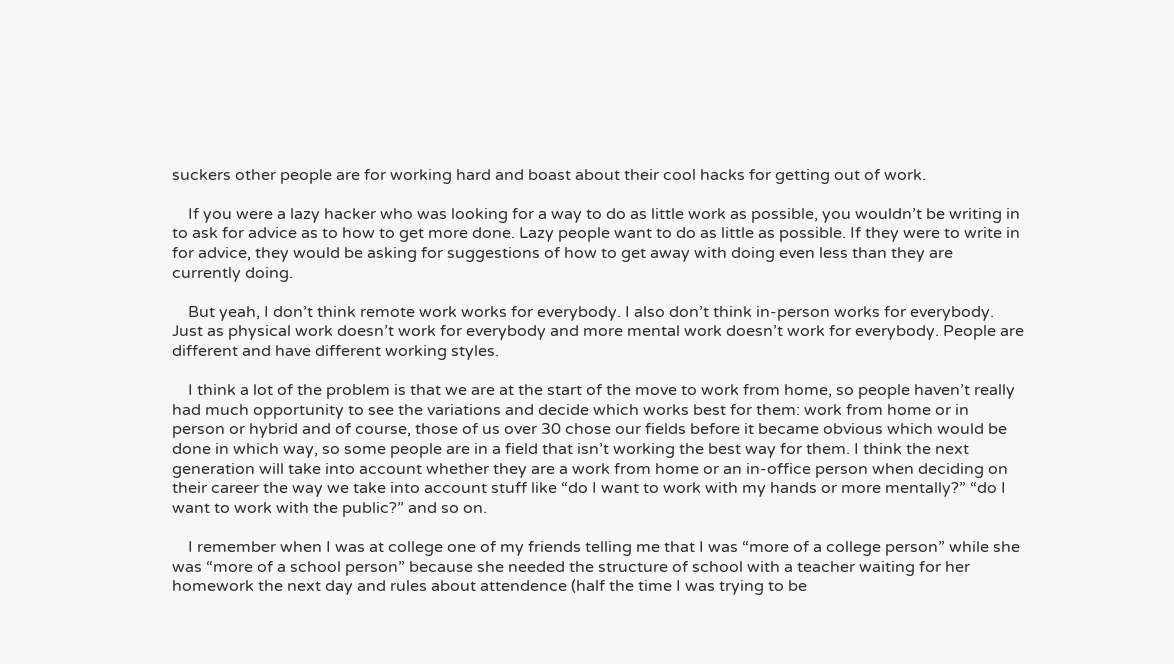suckers other people are for working hard and boast about their cool hacks for getting out of work.

    If you were a lazy hacker who was looking for a way to do as little work as possible, you wouldn’t be writing in to ask for advice as to how to get more done. Lazy people want to do as little as possible. If they were to write in for advice, they would be asking for suggestions of how to get away with doing even less than they are currently doing.

    But yeah, I don’t think remote work works for everybody. I also don’t think in-person works for everybody. Just as physical work doesn’t work for everybody and more mental work doesn’t work for everybody. People are different and have different working styles.

    I think a lot of the problem is that we are at the start of the move to work from home, so people haven’t really had much opportunity to see the variations and decide which works best for them: work from home or in person or hybrid and of course, those of us over 30 chose our fields before it became obvious which would be done in which way, so some people are in a field that isn’t working the best way for them. I think the next generation will take into account whether they are a work from home or an in-office person when deciding on their career the way we take into account stuff like “do I want to work with my hands or more mentally?” “do I want to work with the public?” and so on.

    I remember when I was at college one of my friends telling me that I was “more of a college person” while she was “more of a school person” because she needed the structure of school with a teacher waiting for her homework the next day and rules about attendence (half the time I was trying to be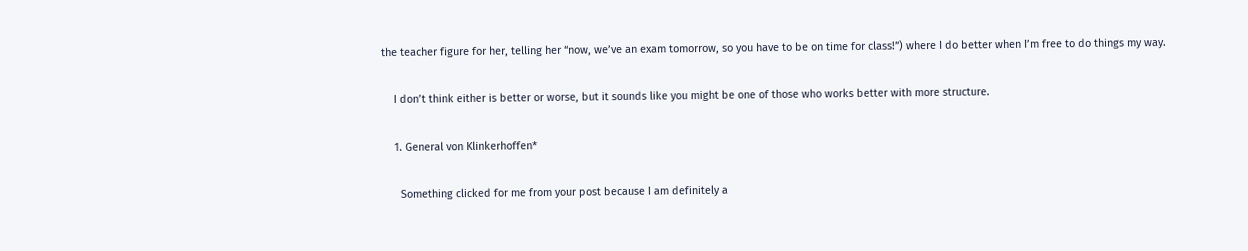the teacher figure for her, telling her “now, we’ve an exam tomorrow, so you have to be on time for class!”) where I do better when I’m free to do things my way.

    I don’t think either is better or worse, but it sounds like you might be one of those who works better with more structure.

    1. General von Klinkerhoffen*

      Something clicked for me from your post because I am definitely a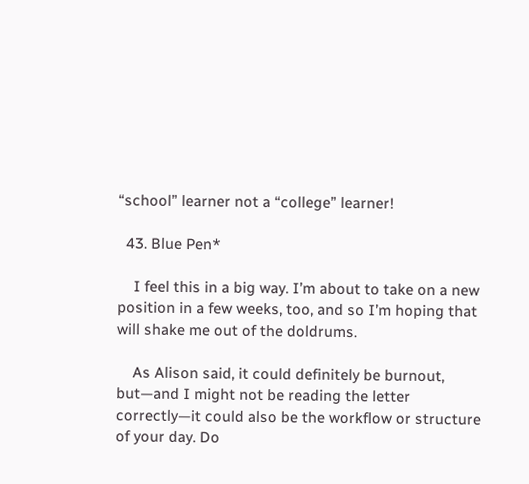“school” learner not a “college” learner!

  43. Blue Pen*

    I feel this in a big way. I’m about to take on a new position in a few weeks, too, and so I’m hoping that will shake me out of the doldrums.

    As Alison said, it could definitely be burnout, but—and I might not be reading the letter correctly—it could also be the workflow or structure of your day. Do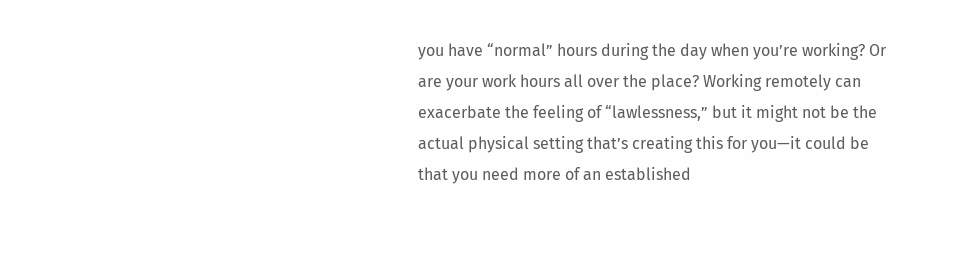you have “normal” hours during the day when you’re working? Or are your work hours all over the place? Working remotely can exacerbate the feeling of “lawlessness,” but it might not be the actual physical setting that’s creating this for you—it could be that you need more of an established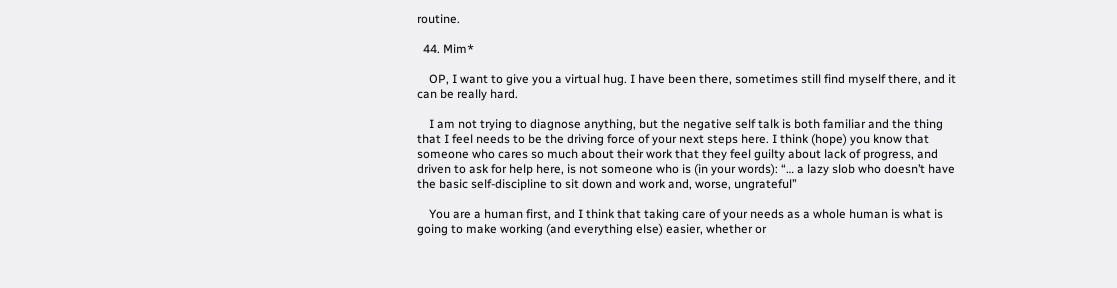routine.

  44. Mim*

    OP, I want to give you a virtual hug. I have been there, sometimes still find myself there, and it can be really hard.

    I am not trying to diagnose anything, but the negative self talk is both familiar and the thing that I feel needs to be the driving force of your next steps here. I think (hope) you know that someone who cares so much about their work that they feel guilty about lack of progress, and driven to ask for help here, is not someone who is (in your words): “… a lazy slob who doesn’t have the basic self-discipline to sit down and work and, worse, ungrateful”

    You are a human first, and I think that taking care of your needs as a whole human is what is going to make working (and everything else) easier, whether or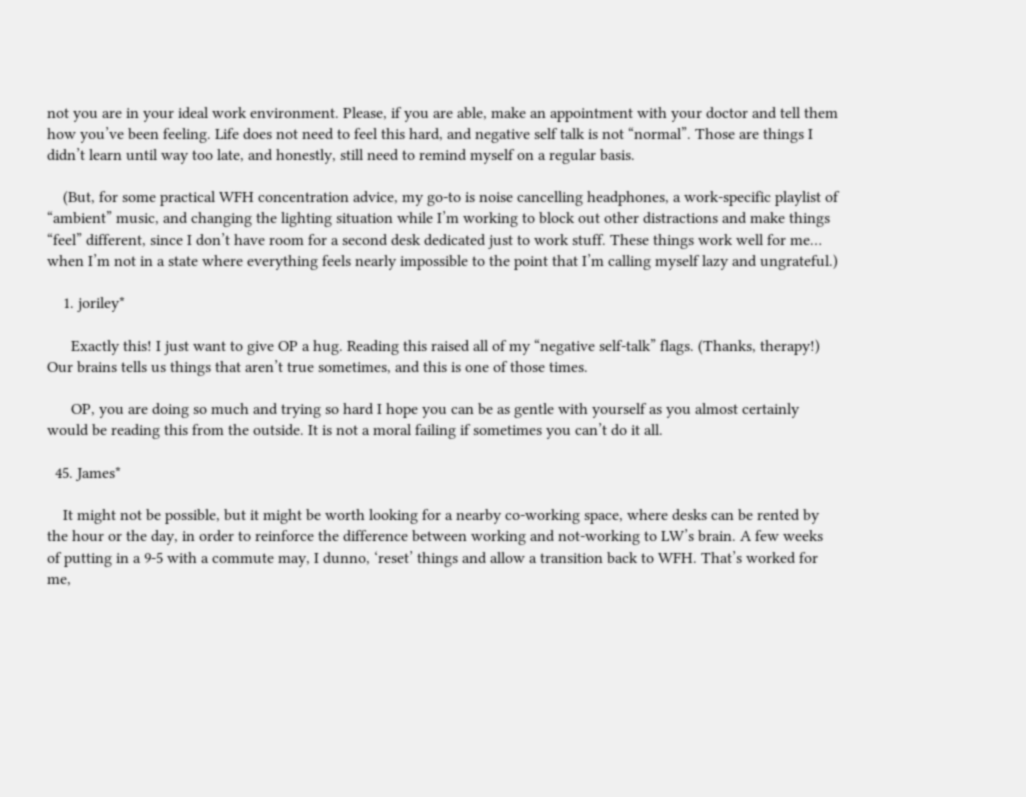not you are in your ideal work environment. Please, if you are able, make an appointment with your doctor and tell them how you’ve been feeling. Life does not need to feel this hard, and negative self talk is not “normal”. Those are things I didn’t learn until way too late, and honestly, still need to remind myself on a regular basis.

    (But, for some practical WFH concentration advice, my go-to is noise cancelling headphones, a work-specific playlist of “ambient” music, and changing the lighting situation while I’m working to block out other distractions and make things “feel” different, since I don’t have room for a second desk dedicated just to work stuff. These things work well for me… when I’m not in a state where everything feels nearly impossible to the point that I’m calling myself lazy and ungrateful.)

    1. joriley*

      Exactly this! I just want to give OP a hug. Reading this raised all of my “negative self-talk” flags. (Thanks, therapy!) Our brains tells us things that aren’t true sometimes, and this is one of those times.

      OP, you are doing so much and trying so hard I hope you can be as gentle with yourself as you almost certainly would be reading this from the outside. It is not a moral failing if sometimes you can’t do it all.

  45. James*

    It might not be possible, but it might be worth looking for a nearby co-working space, where desks can be rented by the hour or the day, in order to reinforce the difference between working and not-working to LW’s brain. A few weeks of putting in a 9-5 with a commute may, I dunno, ‘reset’ things and allow a transition back to WFH. That’s worked for me,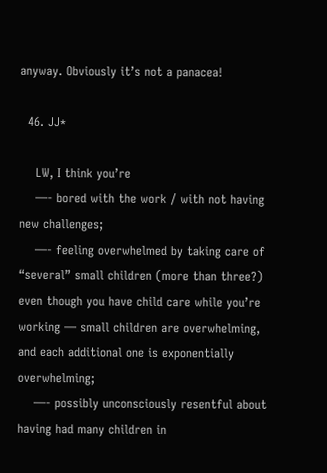anyway. Obviously it’s not a panacea!

  46. JJ*

    LW, I think you’re
    —- bored with the work / with not having new challenges;
    —- feeling overwhelmed by taking care of “several” small children (more than three?) even though you have child care while you’re working — small children are overwhelming, and each additional one is exponentially overwhelming;
    —- possibly unconsciously resentful about having had many children in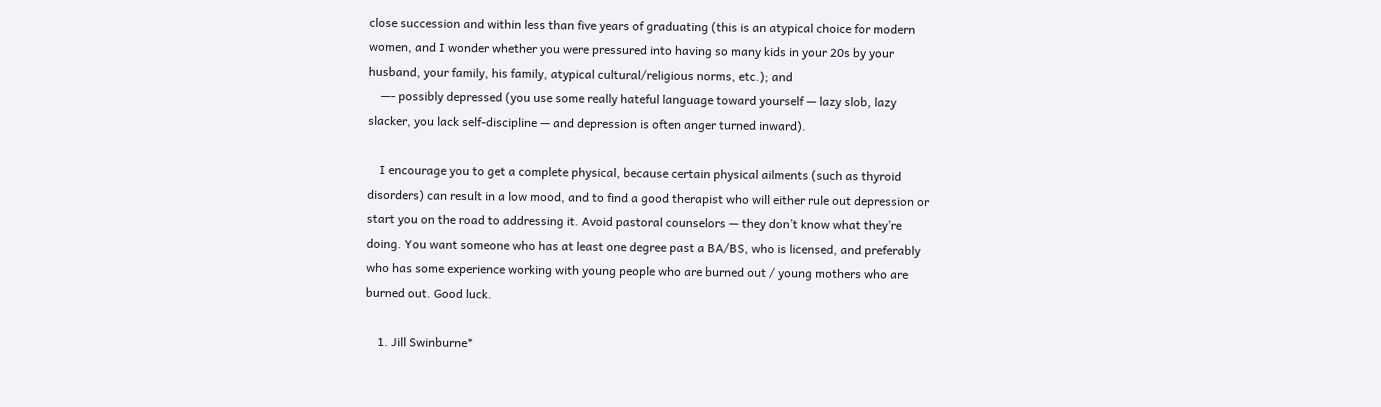close succession and within less than five years of graduating (this is an atypical choice for modern women, and I wonder whether you were pressured into having so many kids in your 20s by your husband, your family, his family, atypical cultural/religious norms, etc.); and
    —- possibly depressed (you use some really hateful language toward yourself — lazy slob, lazy slacker, you lack self-discipline — and depression is often anger turned inward).

    I encourage you to get a complete physical, because certain physical ailments (such as thyroid disorders) can result in a low mood, and to find a good therapist who will either rule out depression or start you on the road to addressing it. Avoid pastoral counselors — they don’t know what they’re doing. You want someone who has at least one degree past a BA/BS, who is licensed, and preferably who has some experience working with young people who are burned out / young mothers who are burned out. Good luck.

    1. Jill Swinburne*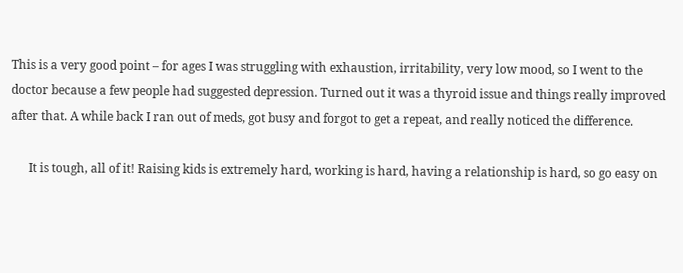This is a very good point – for ages I was struggling with exhaustion, irritability, very low mood, so I went to the doctor because a few people had suggested depression. Turned out it was a thyroid issue and things really improved after that. A while back I ran out of meds, got busy and forgot to get a repeat, and really noticed the difference.

      It is tough, all of it! Raising kids is extremely hard, working is hard, having a relationship is hard, so go easy on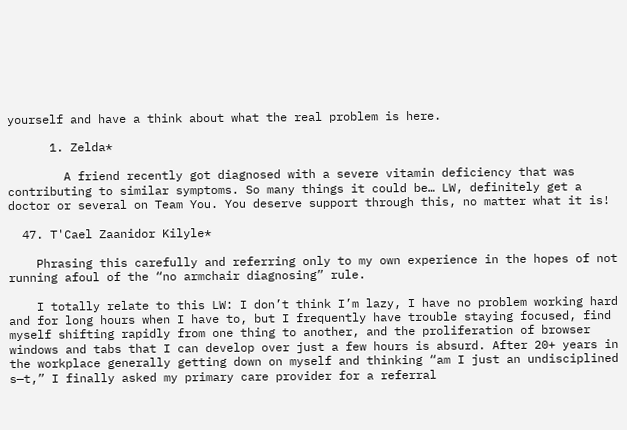yourself and have a think about what the real problem is here.

      1. Zelda*

        A friend recently got diagnosed with a severe vitamin deficiency that was contributing to similar symptoms. So many things it could be… LW, definitely get a doctor or several on Team You. You deserve support through this, no matter what it is!

  47. T'Cael Zaanidor Kilyle*

    Phrasing this carefully and referring only to my own experience in the hopes of not running afoul of the “no armchair diagnosing” rule.

    I totally relate to this LW: I don’t think I’m lazy, I have no problem working hard and for long hours when I have to, but I frequently have trouble staying focused, find myself shifting rapidly from one thing to another, and the proliferation of browser windows and tabs that I can develop over just a few hours is absurd. After 20+ years in the workplace generally getting down on myself and thinking “am I just an undisciplined s—t,” I finally asked my primary care provider for a referral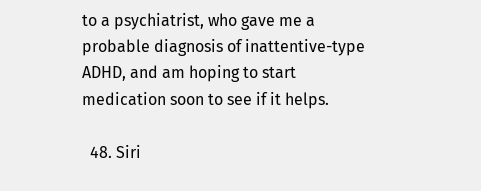to a psychiatrist, who gave me a probable diagnosis of inattentive-type ADHD, and am hoping to start medication soon to see if it helps.

  48. Siri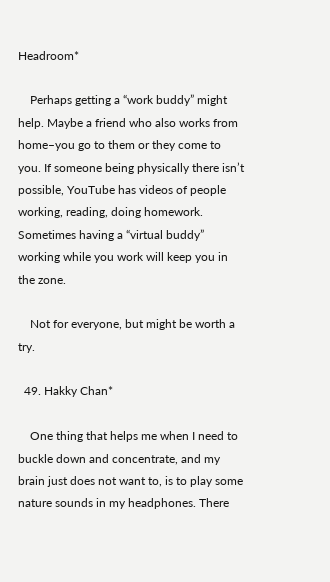Headroom*

    Perhaps getting a “work buddy” might help. Maybe a friend who also works from home–you go to them or they come to you. If someone being physically there isn’t possible, YouTube has videos of people working, reading, doing homework. Sometimes having a “virtual buddy” working while you work will keep you in the zone.

    Not for everyone, but might be worth a try.

  49. Hakky Chan*

    One thing that helps me when I need to buckle down and concentrate, and my brain just does not want to, is to play some nature sounds in my headphones. There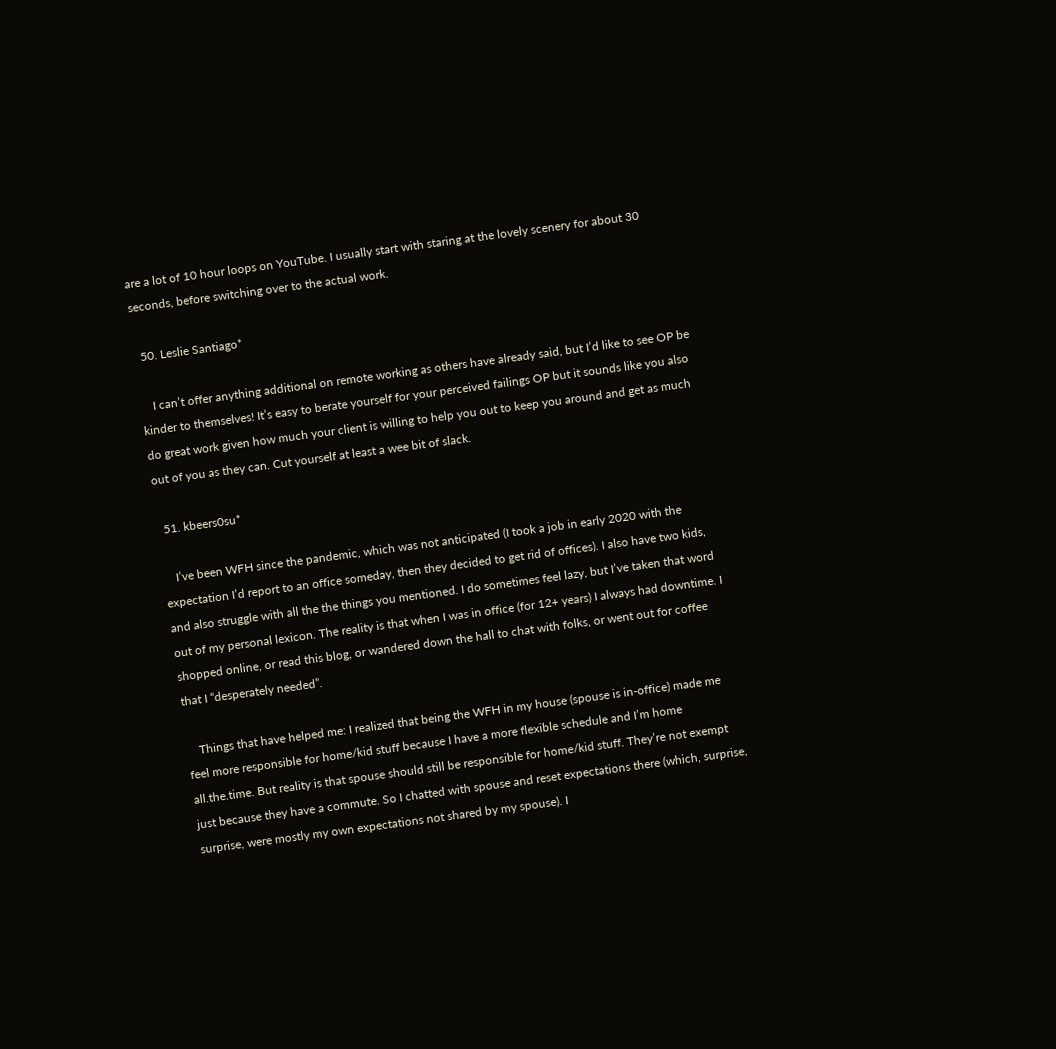are a lot of 10 hour loops on YouTube. I usually start with staring at the lovely scenery for about 30 seconds, before switching over to the actual work.

  50. Leslie Santiago*

    I can’t offer anything additional on remote working as others have already said, but I’d like to see OP be kinder to themselves! It’s easy to berate yourself for your perceived failings OP but it sounds like you also do great work given how much your client is willing to help you out to keep you around and get as much out of you as they can. Cut yourself at least a wee bit of slack.

  51. kbeers0su*

    I’ve been WFH since the pandemic, which was not anticipated (I took a job in early 2020 with the expectation I’d report to an office someday, then they decided to get rid of offices). I also have two kids, and also struggle with all the the things you mentioned. I do sometimes feel lazy, but I’ve taken that word out of my personal lexicon. The reality is that when I was in office (for 12+ years) I always had downtime. I shopped online, or read this blog, or wandered down the hall to chat with folks, or went out for coffee that I “desperately needed”.

    Things that have helped me: I realized that being the WFH in my house (spouse is in-office) made me feel more responsible for home/kid stuff because I have a more flexible schedule and I’m home all.the.time. But reality is that spouse should still be responsible for home/kid stuff. They’re not exempt just because they have a commute. So I chatted with spouse and reset expectations there (which, surprise, surprise, were mostly my own expectations not shared by my spouse). I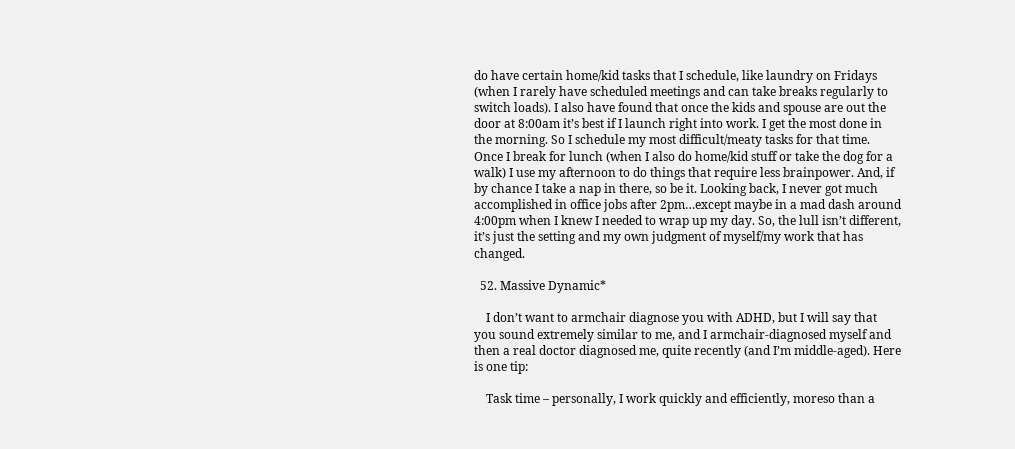do have certain home/kid tasks that I schedule, like laundry on Fridays (when I rarely have scheduled meetings and can take breaks regularly to switch loads). I also have found that once the kids and spouse are out the door at 8:00am it’s best if I launch right into work. I get the most done in the morning. So I schedule my most difficult/meaty tasks for that time. Once I break for lunch (when I also do home/kid stuff or take the dog for a walk) I use my afternoon to do things that require less brainpower. And, if by chance I take a nap in there, so be it. Looking back, I never got much accomplished in office jobs after 2pm…except maybe in a mad dash around 4:00pm when I knew I needed to wrap up my day. So, the lull isn’t different, it’s just the setting and my own judgment of myself/my work that has changed.

  52. Massive Dynamic*

    I don’t want to armchair diagnose you with ADHD, but I will say that you sound extremely similar to me, and I armchair-diagnosed myself and then a real doctor diagnosed me, quite recently (and I’m middle-aged). Here is one tip:

    Task time – personally, I work quickly and efficiently, moreso than a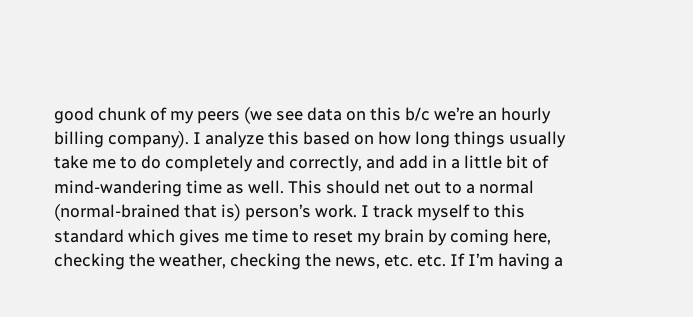good chunk of my peers (we see data on this b/c we’re an hourly billing company). I analyze this based on how long things usually take me to do completely and correctly, and add in a little bit of mind-wandering time as well. This should net out to a normal (normal-brained that is) person’s work. I track myself to this standard which gives me time to reset my brain by coming here, checking the weather, checking the news, etc. etc. If I’m having a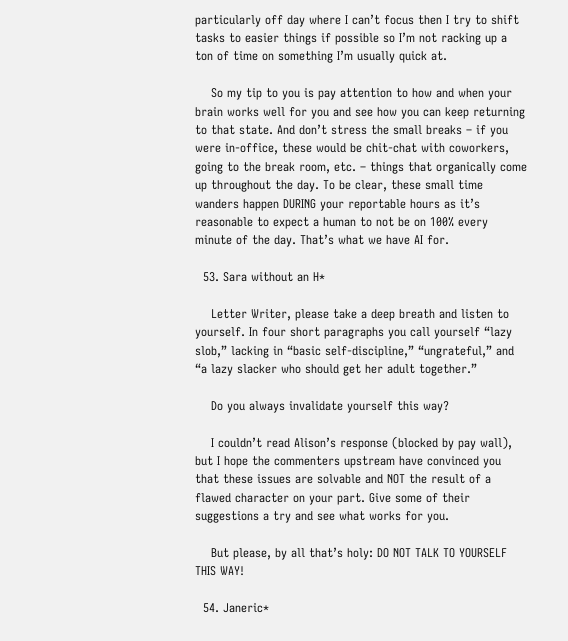particularly off day where I can’t focus then I try to shift tasks to easier things if possible so I’m not racking up a ton of time on something I’m usually quick at.

    So my tip to you is pay attention to how and when your brain works well for you and see how you can keep returning to that state. And don’t stress the small breaks – if you were in-office, these would be chit-chat with coworkers, going to the break room, etc. – things that organically come up throughout the day. To be clear, these small time wanders happen DURING your reportable hours as it’s reasonable to expect a human to not be on 100% every minute of the day. That’s what we have AI for.

  53. Sara without an H*

    Letter Writer, please take a deep breath and listen to yourself. In four short paragraphs you call yourself “lazy slob,” lacking in “basic self-discipline,” “ungrateful,” and “a lazy slacker who should get her adult together.”

    Do you always invalidate yourself this way?

    I couldn’t read Alison’s response (blocked by pay wall), but I hope the commenters upstream have convinced you that these issues are solvable and NOT the result of a flawed character on your part. Give some of their suggestions a try and see what works for you.

    But please, by all that’s holy: DO NOT TALK TO YOURSELF THIS WAY!

  54. Janeric*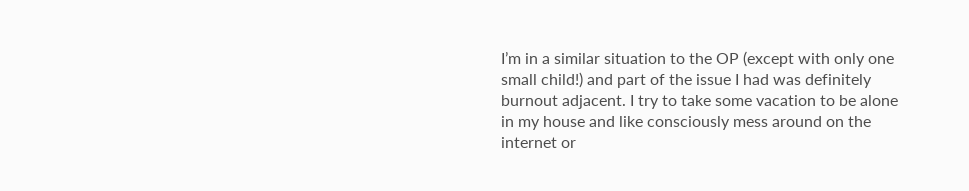I’m in a similar situation to the OP (except with only one small child!) and part of the issue I had was definitely burnout adjacent. I try to take some vacation to be alone in my house and like consciously mess around on the internet or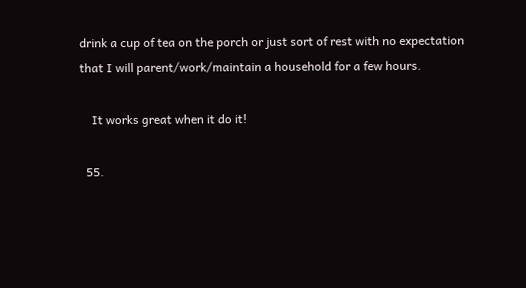drink a cup of tea on the porch or just sort of rest with no expectation that I will parent/work/maintain a household for a few hours.

    It works great when it do it!

  55.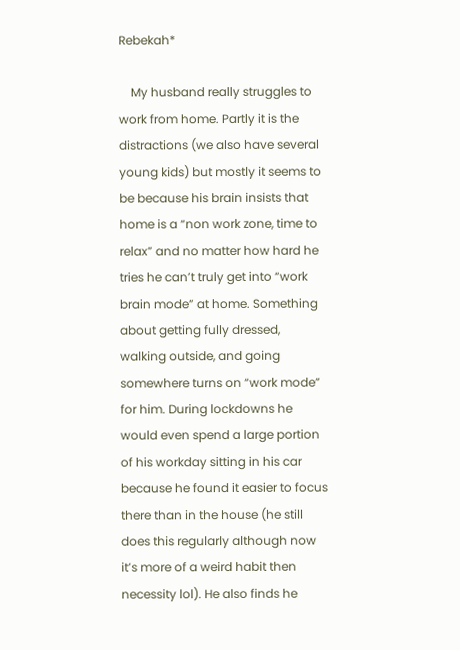Rebekah*

    My husband really struggles to work from home. Partly it is the distractions (we also have several young kids) but mostly it seems to be because his brain insists that home is a “non work zone, time to relax” and no matter how hard he tries he can’t truly get into “work brain mode” at home. Something about getting fully dressed, walking outside, and going somewhere turns on “work mode” for him. During lockdowns he would even spend a large portion of his workday sitting in his car because he found it easier to focus there than in the house (he still does this regularly although now it’s more of a weird habit then necessity lol). He also finds he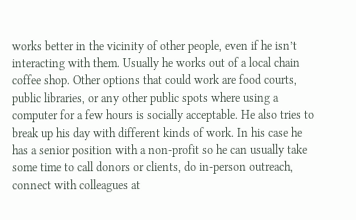works better in the vicinity of other people, even if he isn’t interacting with them. Usually he works out of a local chain coffee shop. Other options that could work are food courts, public libraries, or any other public spots where using a computer for a few hours is socially acceptable. He also tries to break up his day with different kinds of work. In his case he has a senior position with a non-profit so he can usually take some time to call donors or clients, do in-person outreach, connect with colleagues at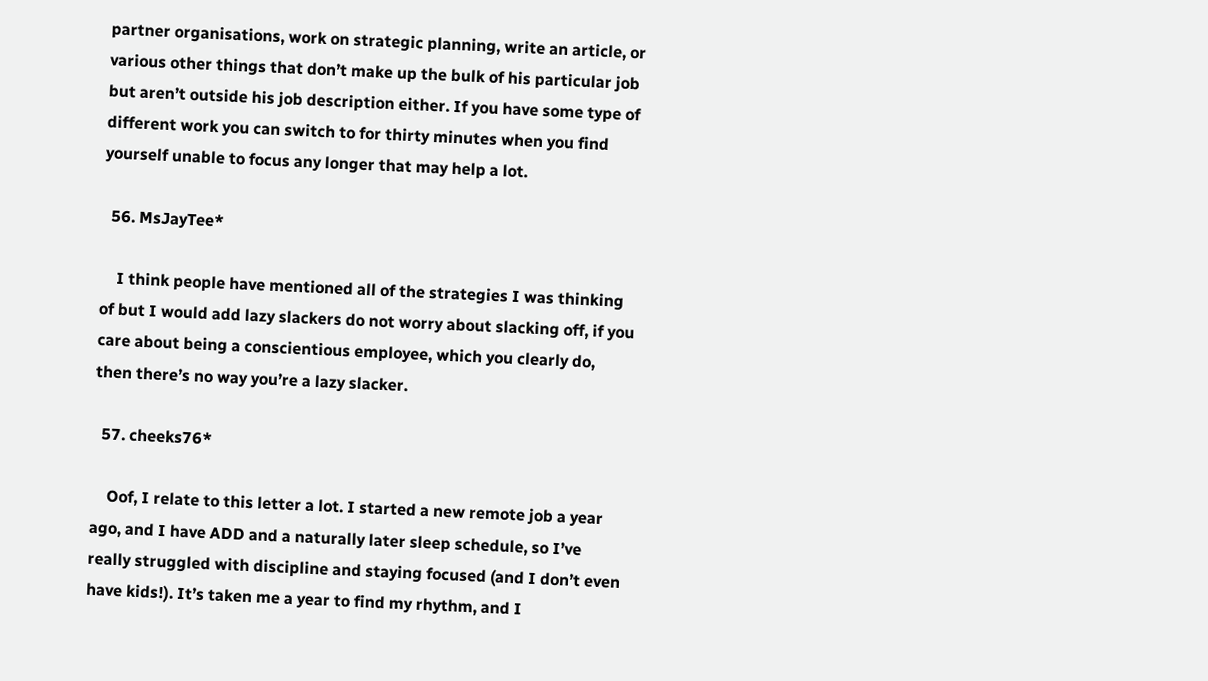partner organisations, work on strategic planning, write an article, or various other things that don’t make up the bulk of his particular job but aren’t outside his job description either. If you have some type of different work you can switch to for thirty minutes when you find yourself unable to focus any longer that may help a lot.

  56. MsJayTee*

    I think people have mentioned all of the strategies I was thinking of but I would add lazy slackers do not worry about slacking off, if you care about being a conscientious employee, which you clearly do, then there’s no way you’re a lazy slacker.

  57. cheeks76*

    Oof, I relate to this letter a lot. I started a new remote job a year ago, and I have ADD and a naturally later sleep schedule, so I’ve really struggled with discipline and staying focused (and I don’t even have kids!). It’s taken me a year to find my rhythm, and I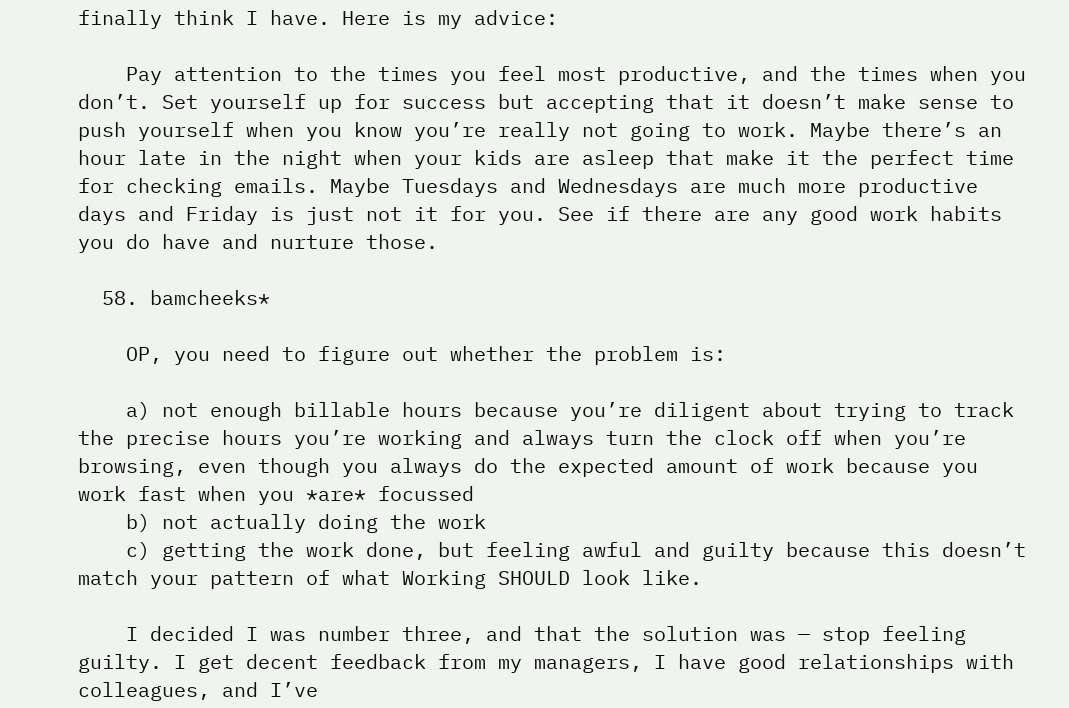finally think I have. Here is my advice:

    Pay attention to the times you feel most productive, and the times when you don’t. Set yourself up for success but accepting that it doesn’t make sense to push yourself when you know you’re really not going to work. Maybe there’s an hour late in the night when your kids are asleep that make it the perfect time for checking emails. Maybe Tuesdays and Wednesdays are much more productive days and Friday is just not it for you. See if there are any good work habits you do have and nurture those.

  58. bamcheeks*

    OP, you need to figure out whether the problem is:

    a) not enough billable hours because you’re diligent about trying to track the precise hours you’re working and always turn the clock off when you’re browsing, even though you always do the expected amount of work because you work fast when you *are* focussed
    b) not actually doing the work
    c) getting the work done, but feeling awful and guilty because this doesn’t match your pattern of what Working SHOULD look like.

    I decided I was number three, and that the solution was — stop feeling guilty. I get decent feedback from my managers, I have good relationships with colleagues, and I’ve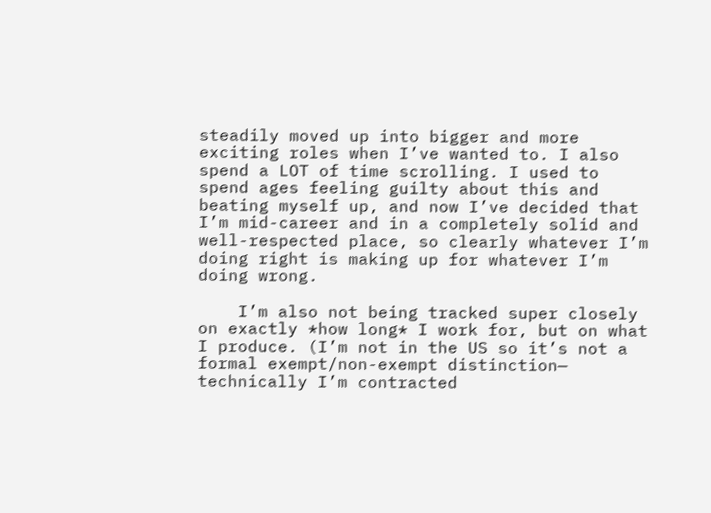steadily moved up into bigger and more exciting roles when I’ve wanted to. I also spend a LOT of time scrolling. I used to spend ages feeling guilty about this and beating myself up, and now I’ve decided that I’m mid-career and in a completely solid and well-respected place, so clearly whatever I’m doing right is making up for whatever I’m doing wrong.

    I’m also not being tracked super closely on exactly *how long* I work for, but on what I produce. (I’m not in the US so it’s not a formal exempt/non-exempt distinction— technically I’m contracted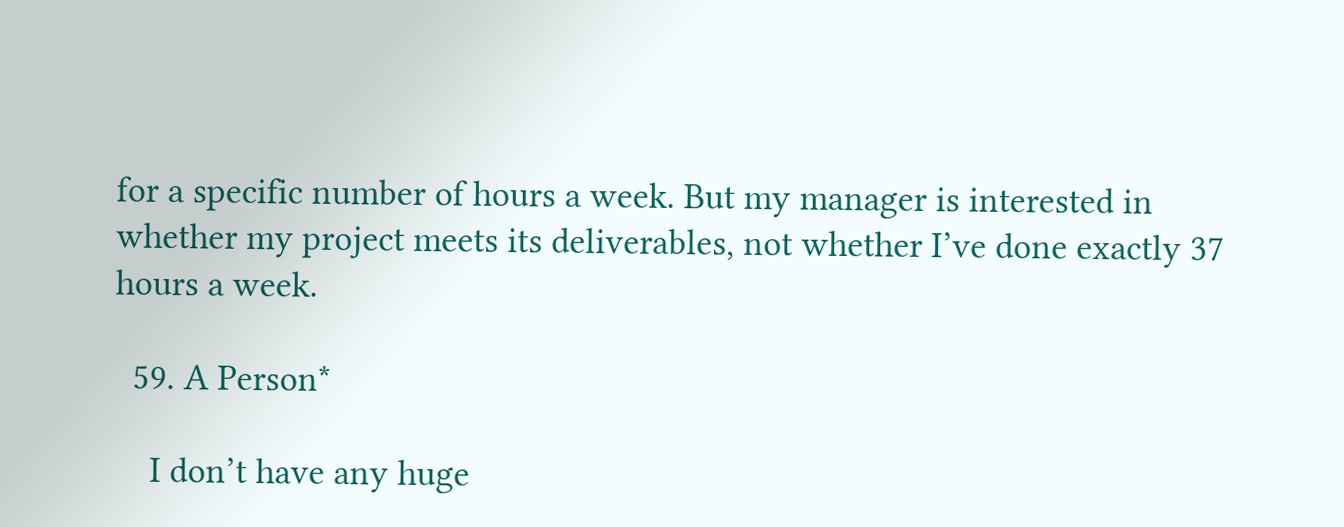for a specific number of hours a week. But my manager is interested in whether my project meets its deliverables, not whether I’ve done exactly 37 hours a week.

  59. A Person*

    I don’t have any huge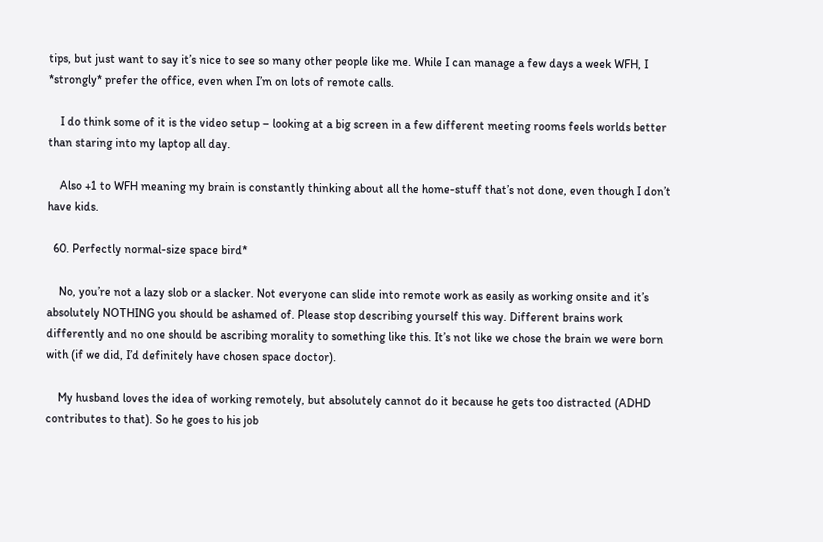tips, but just want to say it’s nice to see so many other people like me. While I can manage a few days a week WFH, I *strongly* prefer the office, even when I’m on lots of remote calls.

    I do think some of it is the video setup – looking at a big screen in a few different meeting rooms feels worlds better than staring into my laptop all day.

    Also +1 to WFH meaning my brain is constantly thinking about all the home-stuff that’s not done, even though I don’t have kids.

  60. Perfectly normal-size space bird*

    No, you’re not a lazy slob or a slacker. Not everyone can slide into remote work as easily as working onsite and it’s absolutely NOTHING you should be ashamed of. Please stop describing yourself this way. Different brains work differently and no one should be ascribing morality to something like this. It’s not like we chose the brain we were born with (if we did, I’d definitely have chosen space doctor).

    My husband loves the idea of working remotely, but absolutely cannot do it because he gets too distracted (ADHD contributes to that). So he goes to his job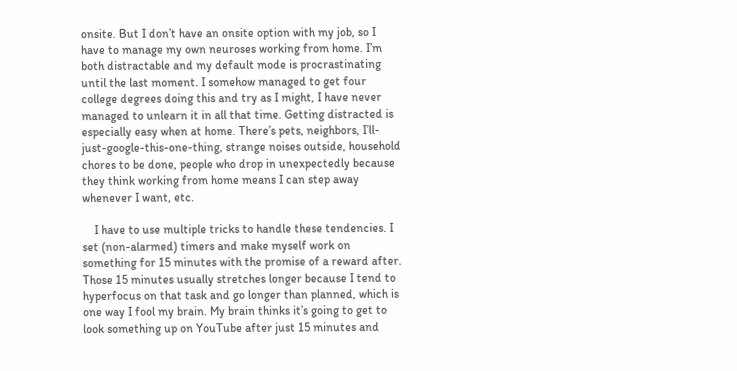onsite. But I don’t have an onsite option with my job, so I have to manage my own neuroses working from home. I’m both distractable and my default mode is procrastinating until the last moment. I somehow managed to get four college degrees doing this and try as I might, I have never managed to unlearn it in all that time. Getting distracted is especially easy when at home. There’s pets, neighbors, I’ll-just-google-this-one-thing, strange noises outside, household chores to be done, people who drop in unexpectedly because they think working from home means I can step away whenever I want, etc.

    I have to use multiple tricks to handle these tendencies. I set (non-alarmed) timers and make myself work on something for 15 minutes with the promise of a reward after. Those 15 minutes usually stretches longer because I tend to hyperfocus on that task and go longer than planned, which is one way I fool my brain. My brain thinks it’s going to get to look something up on YouTube after just 15 minutes and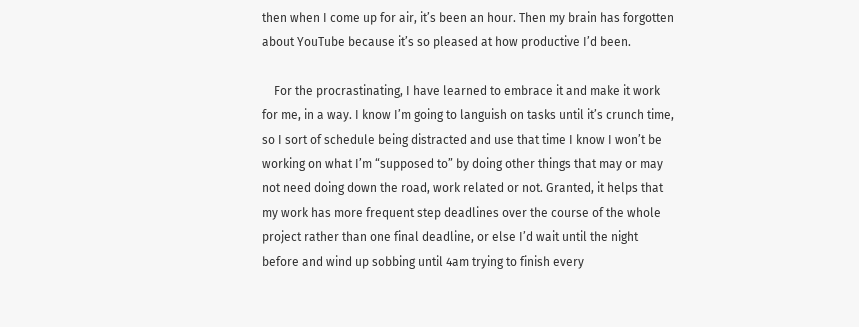then when I come up for air, it’s been an hour. Then my brain has forgotten about YouTube because it’s so pleased at how productive I’d been.

    For the procrastinating, I have learned to embrace it and make it work for me, in a way. I know I’m going to languish on tasks until it’s crunch time, so I sort of schedule being distracted and use that time I know I won’t be working on what I’m “supposed to” by doing other things that may or may not need doing down the road, work related or not. Granted, it helps that my work has more frequent step deadlines over the course of the whole project rather than one final deadline, or else I’d wait until the night before and wind up sobbing until 4am trying to finish every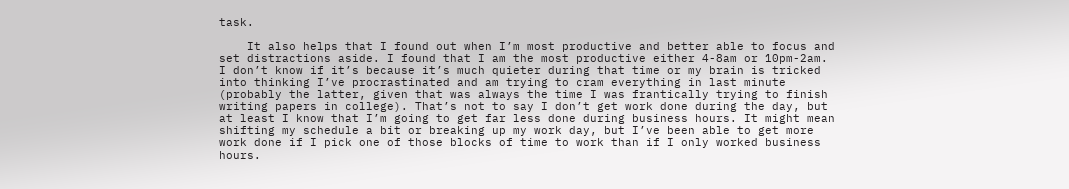task.

    It also helps that I found out when I’m most productive and better able to focus and set distractions aside. I found that I am the most productive either 4-8am or 10pm-2am. I don’t know if it’s because it’s much quieter during that time or my brain is tricked into thinking I’ve procrastinated and am trying to cram everything in last minute (probably the latter, given that was always the time I was frantically trying to finish writing papers in college). That’s not to say I don’t get work done during the day, but at least I know that I’m going to get far less done during business hours. It might mean shifting my schedule a bit or breaking up my work day, but I’ve been able to get more work done if I pick one of those blocks of time to work than if I only worked business hours.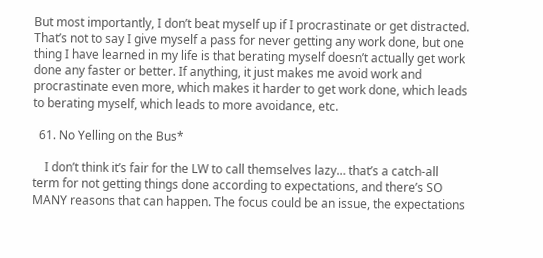But most importantly, I don’t beat myself up if I procrastinate or get distracted. That’s not to say I give myself a pass for never getting any work done, but one thing I have learned in my life is that berating myself doesn’t actually get work done any faster or better. If anything, it just makes me avoid work and procrastinate even more, which makes it harder to get work done, which leads to berating myself, which leads to more avoidance, etc.

  61. No Yelling on the Bus*

    I don’t think it’s fair for the LW to call themselves lazy… that’s a catch-all term for not getting things done according to expectations, and there’s SO MANY reasons that can happen. The focus could be an issue, the expectations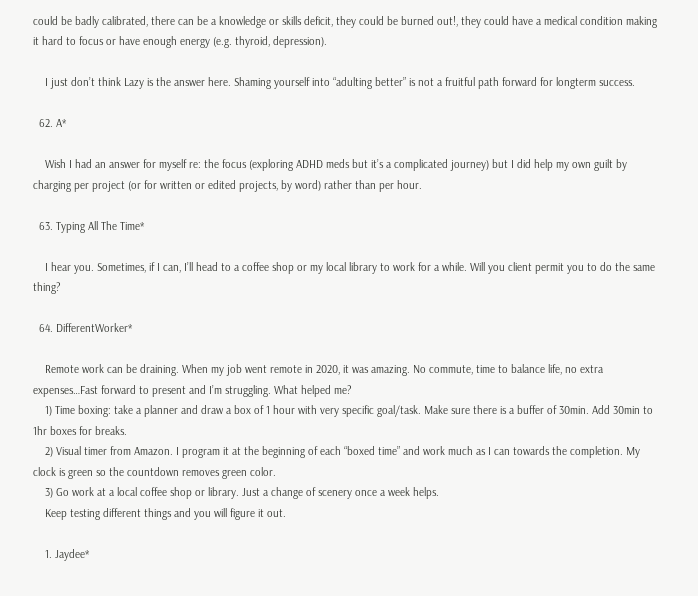could be badly calibrated, there can be a knowledge or skills deficit, they could be burned out!, they could have a medical condition making it hard to focus or have enough energy (e.g. thyroid, depression).

    I just don’t think Lazy is the answer here. Shaming yourself into “adulting better” is not a fruitful path forward for longterm success.

  62. A*

    Wish I had an answer for myself re: the focus (exploring ADHD meds but it’s a complicated journey) but I did help my own guilt by charging per project (or for written or edited projects, by word) rather than per hour.

  63. Typing All The Time*

    I hear you. Sometimes, if I can, I’ll head to a coffee shop or my local library to work for a while. Will you client permit you to do the same thing?

  64. DifferentWorker*

    Remote work can be draining. When my job went remote in 2020, it was amazing. No commute, time to balance life, no extra expenses…Fast forward to present and I’m struggling. What helped me?
    1) Time boxing: take a planner and draw a box of 1 hour with very specific goal/task. Make sure there is a buffer of 30min. Add 30min to 1hr boxes for breaks.
    2) Visual timer from Amazon. I program it at the beginning of each “boxed time” and work much as I can towards the completion. My clock is green so the countdown removes green color.
    3) Go work at a local coffee shop or library. Just a change of scenery once a week helps.
    Keep testing different things and you will figure it out.

    1. Jaydee*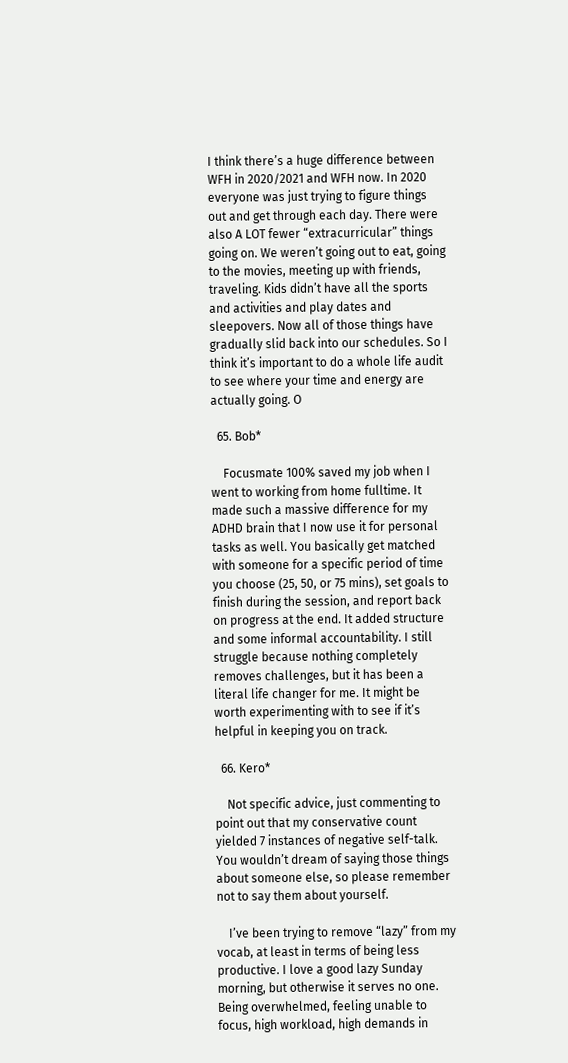I think there’s a huge difference between WFH in 2020/2021 and WFH now. In 2020 everyone was just trying to figure things out and get through each day. There were also A LOT fewer “extracurricular” things going on. We weren’t going out to eat, going to the movies, meeting up with friends, traveling. Kids didn’t have all the sports and activities and play dates and sleepovers. Now all of those things have gradually slid back into our schedules. So I think it’s important to do a whole life audit to see where your time and energy are actually going. O

  65. Bob*

    Focusmate 100% saved my job when I went to working from home fulltime. It made such a massive difference for my ADHD brain that I now use it for personal tasks as well. You basically get matched with someone for a specific period of time you choose (25, 50, or 75 mins), set goals to finish during the session, and report back on progress at the end. It added structure and some informal accountability. I still struggle because nothing completely removes challenges, but it has been a literal life changer for me. It might be worth experimenting with to see if it’s helpful in keeping you on track.

  66. Kero*

    Not specific advice, just commenting to point out that my conservative count yielded 7 instances of negative self-talk. You wouldn’t dream of saying those things about someone else, so please remember not to say them about yourself.

    I’ve been trying to remove “lazy” from my vocab, at least in terms of being less productive. I love a good lazy Sunday morning, but otherwise it serves no one. Being overwhelmed, feeling unable to focus, high workload, high demands in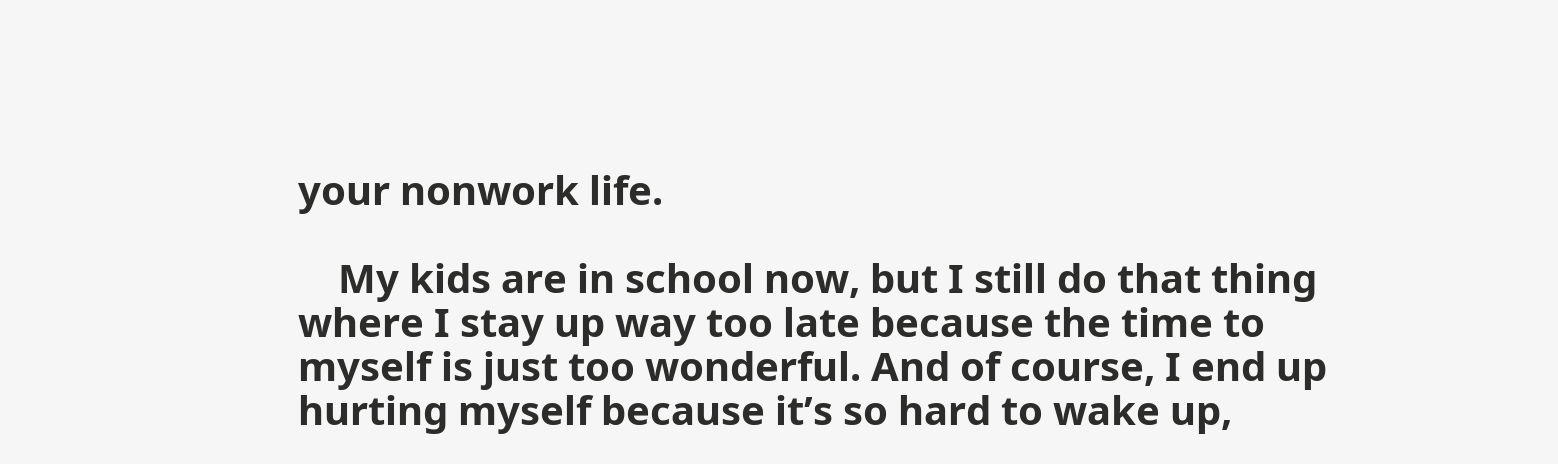your nonwork life.

    My kids are in school now, but I still do that thing where I stay up way too late because the time to myself is just too wonderful. And of course, I end up hurting myself because it’s so hard to wake up,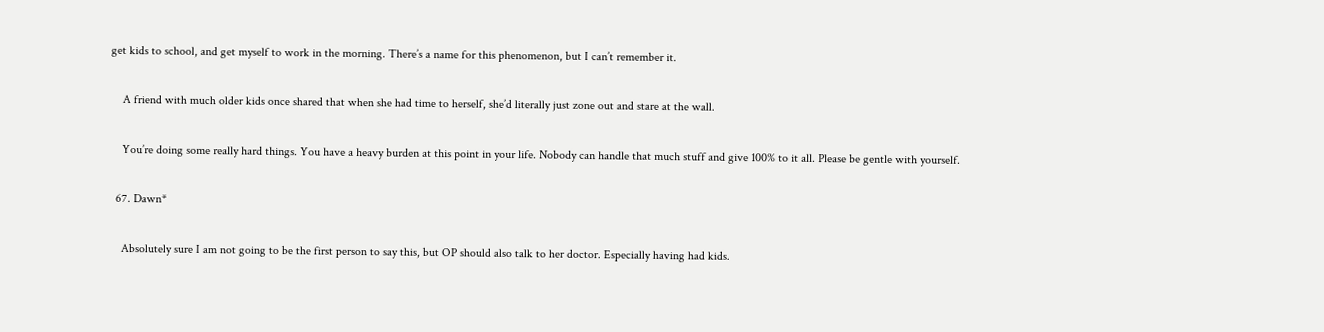get kids to school, and get myself to work in the morning. There’s a name for this phenomenon, but I can’t remember it.

    A friend with much older kids once shared that when she had time to herself, she’d literally just zone out and stare at the wall.

    You’re doing some really hard things. You have a heavy burden at this point in your life. Nobody can handle that much stuff and give 100% to it all. Please be gentle with yourself.

  67. Dawn*

    Absolutely sure I am not going to be the first person to say this, but OP should also talk to her doctor. Especially having had kids.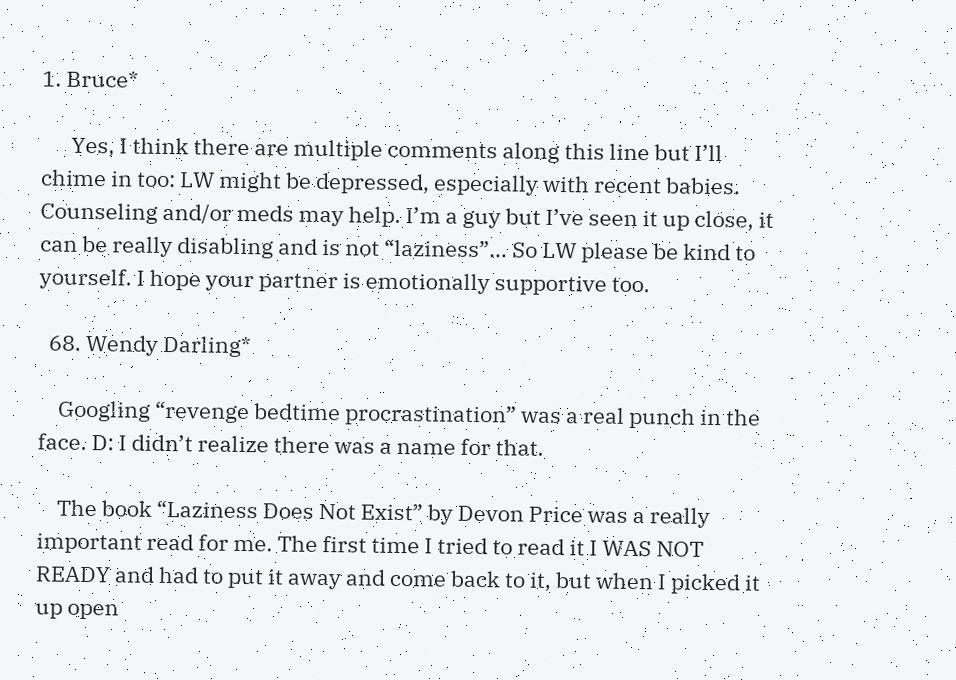1. Bruce*

      Yes, I think there are multiple comments along this line but I’ll chime in too: LW might be depressed, especially with recent babies. Counseling and/or meds may help. I’m a guy but I’ve seen it up close, it can be really disabling and is not “laziness”… So LW please be kind to yourself. I hope your partner is emotionally supportive too.

  68. Wendy Darling*

    Googling “revenge bedtime procrastination” was a real punch in the face. D: I didn’t realize there was a name for that.

    The book “Laziness Does Not Exist” by Devon Price was a really important read for me. The first time I tried to read it I WAS NOT READY and had to put it away and come back to it, but when I picked it up open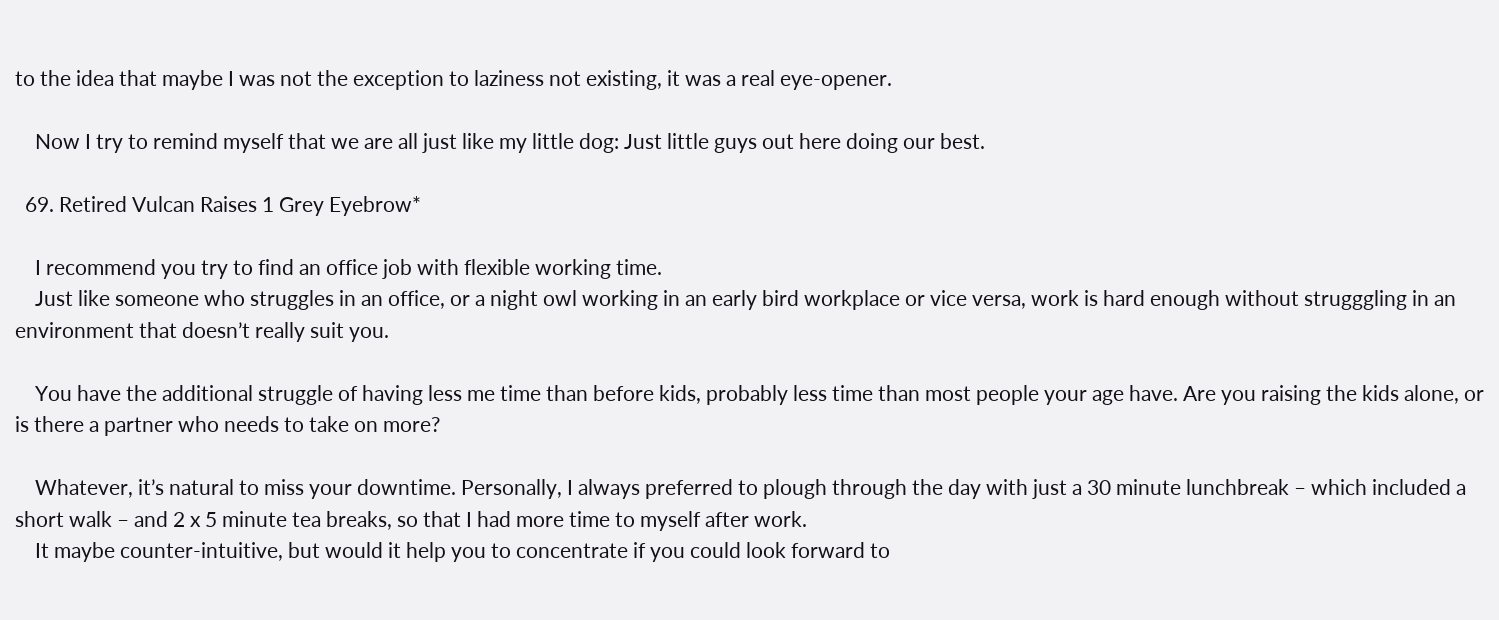to the idea that maybe I was not the exception to laziness not existing, it was a real eye-opener.

    Now I try to remind myself that we are all just like my little dog: Just little guys out here doing our best.

  69. Retired Vulcan Raises 1 Grey Eyebrow*

    I recommend you try to find an office job with flexible working time.
    Just like someone who struggles in an office, or a night owl working in an early bird workplace or vice versa, work is hard enough without strugggling in an environment that doesn’t really suit you.

    You have the additional struggle of having less me time than before kids, probably less time than most people your age have. Are you raising the kids alone, or is there a partner who needs to take on more?

    Whatever, it’s natural to miss your downtime. Personally, I always preferred to plough through the day with just a 30 minute lunchbreak – which included a short walk – and 2 x 5 minute tea breaks, so that I had more time to myself after work.
    It maybe counter-intuitive, but would it help you to concentrate if you could look forward to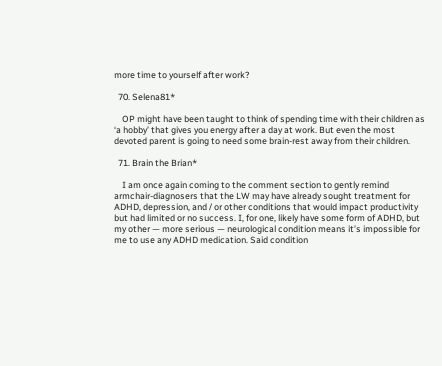more time to yourself after work?

  70. Selena81*

    OP might have been taught to think of spending time with their children as ‘a hobby’ that gives you energy after a day at work. But even the most devoted parent is going to need some brain-rest away from their children.

  71. Brain the Brian*

    I am once again coming to the comment section to gently remind armchair-diagnosers that the LW may have already sought treatment for ADHD, depression, and / or other conditions that would impact productivity but had limited or no success. I, for one, likely have some form of ADHD, but my other — more serious — neurological condition means it’s impossible for me to use any ADHD medication. Said condition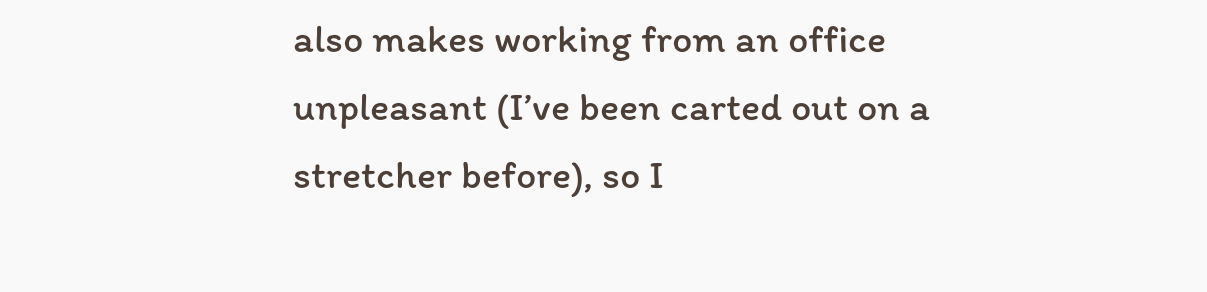also makes working from an office unpleasant (I’ve been carted out on a stretcher before), so I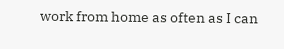work from home as often as I can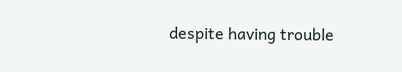despite having trouble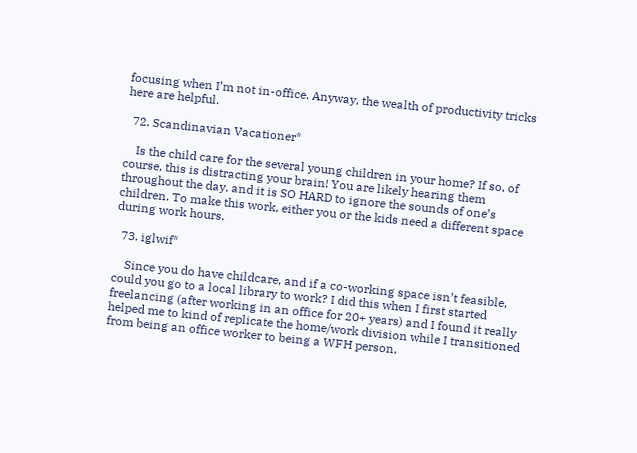focusing when I’m not in-office. Anyway, the wealth of productivity tricks here are helpful.

  72. Scandinavian Vacationer*

    Is the child care for the several young children in your home? If so, of course, this is distracting your brain! You are likely hearing them throughout the day, and it is SO HARD to ignore the sounds of one’s children. To make this work, either you or the kids need a different space during work hours.

  73. iglwif*

    Since you do have childcare, and if a co-working space isn’t feasible, could you go to a local library to work? I did this when I first started freelancing (after working in an office for 20+ years) and I found it really helped me to kind of replicate the home/work division while I transitioned from being an office worker to being a WFH person,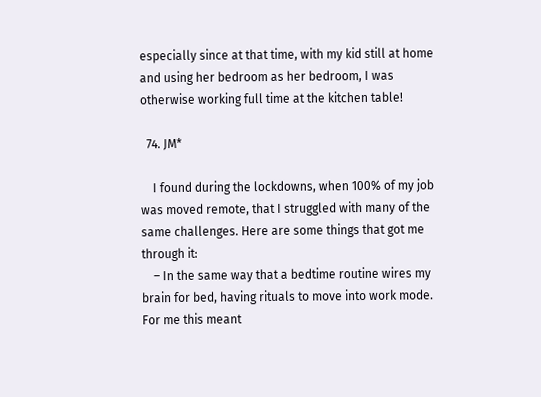especially since at that time, with my kid still at home and using her bedroom as her bedroom, I was otherwise working full time at the kitchen table!

  74. JM*

    I found during the lockdowns, when 100% of my job was moved remote, that I struggled with many of the same challenges. Here are some things that got me through it:
    – In the same way that a bedtime routine wires my brain for bed, having rituals to move into work mode. For me this meant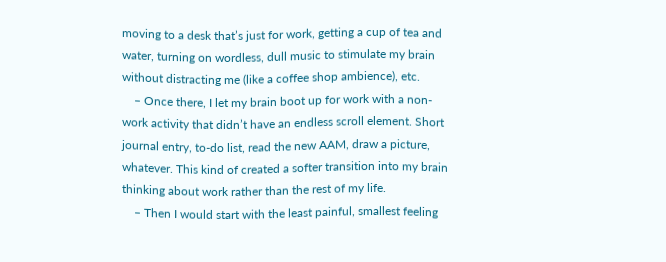moving to a desk that’s just for work, getting a cup of tea and water, turning on wordless, dull music to stimulate my brain without distracting me (like a coffee shop ambience), etc.
    – Once there, I let my brain boot up for work with a non-work activity that didn’t have an endless scroll element. Short journal entry, to-do list, read the new AAM, draw a picture, whatever. This kind of created a softer transition into my brain thinking about work rather than the rest of my life.
    – Then I would start with the least painful, smallest feeling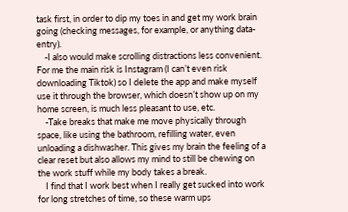task first, in order to dip my toes in and get my work brain going (checking messages, for example, or anything data-entry).
    -I also would make scrolling distractions less convenient. For me the main risk is Instagram (I can’t even risk downloading Tiktok) so I delete the app and make myself use it through the browser, which doesn’t show up on my home screen, is much less pleasant to use, etc.
    -Take breaks that make me move physically through space, like using the bathroom, refilling water, even unloading a dishwasher. This gives my brain the feeling of a clear reset but also allows my mind to still be chewing on the work stuff while my body takes a break.
    I find that I work best when I really get sucked into work for long stretches of time, so these warm ups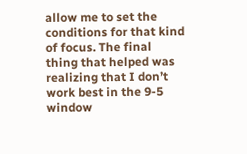allow me to set the conditions for that kind of focus. The final thing that helped was realizing that I don’t work best in the 9-5 window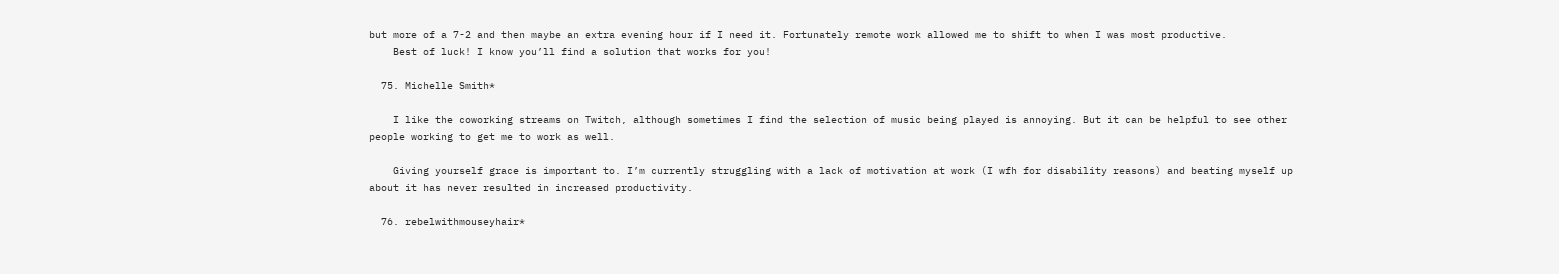but more of a 7-2 and then maybe an extra evening hour if I need it. Fortunately remote work allowed me to shift to when I was most productive.
    Best of luck! I know you’ll find a solution that works for you!

  75. Michelle Smith*

    I like the coworking streams on Twitch, although sometimes I find the selection of music being played is annoying. But it can be helpful to see other people working to get me to work as well.

    Giving yourself grace is important to. I’m currently struggling with a lack of motivation at work (I wfh for disability reasons) and beating myself up about it has never resulted in increased productivity.

  76. rebelwithmouseyhair*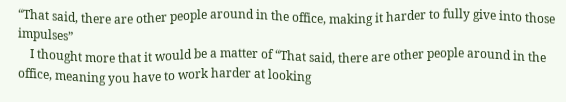“That said, there are other people around in the office, making it harder to fully give into those impulses”
    I thought more that it would be a matter of “That said, there are other people around in the office, meaning you have to work harder at looking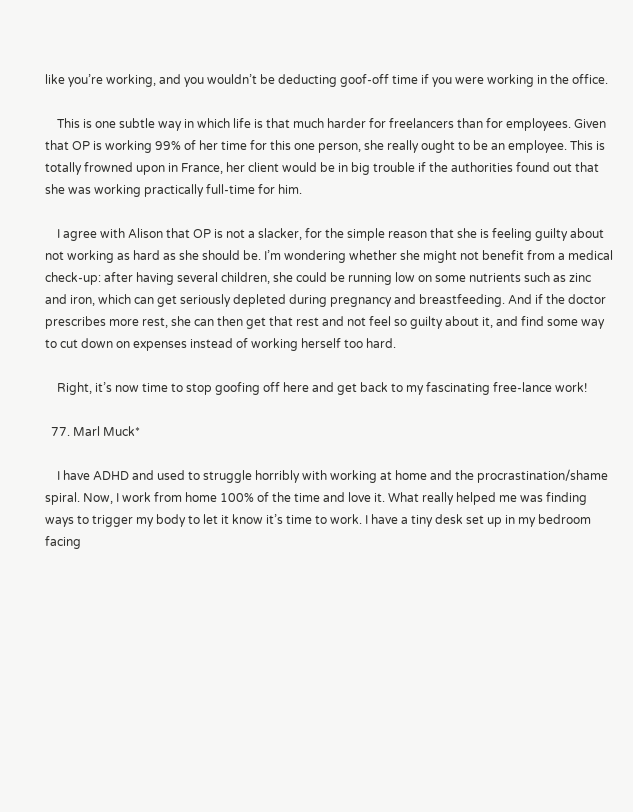like you’re working, and you wouldn’t be deducting goof-off time if you were working in the office.

    This is one subtle way in which life is that much harder for freelancers than for employees. Given that OP is working 99% of her time for this one person, she really ought to be an employee. This is totally frowned upon in France, her client would be in big trouble if the authorities found out that she was working practically full-time for him.

    I agree with Alison that OP is not a slacker, for the simple reason that she is feeling guilty about not working as hard as she should be. I’m wondering whether she might not benefit from a medical check-up: after having several children, she could be running low on some nutrients such as zinc and iron, which can get seriously depleted during pregnancy and breastfeeding. And if the doctor prescribes more rest, she can then get that rest and not feel so guilty about it, and find some way to cut down on expenses instead of working herself too hard.

    Right, it’s now time to stop goofing off here and get back to my fascinating free-lance work!

  77. Marl Muck*

    I have ADHD and used to struggle horribly with working at home and the procrastination/shame spiral. Now, I work from home 100% of the time and love it. What really helped me was finding ways to trigger my body to let it know it’s time to work. I have a tiny desk set up in my bedroom facing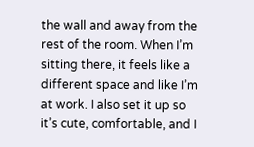the wall and away from the rest of the room. When I’m sitting there, it feels like a different space and like I’m at work. I also set it up so it’s cute, comfortable, and I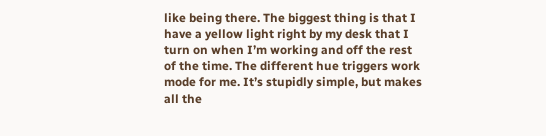like being there. The biggest thing is that I have a yellow light right by my desk that I turn on when I’m working and off the rest of the time. The different hue triggers work mode for me. It’s stupidly simple, but makes all the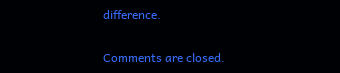difference.

Comments are closed.